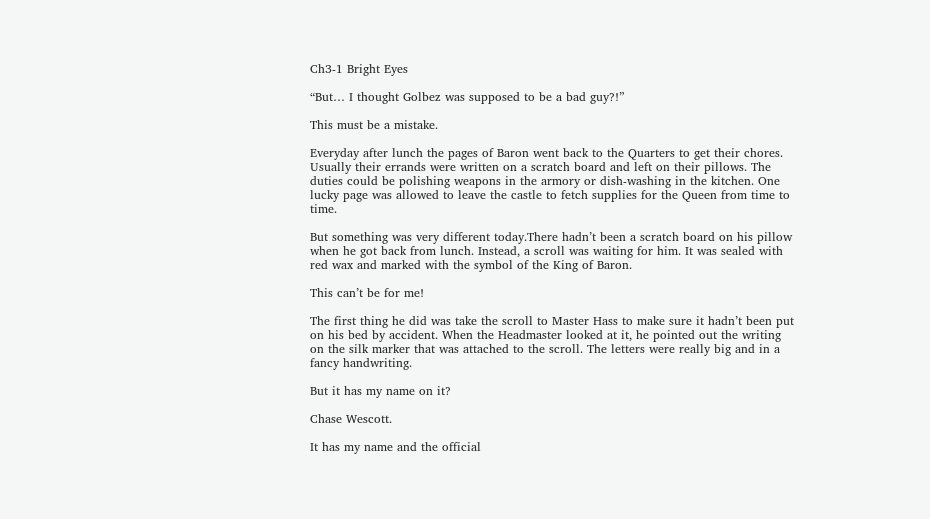Ch3-1 Bright Eyes

“But… I thought Golbez was supposed to be a bad guy?!”

This must be a mistake.

Everyday after lunch the pages of Baron went back to the Quarters to get their chores. Usually their errands were written on a scratch board and left on their pillows. The duties could be polishing weapons in the armory or dish-washing in the kitchen. One lucky page was allowed to leave the castle to fetch supplies for the Queen from time to time.

But something was very different today.There hadn’t been a scratch board on his pillow when he got back from lunch. Instead, a scroll was waiting for him. It was sealed with red wax and marked with the symbol of the King of Baron.

This can’t be for me!

The first thing he did was take the scroll to Master Hass to make sure it hadn’t been put on his bed by accident. When the Headmaster looked at it, he pointed out the writing on the silk marker that was attached to the scroll. The letters were really big and in a fancy handwriting.

But it has my name on it?

Chase Wescott.

It has my name and the official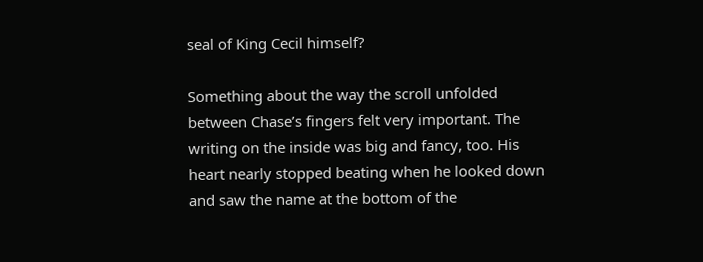seal of King Cecil himself?

Something about the way the scroll unfolded between Chase’s fingers felt very important. The writing on the inside was big and fancy, too. His heart nearly stopped beating when he looked down and saw the name at the bottom of the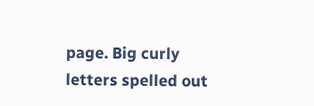page. Big curly letters spelled out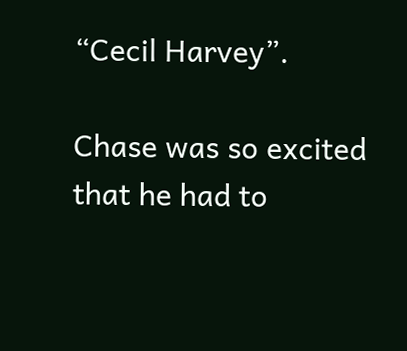“Cecil Harvey”.

Chase was so excited that he had to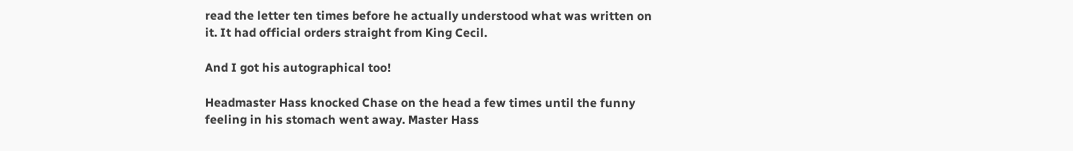read the letter ten times before he actually understood what was written on it. It had official orders straight from King Cecil.

And I got his autographical too!

Headmaster Hass knocked Chase on the head a few times until the funny feeling in his stomach went away. Master Hass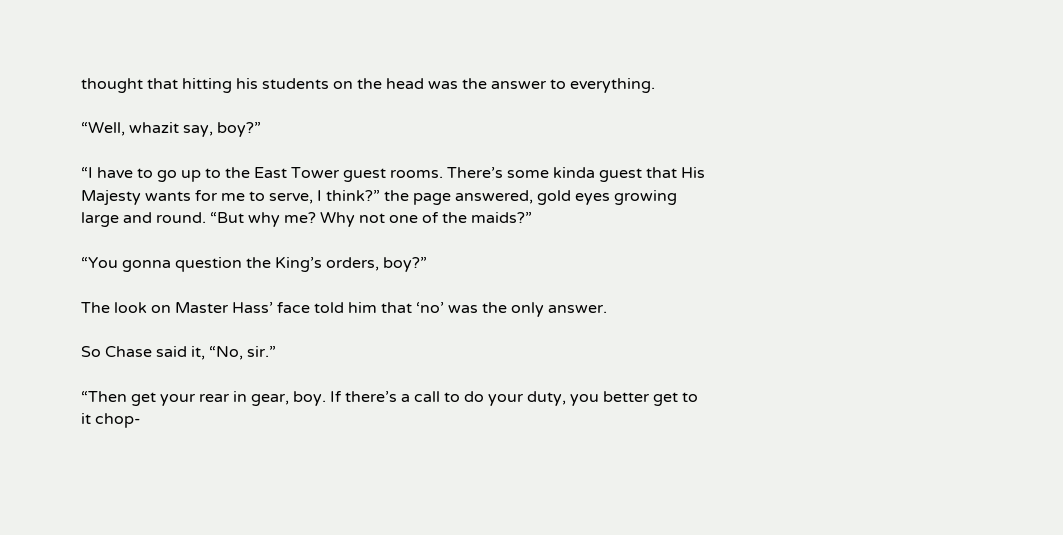thought that hitting his students on the head was the answer to everything.

“Well, whazit say, boy?”

“I have to go up to the East Tower guest rooms. There’s some kinda guest that His Majesty wants for me to serve, I think?” the page answered, gold eyes growing large and round. “But why me? Why not one of the maids?”

“You gonna question the King’s orders, boy?”

The look on Master Hass’ face told him that ‘no’ was the only answer.

So Chase said it, “No, sir.”

“Then get your rear in gear, boy. If there’s a call to do your duty, you better get to it chop-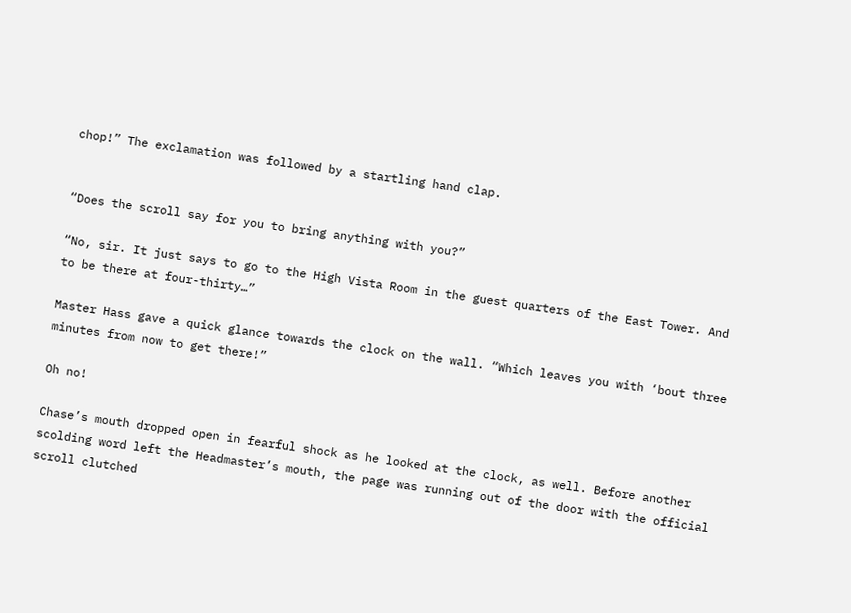chop!” The exclamation was followed by a startling hand clap.


“Does the scroll say for you to bring anything with you?”

“No, sir. It just says to go to the High Vista Room in the guest quarters of the East Tower. And to be there at four-thirty…”

Master Hass gave a quick glance towards the clock on the wall. “Which leaves you with ‘bout three minutes from now to get there!”

Oh no!

Chase’s mouth dropped open in fearful shock as he looked at the clock, as well. Before another scolding word left the Headmaster’s mouth, the page was running out of the door with the official scroll clutched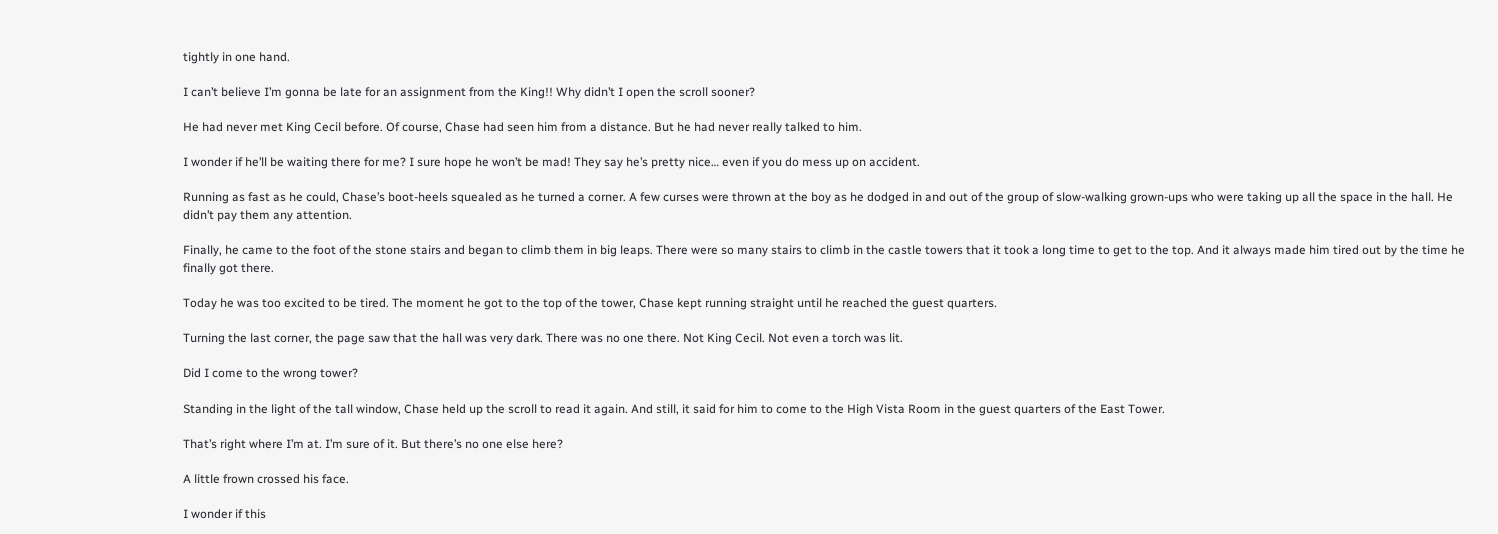tightly in one hand.

I can’t believe I’m gonna be late for an assignment from the King!! Why didn’t I open the scroll sooner?

He had never met King Cecil before. Of course, Chase had seen him from a distance. But he had never really talked to him.

I wonder if he’ll be waiting there for me? I sure hope he won’t be mad! They say he’s pretty nice… even if you do mess up on accident.

Running as fast as he could, Chase’s boot-heels squealed as he turned a corner. A few curses were thrown at the boy as he dodged in and out of the group of slow-walking grown-ups who were taking up all the space in the hall. He didn’t pay them any attention.

Finally, he came to the foot of the stone stairs and began to climb them in big leaps. There were so many stairs to climb in the castle towers that it took a long time to get to the top. And it always made him tired out by the time he finally got there.

Today he was too excited to be tired. The moment he got to the top of the tower, Chase kept running straight until he reached the guest quarters.

Turning the last corner, the page saw that the hall was very dark. There was no one there. Not King Cecil. Not even a torch was lit.

Did I come to the wrong tower?

Standing in the light of the tall window, Chase held up the scroll to read it again. And still, it said for him to come to the High Vista Room in the guest quarters of the East Tower.

That’s right where I’m at. I’m sure of it. But there’s no one else here?

A little frown crossed his face.

I wonder if this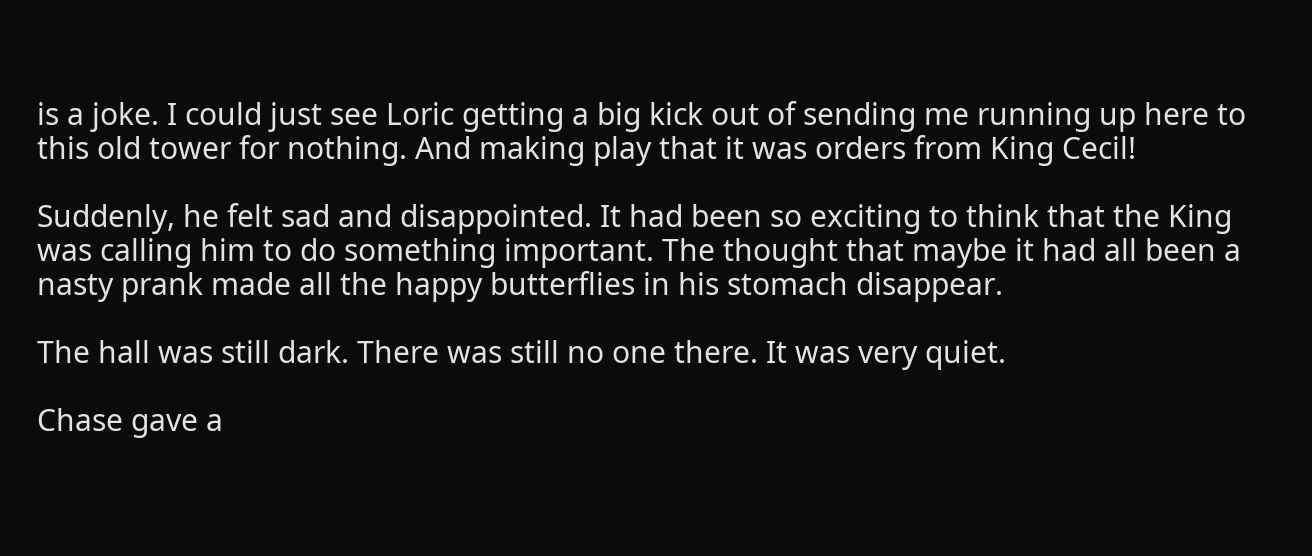is a joke. I could just see Loric getting a big kick out of sending me running up here to this old tower for nothing. And making play that it was orders from King Cecil!

Suddenly, he felt sad and disappointed. It had been so exciting to think that the King was calling him to do something important. The thought that maybe it had all been a nasty prank made all the happy butterflies in his stomach disappear.

The hall was still dark. There was still no one there. It was very quiet.

Chase gave a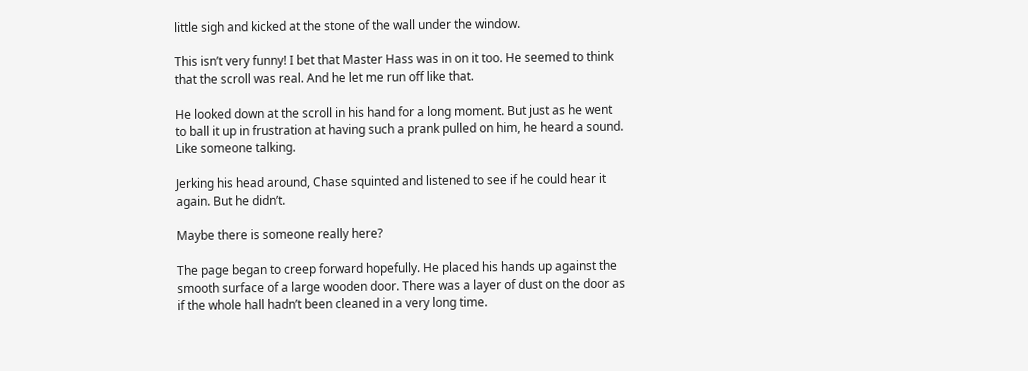little sigh and kicked at the stone of the wall under the window.

This isn’t very funny! I bet that Master Hass was in on it too. He seemed to think that the scroll was real. And he let me run off like that.

He looked down at the scroll in his hand for a long moment. But just as he went to ball it up in frustration at having such a prank pulled on him, he heard a sound. Like someone talking.

Jerking his head around, Chase squinted and listened to see if he could hear it again. But he didn’t.

Maybe there is someone really here?

The page began to creep forward hopefully. He placed his hands up against the smooth surface of a large wooden door. There was a layer of dust on the door as if the whole hall hadn’t been cleaned in a very long time.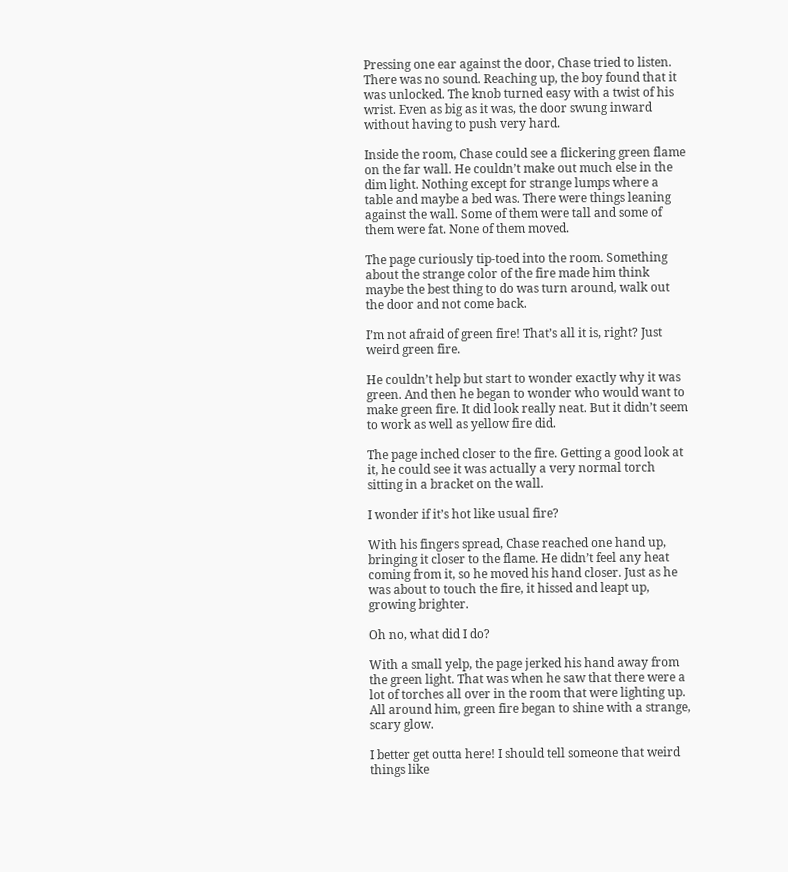Pressing one ear against the door, Chase tried to listen. There was no sound. Reaching up, the boy found that it was unlocked. The knob turned easy with a twist of his wrist. Even as big as it was, the door swung inward without having to push very hard.

Inside the room, Chase could see a flickering green flame on the far wall. He couldn’t make out much else in the dim light. Nothing except for strange lumps where a table and maybe a bed was. There were things leaning against the wall. Some of them were tall and some of them were fat. None of them moved.

The page curiously tip-toed into the room. Something about the strange color of the fire made him think maybe the best thing to do was turn around, walk out the door and not come back.

I’m not afraid of green fire! That’s all it is, right? Just weird green fire.

He couldn’t help but start to wonder exactly why it was green. And then he began to wonder who would want to make green fire. It did look really neat. But it didn’t seem to work as well as yellow fire did.

The page inched closer to the fire. Getting a good look at it, he could see it was actually a very normal torch sitting in a bracket on the wall.

I wonder if it’s hot like usual fire?

With his fingers spread, Chase reached one hand up, bringing it closer to the flame. He didn’t feel any heat coming from it, so he moved his hand closer. Just as he was about to touch the fire, it hissed and leapt up, growing brighter.

Oh no, what did I do?

With a small yelp, the page jerked his hand away from the green light. That was when he saw that there were a lot of torches all over in the room that were lighting up. All around him, green fire began to shine with a strange, scary glow.

I better get outta here! I should tell someone that weird things like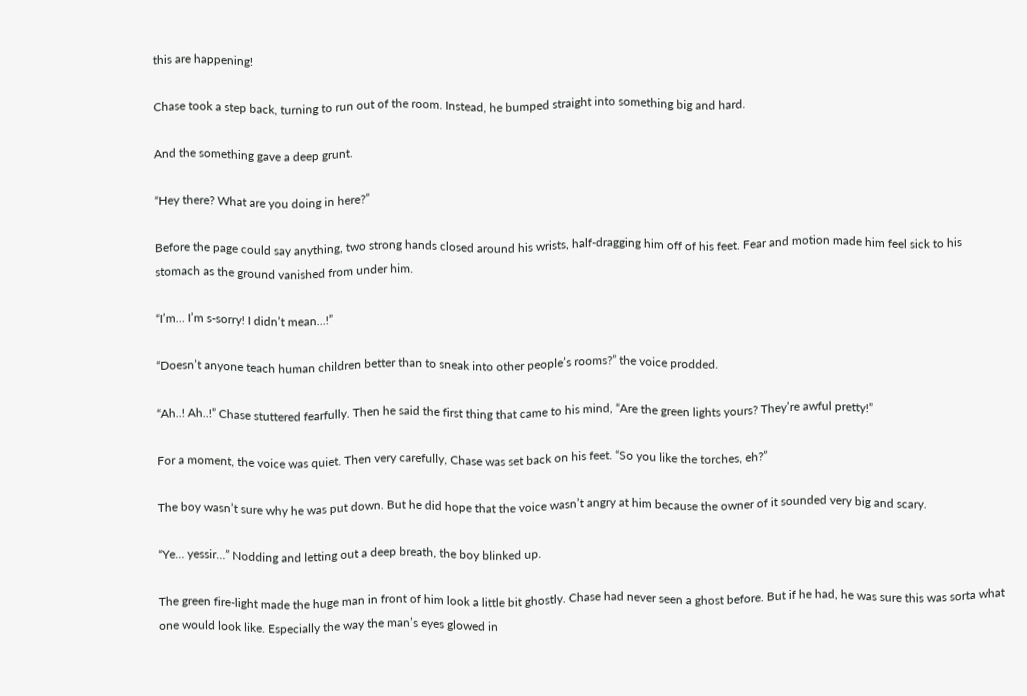this are happening!

Chase took a step back, turning to run out of the room. Instead, he bumped straight into something big and hard.

And the something gave a deep grunt.

“Hey there? What are you doing in here?”

Before the page could say anything, two strong hands closed around his wrists, half-dragging him off of his feet. Fear and motion made him feel sick to his stomach as the ground vanished from under him.

“I’m… I’m s-sorry! I didn’t mean…!”

“Doesn’t anyone teach human children better than to sneak into other people’s rooms?” the voice prodded.

“Ah..! Ah..!” Chase stuttered fearfully. Then he said the first thing that came to his mind, “Are the green lights yours? They’re awful pretty!”

For a moment, the voice was quiet. Then very carefully, Chase was set back on his feet. “So you like the torches, eh?”

The boy wasn’t sure why he was put down. But he did hope that the voice wasn’t angry at him because the owner of it sounded very big and scary.

“Ye… yessir…” Nodding and letting out a deep breath, the boy blinked up.

The green fire-light made the huge man in front of him look a little bit ghostly. Chase had never seen a ghost before. But if he had, he was sure this was sorta what one would look like. Especially the way the man’s eyes glowed in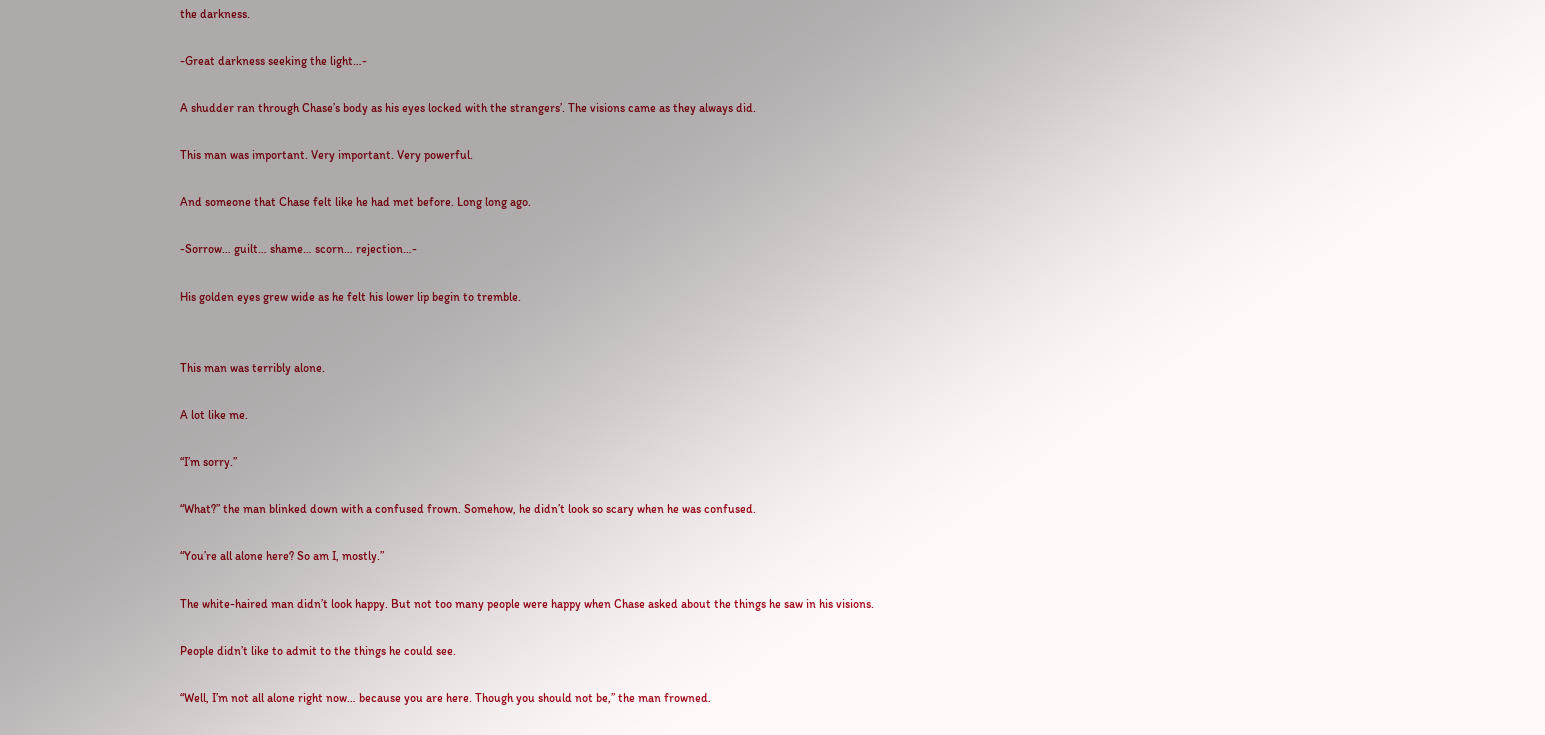the darkness.

-Great darkness seeking the light…-

A shudder ran through Chase’s body as his eyes locked with the strangers’. The visions came as they always did.

This man was important. Very important. Very powerful.

And someone that Chase felt like he had met before. Long long ago.

-Sorrow… guilt… shame… scorn… rejection…-

His golden eyes grew wide as he felt his lower lip begin to tremble.


This man was terribly alone.

A lot like me.

“I’m sorry.”

“What?” the man blinked down with a confused frown. Somehow, he didn’t look so scary when he was confused.

“You’re all alone here? So am I, mostly.”

The white-haired man didn’t look happy. But not too many people were happy when Chase asked about the things he saw in his visions.

People didn’t like to admit to the things he could see.

“Well, I’m not all alone right now… because you are here. Though you should not be,” the man frowned.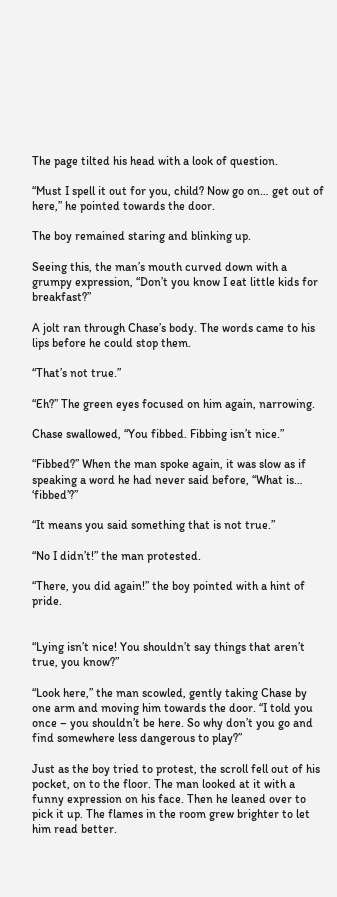The page tilted his head with a look of question.

“Must I spell it out for you, child? Now go on… get out of here,” he pointed towards the door.

The boy remained staring and blinking up.

Seeing this, the man’s mouth curved down with a grumpy expression, “Don’t you know I eat little kids for breakfast?”

A jolt ran through Chase’s body. The words came to his lips before he could stop them.

“That’s not true.”

“Eh?” The green eyes focused on him again, narrowing.

Chase swallowed, “You fibbed. Fibbing isn’t nice.”

“Fibbed?” When the man spoke again, it was slow as if speaking a word he had never said before, “What is… ‘fibbed’?”

“It means you said something that is not true.”

“No I didn’t!” the man protested.

“There, you did again!” the boy pointed with a hint of pride.


“Lying isn’t nice! You shouldn’t say things that aren’t true, you know?”

“Look here,” the man scowled, gently taking Chase by one arm and moving him towards the door. “I told you once – you shouldn’t be here. So why don’t you go and find somewhere less dangerous to play?”

Just as the boy tried to protest, the scroll fell out of his pocket, on to the floor. The man looked at it with a funny expression on his face. Then he leaned over to pick it up. The flames in the room grew brighter to let him read better.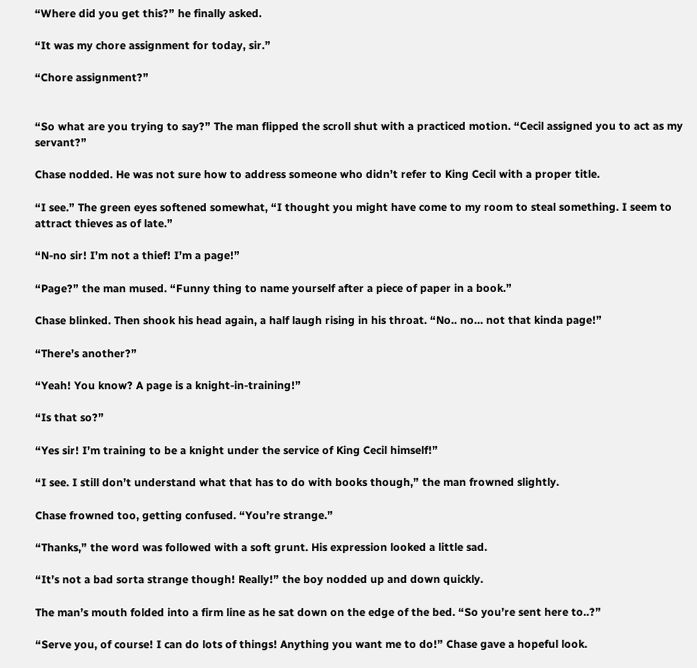“Where did you get this?” he finally asked.

“It was my chore assignment for today, sir.”

“Chore assignment?”


“So what are you trying to say?” The man flipped the scroll shut with a practiced motion. “Cecil assigned you to act as my servant?”

Chase nodded. He was not sure how to address someone who didn’t refer to King Cecil with a proper title.

“I see.” The green eyes softened somewhat, “I thought you might have come to my room to steal something. I seem to attract thieves as of late.”

“N-no sir! I’m not a thief! I’m a page!”

“Page?” the man mused. “Funny thing to name yourself after a piece of paper in a book.”

Chase blinked. Then shook his head again, a half laugh rising in his throat. “No.. no… not that kinda page!”

“There’s another?”

“Yeah! You know? A page is a knight-in-training!”

“Is that so?”

“Yes sir! I’m training to be a knight under the service of King Cecil himself!”

“I see. I still don’t understand what that has to do with books though,” the man frowned slightly.

Chase frowned too, getting confused. “You’re strange.”

“Thanks,” the word was followed with a soft grunt. His expression looked a little sad.

“It’s not a bad sorta strange though! Really!” the boy nodded up and down quickly.

The man’s mouth folded into a firm line as he sat down on the edge of the bed. “So you’re sent here to..?”

“Serve you, of course! I can do lots of things! Anything you want me to do!” Chase gave a hopeful look.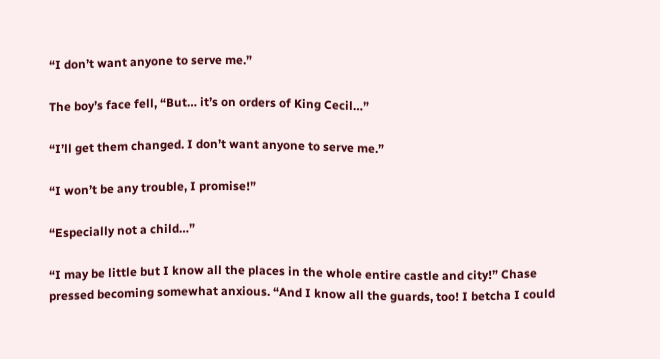“I don’t want anyone to serve me.”

The boy’s face fell, “But… it’s on orders of King Cecil…”

“I’ll get them changed. I don’t want anyone to serve me.”

“I won’t be any trouble, I promise!”

“Especially not a child…”

“I may be little but I know all the places in the whole entire castle and city!” Chase pressed becoming somewhat anxious. “And I know all the guards, too! I betcha I could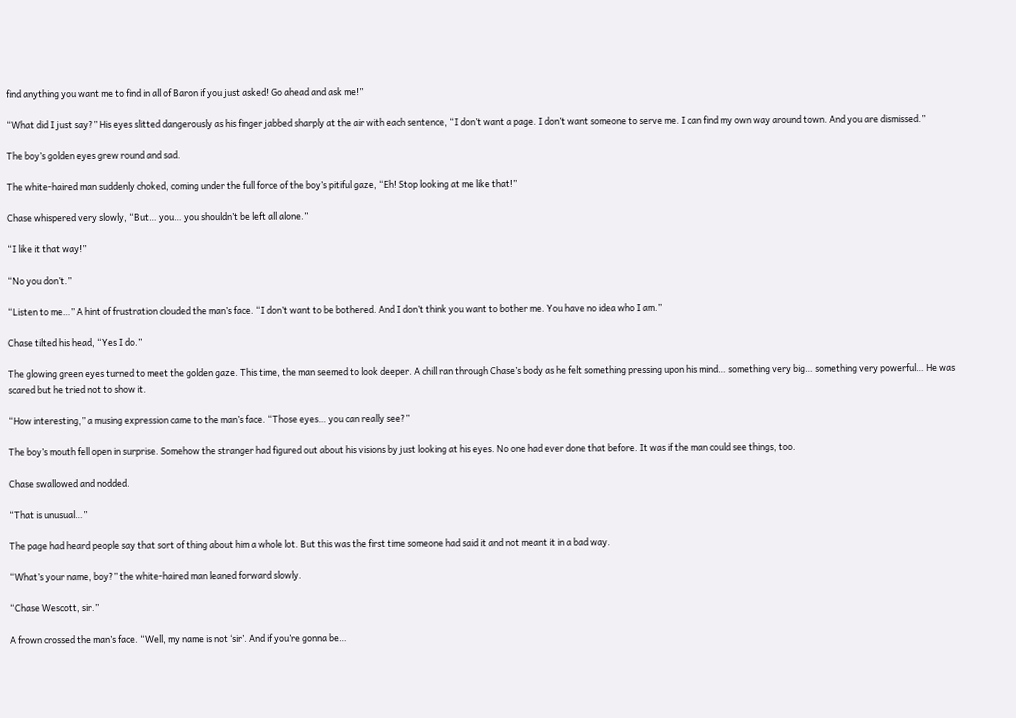find anything you want me to find in all of Baron if you just asked! Go ahead and ask me!”

“What did I just say?” His eyes slitted dangerously as his finger jabbed sharply at the air with each sentence, “I don’t want a page. I don’t want someone to serve me. I can find my own way around town. And you are dismissed.”

The boy’s golden eyes grew round and sad.

The white-haired man suddenly choked, coming under the full force of the boy’s pitiful gaze, “Eh! Stop looking at me like that!”

Chase whispered very slowly, “But… you… you shouldn’t be left all alone.”

“I like it that way!”

“No you don’t.”

“Listen to me…” A hint of frustration clouded the man’s face. “I don’t want to be bothered. And I don’t think you want to bother me. You have no idea who I am.”

Chase tilted his head, “Yes I do.”

The glowing green eyes turned to meet the golden gaze. This time, the man seemed to look deeper. A chill ran through Chase’s body as he felt something pressing upon his mind… something very big… something very powerful… He was scared but he tried not to show it.

“How interesting,” a musing expression came to the man’s face. “Those eyes… you can really see?”

The boy’s mouth fell open in surprise. Somehow the stranger had figured out about his visions by just looking at his eyes. No one had ever done that before. It was if the man could see things, too.

Chase swallowed and nodded.

“That is unusual…”

The page had heard people say that sort of thing about him a whole lot. But this was the first time someone had said it and not meant it in a bad way.

“What’s your name, boy?” the white-haired man leaned forward slowly.

“Chase Wescott, sir.”

A frown crossed the man’s face. “Well, my name is not ‘sir’. And if you’re gonna be…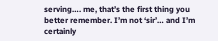serving…. me, that’s the first thing you better remember. I’m not ‘sir’… and I’m certainly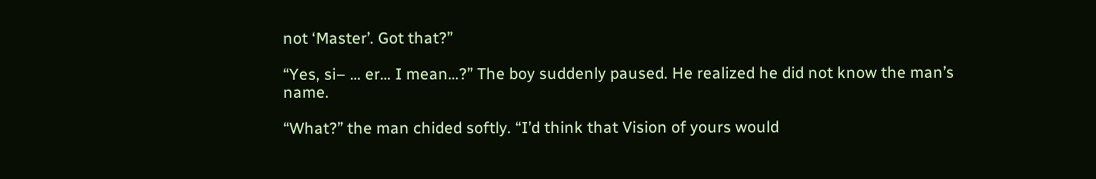not ‘Master’. Got that?”

“Yes, si– … er… I mean…?” The boy suddenly paused. He realized he did not know the man’s name.

“What?” the man chided softly. “I’d think that Vision of yours would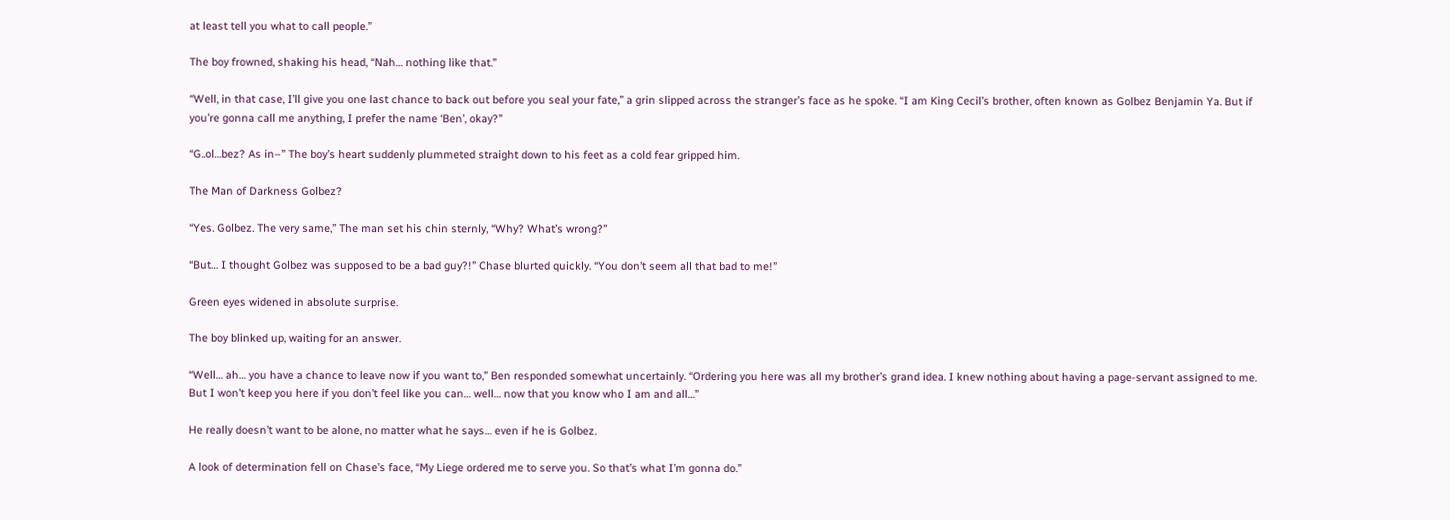at least tell you what to call people.”

The boy frowned, shaking his head, “Nah… nothing like that.”

“Well, in that case, I’ll give you one last chance to back out before you seal your fate,” a grin slipped across the stranger’s face as he spoke. “I am King Cecil’s brother, often known as Golbez Benjamin Ya. But if you’re gonna call me anything, I prefer the name ‘Ben’, okay?”

“G..ol…bez? As in–” The boy’s heart suddenly plummeted straight down to his feet as a cold fear gripped him.

The Man of Darkness Golbez?

“Yes. Golbez. The very same,” The man set his chin sternly, “Why? What’s wrong?”

“But… I thought Golbez was supposed to be a bad guy?!” Chase blurted quickly. “You don’t seem all that bad to me!”

Green eyes widened in absolute surprise.

The boy blinked up, waiting for an answer.

“Well… ah… you have a chance to leave now if you want to,” Ben responded somewhat uncertainly. “Ordering you here was all my brother’s grand idea. I knew nothing about having a page-servant assigned to me. But I won’t keep you here if you don’t feel like you can… well… now that you know who I am and all…”

He really doesn’t want to be alone, no matter what he says… even if he is Golbez.

A look of determination fell on Chase’s face, “My Liege ordered me to serve you. So that’s what I’m gonna do.”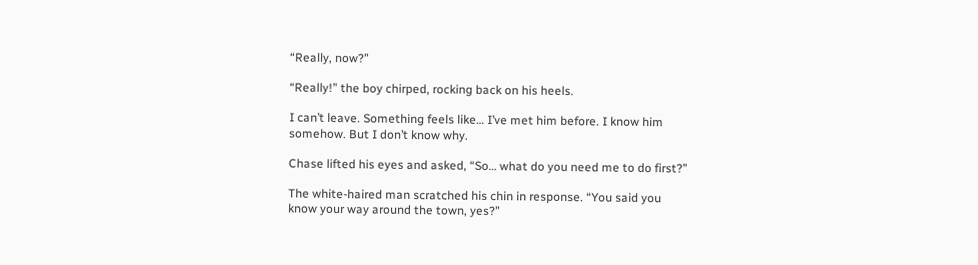“Really, now?”

“Really!” the boy chirped, rocking back on his heels.

I can’t leave. Something feels like… I’ve met him before. I know him somehow. But I don’t know why.

Chase lifted his eyes and asked, “So… what do you need me to do first?”

The white-haired man scratched his chin in response. “You said you know your way around the town, yes?”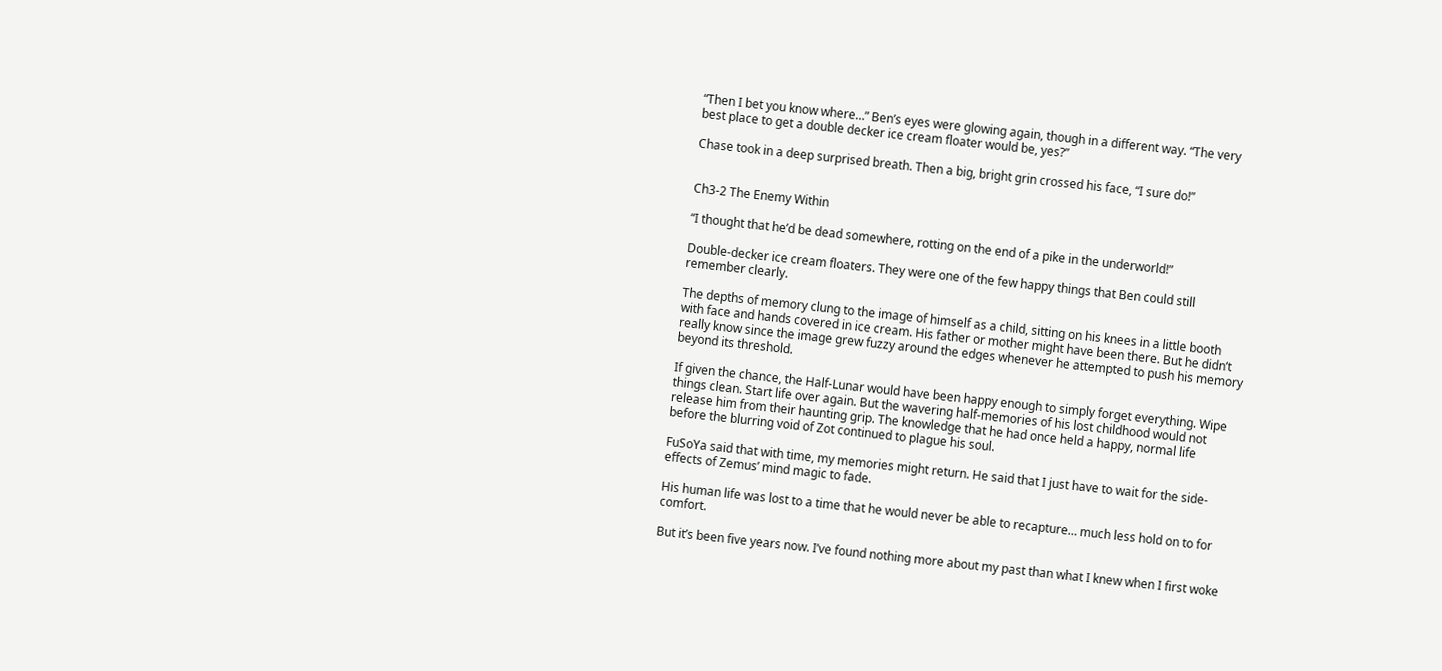“Then I bet you know where…” Ben’s eyes were glowing again, though in a different way. “The very best place to get a double decker ice cream floater would be, yes?”

Chase took in a deep surprised breath. Then a big, bright grin crossed his face, “I sure do!”


Ch3-2 The Enemy Within

“I thought that he’d be dead somewhere, rotting on the end of a pike in the underworld!”

Double-decker ice cream floaters. They were one of the few happy things that Ben could still remember clearly.

The depths of memory clung to the image of himself as a child, sitting on his knees in a little booth with face and hands covered in ice cream. His father or mother might have been there. But he didn’t really know since the image grew fuzzy around the edges whenever he attempted to push his memory beyond its threshold.

If given the chance, the Half-Lunar would have been happy enough to simply forget everything. Wipe things clean. Start life over again. But the wavering half-memories of his lost childhood would not release him from their haunting grip. The knowledge that he had once held a happy, normal life before the blurring void of Zot continued to plague his soul.

FuSoYa said that with time, my memories might return. He said that I just have to wait for the side-effects of Zemus’ mind magic to fade.

His human life was lost to a time that he would never be able to recapture… much less hold on to for comfort.

But it’s been five years now. I’ve found nothing more about my past than what I knew when I first woke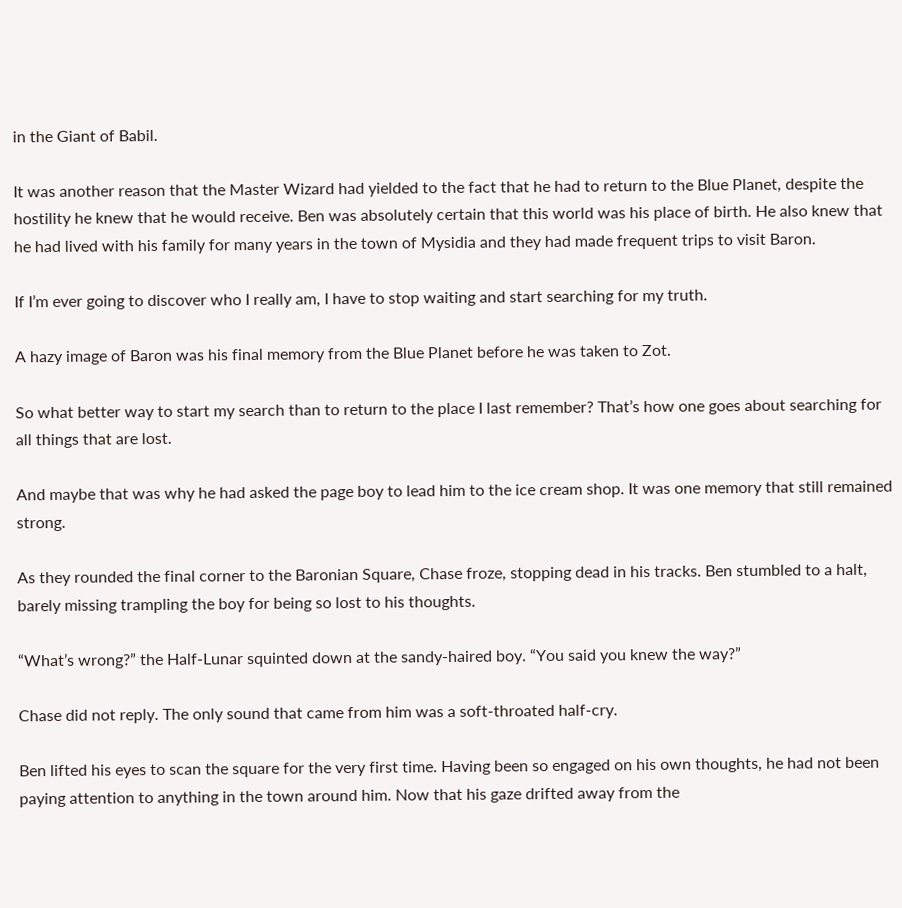in the Giant of Babil.

It was another reason that the Master Wizard had yielded to the fact that he had to return to the Blue Planet, despite the hostility he knew that he would receive. Ben was absolutely certain that this world was his place of birth. He also knew that he had lived with his family for many years in the town of Mysidia and they had made frequent trips to visit Baron.

If I’m ever going to discover who I really am, I have to stop waiting and start searching for my truth.

A hazy image of Baron was his final memory from the Blue Planet before he was taken to Zot.

So what better way to start my search than to return to the place I last remember? That’s how one goes about searching for all things that are lost.

And maybe that was why he had asked the page boy to lead him to the ice cream shop. It was one memory that still remained strong.

As they rounded the final corner to the Baronian Square, Chase froze, stopping dead in his tracks. Ben stumbled to a halt, barely missing trampling the boy for being so lost to his thoughts.

“What’s wrong?” the Half-Lunar squinted down at the sandy-haired boy. “You said you knew the way?”

Chase did not reply. The only sound that came from him was a soft-throated half-cry.

Ben lifted his eyes to scan the square for the very first time. Having been so engaged on his own thoughts, he had not been paying attention to anything in the town around him. Now that his gaze drifted away from the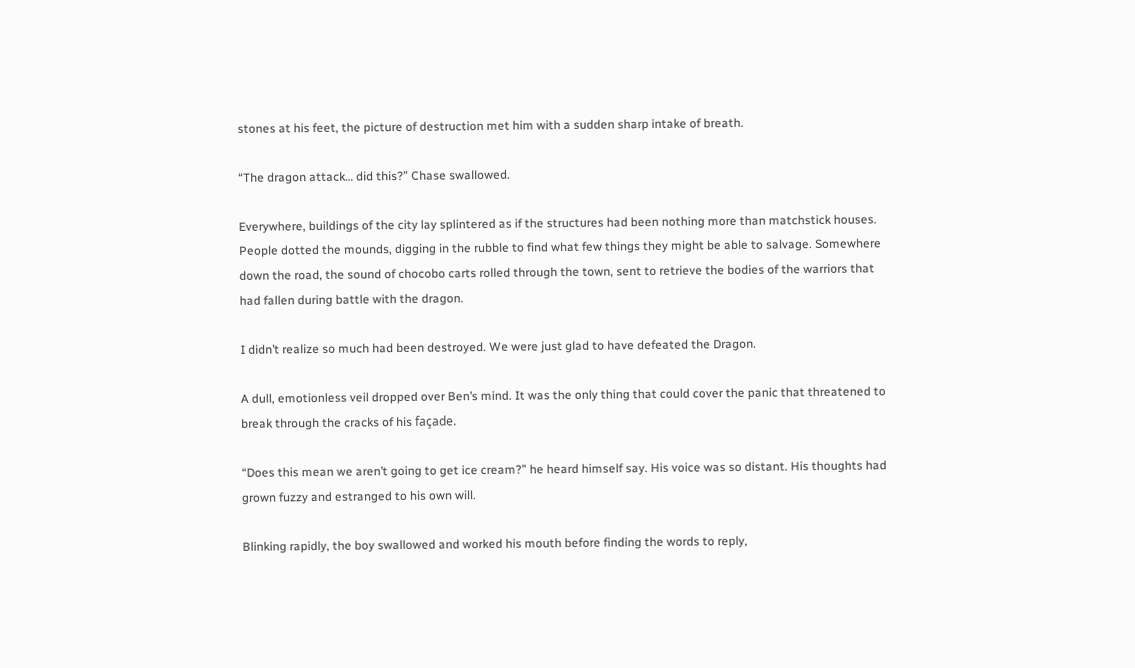stones at his feet, the picture of destruction met him with a sudden sharp intake of breath.

“The dragon attack… did this?” Chase swallowed.

Everywhere, buildings of the city lay splintered as if the structures had been nothing more than matchstick houses. People dotted the mounds, digging in the rubble to find what few things they might be able to salvage. Somewhere down the road, the sound of chocobo carts rolled through the town, sent to retrieve the bodies of the warriors that had fallen during battle with the dragon.

I didn’t realize so much had been destroyed. We were just glad to have defeated the Dragon.

A dull, emotionless veil dropped over Ben’s mind. It was the only thing that could cover the panic that threatened to break through the cracks of his façade.

“Does this mean we aren’t going to get ice cream?” he heard himself say. His voice was so distant. His thoughts had grown fuzzy and estranged to his own will.

Blinking rapidly, the boy swallowed and worked his mouth before finding the words to reply,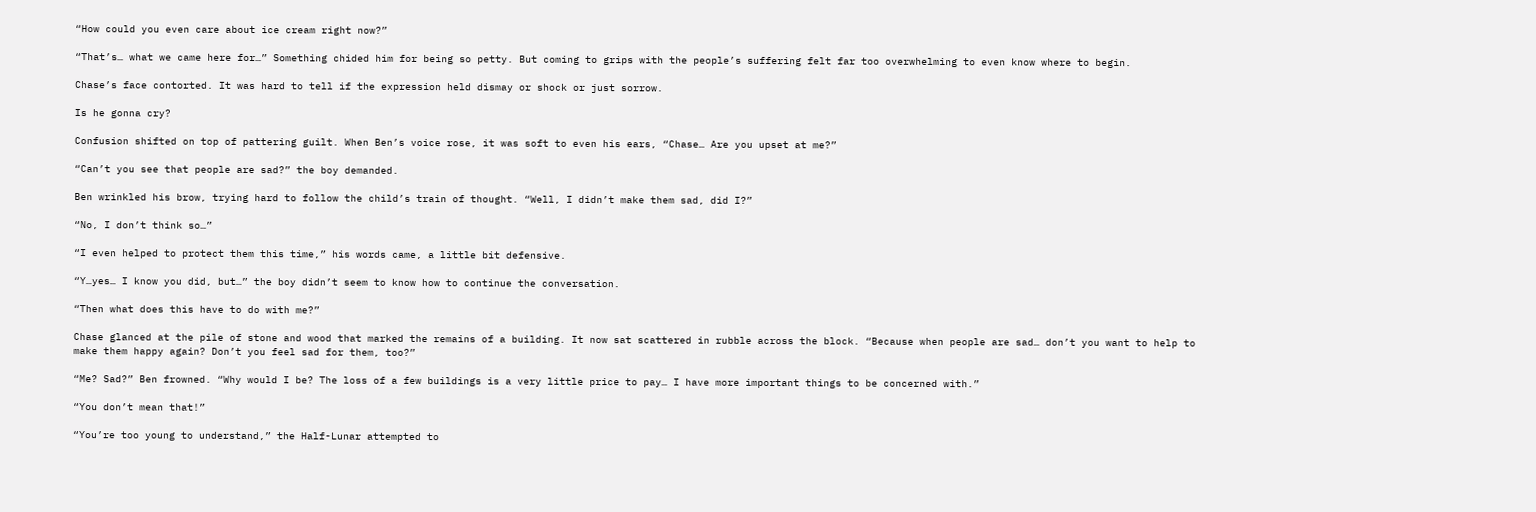“How could you even care about ice cream right now?”

“That’s… what we came here for…” Something chided him for being so petty. But coming to grips with the people’s suffering felt far too overwhelming to even know where to begin.

Chase’s face contorted. It was hard to tell if the expression held dismay or shock or just sorrow.

Is he gonna cry?

Confusion shifted on top of pattering guilt. When Ben’s voice rose, it was soft to even his ears, “Chase… Are you upset at me?”

“Can’t you see that people are sad?” the boy demanded.

Ben wrinkled his brow, trying hard to follow the child’s train of thought. “Well, I didn’t make them sad, did I?”

“No, I don’t think so…”

“I even helped to protect them this time,” his words came, a little bit defensive.

“Y…yes… I know you did, but…” the boy didn’t seem to know how to continue the conversation.

“Then what does this have to do with me?”

Chase glanced at the pile of stone and wood that marked the remains of a building. It now sat scattered in rubble across the block. “Because when people are sad… don’t you want to help to make them happy again? Don’t you feel sad for them, too?”

“Me? Sad?” Ben frowned. “Why would I be? The loss of a few buildings is a very little price to pay… I have more important things to be concerned with.”

“You don’t mean that!”

“You’re too young to understand,” the Half-Lunar attempted to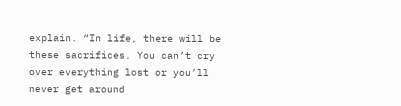explain. “In life, there will be these sacrifices. You can’t cry over everything lost or you’ll never get around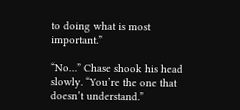to doing what is most important.”

“No…” Chase shook his head slowly. “You’re the one that doesn’t understand.”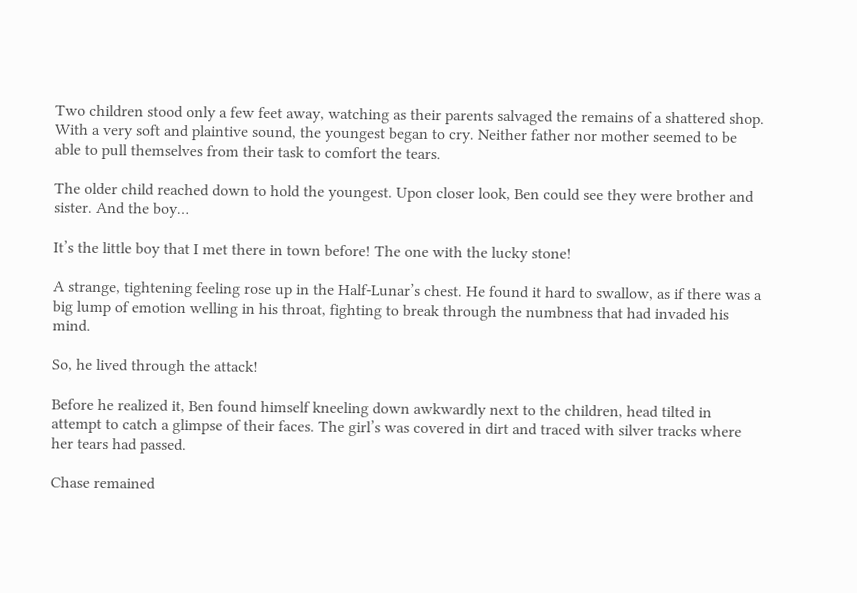Two children stood only a few feet away, watching as their parents salvaged the remains of a shattered shop. With a very soft and plaintive sound, the youngest began to cry. Neither father nor mother seemed to be able to pull themselves from their task to comfort the tears.

The older child reached down to hold the youngest. Upon closer look, Ben could see they were brother and sister. And the boy…

It’s the little boy that I met there in town before! The one with the lucky stone!

A strange, tightening feeling rose up in the Half-Lunar’s chest. He found it hard to swallow, as if there was a big lump of emotion welling in his throat, fighting to break through the numbness that had invaded his mind.

So, he lived through the attack!

Before he realized it, Ben found himself kneeling down awkwardly next to the children, head tilted in attempt to catch a glimpse of their faces. The girl’s was covered in dirt and traced with silver tracks where her tears had passed.

Chase remained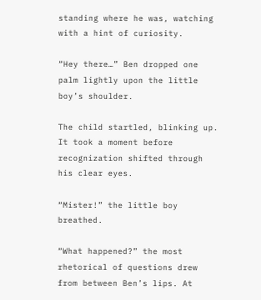standing where he was, watching with a hint of curiosity.

“Hey there…” Ben dropped one palm lightly upon the little boy’s shoulder.

The child startled, blinking up. It took a moment before recognization shifted through his clear eyes.

“Mister!” the little boy breathed.

“What happened?” the most rhetorical of questions drew from between Ben’s lips. At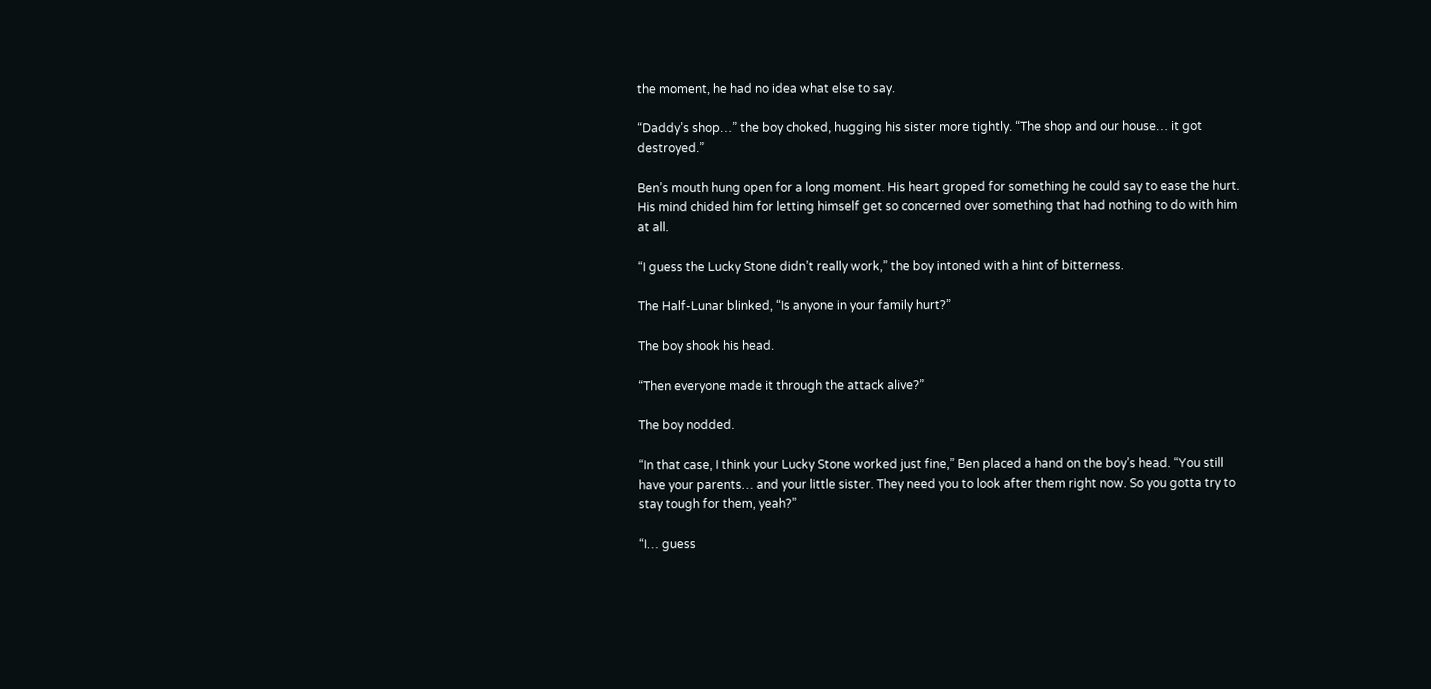the moment, he had no idea what else to say.

“Daddy’s shop…” the boy choked, hugging his sister more tightly. “The shop and our house… it got destroyed.”

Ben’s mouth hung open for a long moment. His heart groped for something he could say to ease the hurt. His mind chided him for letting himself get so concerned over something that had nothing to do with him at all.

“I guess the Lucky Stone didn’t really work,” the boy intoned with a hint of bitterness.

The Half-Lunar blinked, “Is anyone in your family hurt?”

The boy shook his head.

“Then everyone made it through the attack alive?”

The boy nodded.

“In that case, I think your Lucky Stone worked just fine,” Ben placed a hand on the boy’s head. “You still have your parents… and your little sister. They need you to look after them right now. So you gotta try to stay tough for them, yeah?”

“I… guess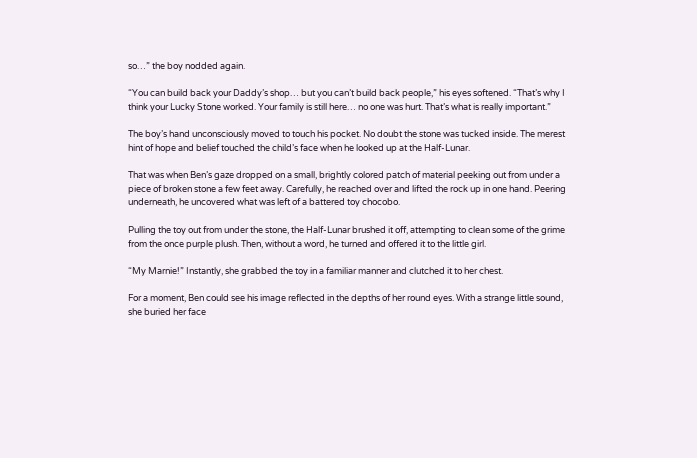so…” the boy nodded again.

“You can build back your Daddy’s shop… but you can’t build back people,” his eyes softened. “That’s why I think your Lucky Stone worked. Your family is still here… no one was hurt. That’s what is really important.”

The boy’s hand unconsciously moved to touch his pocket. No doubt the stone was tucked inside. The merest hint of hope and belief touched the child’s face when he looked up at the Half-Lunar.

That was when Ben’s gaze dropped on a small, brightly colored patch of material peeking out from under a piece of broken stone a few feet away. Carefully, he reached over and lifted the rock up in one hand. Peering underneath, he uncovered what was left of a battered toy chocobo.

Pulling the toy out from under the stone, the Half-Lunar brushed it off, attempting to clean some of the grime from the once purple plush. Then, without a word, he turned and offered it to the little girl.

“My Marnie!” Instantly, she grabbed the toy in a familiar manner and clutched it to her chest.

For a moment, Ben could see his image reflected in the depths of her round eyes. With a strange little sound, she buried her face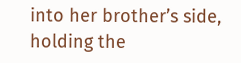into her brother’s side, holding the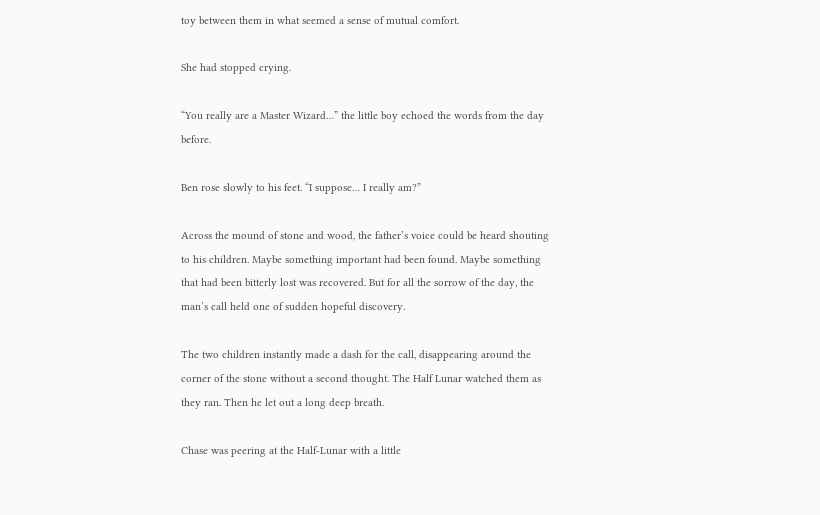toy between them in what seemed a sense of mutual comfort.

She had stopped crying.

“You really are a Master Wizard…” the little boy echoed the words from the day before.

Ben rose slowly to his feet. “I suppose… I really am?”

Across the mound of stone and wood, the father’s voice could be heard shouting to his children. Maybe something important had been found. Maybe something that had been bitterly lost was recovered. But for all the sorrow of the day, the man’s call held one of sudden hopeful discovery.

The two children instantly made a dash for the call, disappearing around the corner of the stone without a second thought. The Half Lunar watched them as they ran. Then he let out a long deep breath.

Chase was peering at the Half-Lunar with a little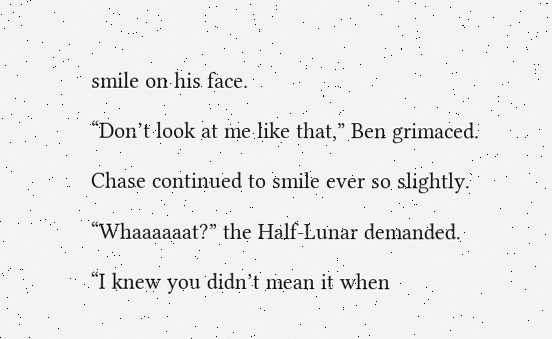smile on his face.

“Don’t look at me like that,” Ben grimaced.

Chase continued to smile ever so slightly.

“Whaaaaaat?” the Half-Lunar demanded.

“I knew you didn’t mean it when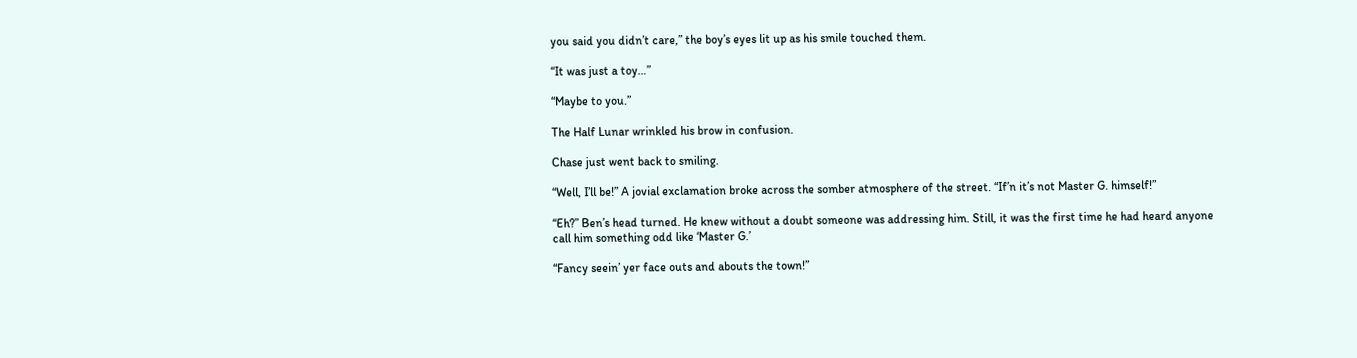you said you didn’t care,” the boy’s eyes lit up as his smile touched them.

“It was just a toy…”

“Maybe to you.”

The Half Lunar wrinkled his brow in confusion.

Chase just went back to smiling.

“Well, I’ll be!” A jovial exclamation broke across the somber atmosphere of the street. “If’n it’s not Master G. himself!”

“Eh?” Ben’s head turned. He knew without a doubt someone was addressing him. Still, it was the first time he had heard anyone call him something odd like ‘Master G.’

“Fancy seein’ yer face outs and abouts the town!”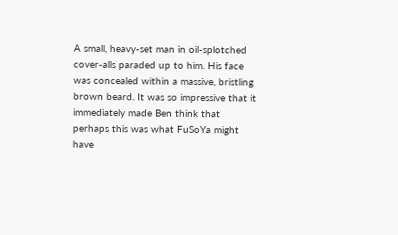A small, heavy-set man in oil-splotched cover-alls paraded up to him. His face was concealed within a massive, bristling brown beard. It was so impressive that it immediately made Ben think that perhaps this was what FuSoYa might have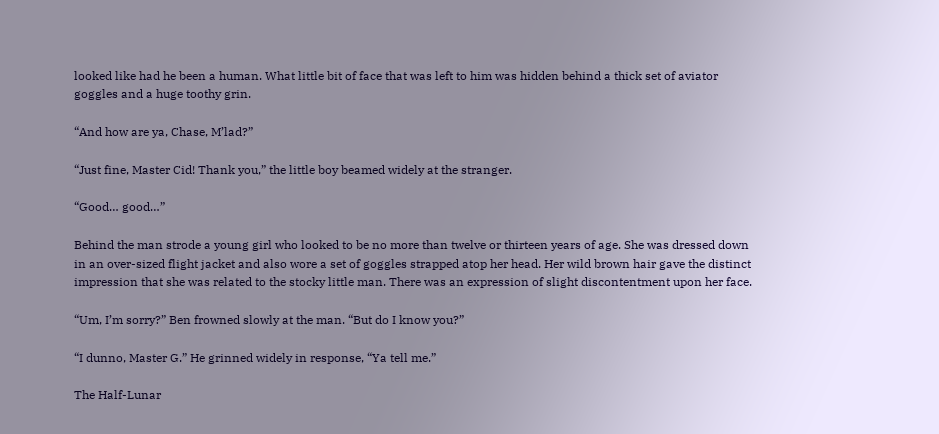looked like had he been a human. What little bit of face that was left to him was hidden behind a thick set of aviator goggles and a huge toothy grin.

“And how are ya, Chase, M’lad?”

“Just fine, Master Cid! Thank you,” the little boy beamed widely at the stranger.

“Good… good…”

Behind the man strode a young girl who looked to be no more than twelve or thirteen years of age. She was dressed down in an over-sized flight jacket and also wore a set of goggles strapped atop her head. Her wild brown hair gave the distinct impression that she was related to the stocky little man. There was an expression of slight discontentment upon her face.

“Um, I’m sorry?” Ben frowned slowly at the man. “But do I know you?”

“I dunno, Master G.” He grinned widely in response, “Ya tell me.”

The Half-Lunar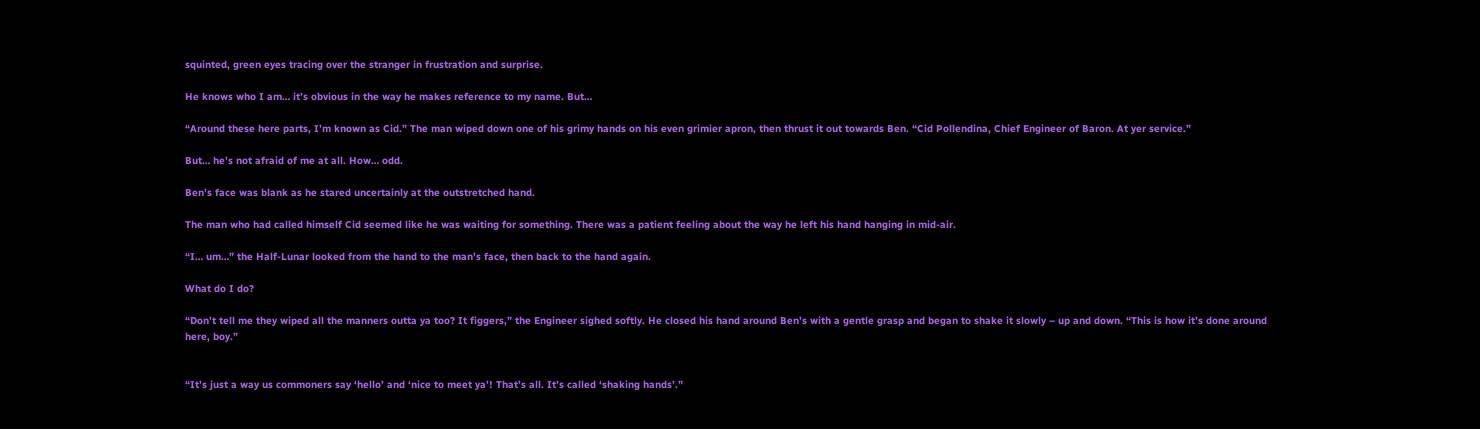squinted, green eyes tracing over the stranger in frustration and surprise.

He knows who I am… it’s obvious in the way he makes reference to my name. But…

“Around these here parts, I’m known as Cid.” The man wiped down one of his grimy hands on his even grimier apron, then thrust it out towards Ben. “Cid Pollendina, Chief Engineer of Baron. At yer service.”

But… he’s not afraid of me at all. How… odd.

Ben’s face was blank as he stared uncertainly at the outstretched hand.

The man who had called himself Cid seemed like he was waiting for something. There was a patient feeling about the way he left his hand hanging in mid-air.

“I… um…” the Half-Lunar looked from the hand to the man’s face, then back to the hand again.

What do I do?

“Don’t tell me they wiped all the manners outta ya too? It figgers,” the Engineer sighed softly. He closed his hand around Ben’s with a gentle grasp and began to shake it slowly – up and down. “This is how it’s done around here, boy.”


“It’s just a way us commoners say ‘hello’ and ‘nice to meet ya’! That’s all. It’s called ‘shaking hands’.”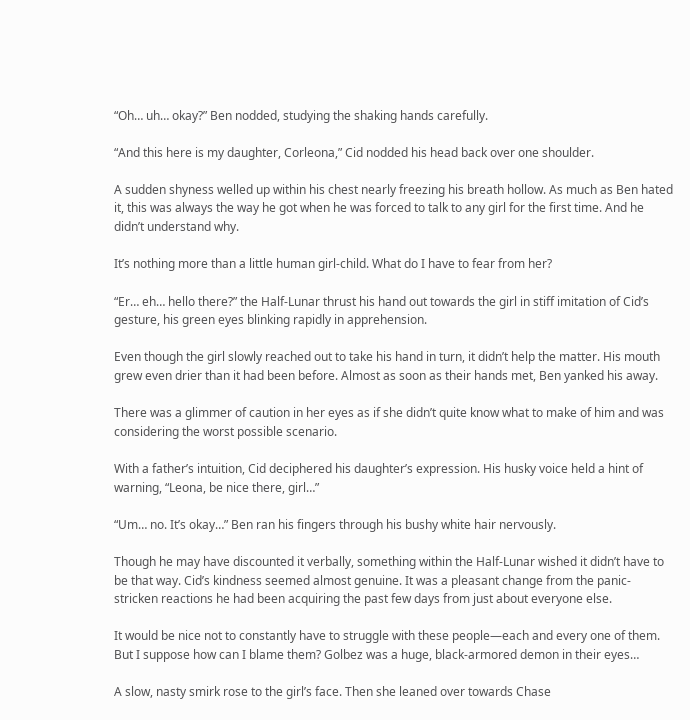“Oh… uh… okay?” Ben nodded, studying the shaking hands carefully.

“And this here is my daughter, Corleona,” Cid nodded his head back over one shoulder.

A sudden shyness welled up within his chest nearly freezing his breath hollow. As much as Ben hated it, this was always the way he got when he was forced to talk to any girl for the first time. And he didn’t understand why.

It’s nothing more than a little human girl-child. What do I have to fear from her?

“Er… eh… hello there?” the Half-Lunar thrust his hand out towards the girl in stiff imitation of Cid’s gesture, his green eyes blinking rapidly in apprehension.

Even though the girl slowly reached out to take his hand in turn, it didn’t help the matter. His mouth grew even drier than it had been before. Almost as soon as their hands met, Ben yanked his away.

There was a glimmer of caution in her eyes as if she didn’t quite know what to make of him and was considering the worst possible scenario.

With a father’s intuition, Cid deciphered his daughter’s expression. His husky voice held a hint of warning, “Leona, be nice there, girl…”

“Um… no. It’s okay…” Ben ran his fingers through his bushy white hair nervously.

Though he may have discounted it verbally, something within the Half-Lunar wished it didn’t have to be that way. Cid’s kindness seemed almost genuine. It was a pleasant change from the panic-stricken reactions he had been acquiring the past few days from just about everyone else.

It would be nice not to constantly have to struggle with these people—each and every one of them. But I suppose how can I blame them? Golbez was a huge, black-armored demon in their eyes…

A slow, nasty smirk rose to the girl’s face. Then she leaned over towards Chase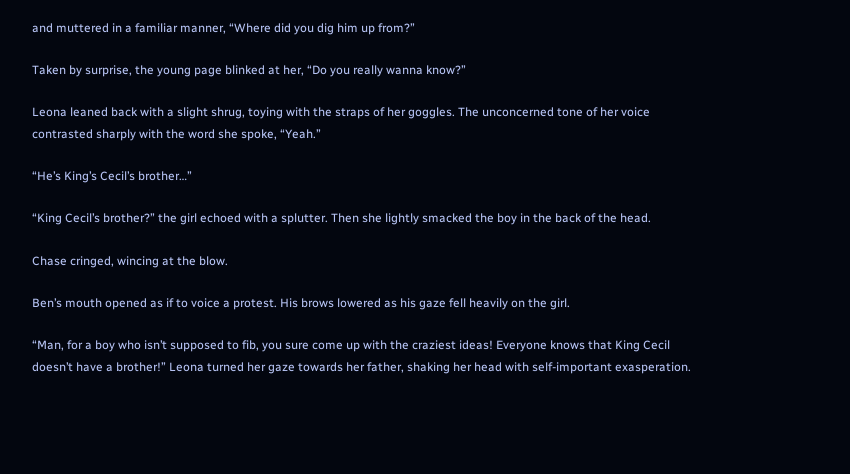and muttered in a familiar manner, “Where did you dig him up from?”

Taken by surprise, the young page blinked at her, “Do you really wanna know?”

Leona leaned back with a slight shrug, toying with the straps of her goggles. The unconcerned tone of her voice contrasted sharply with the word she spoke, “Yeah.”

“He’s King’s Cecil’s brother…”

“King Cecil’s brother?” the girl echoed with a splutter. Then she lightly smacked the boy in the back of the head.

Chase cringed, wincing at the blow.

Ben’s mouth opened as if to voice a protest. His brows lowered as his gaze fell heavily on the girl.

“Man, for a boy who isn’t supposed to fib, you sure come up with the craziest ideas! Everyone knows that King Cecil doesn’t have a brother!” Leona turned her gaze towards her father, shaking her head with self-important exasperation.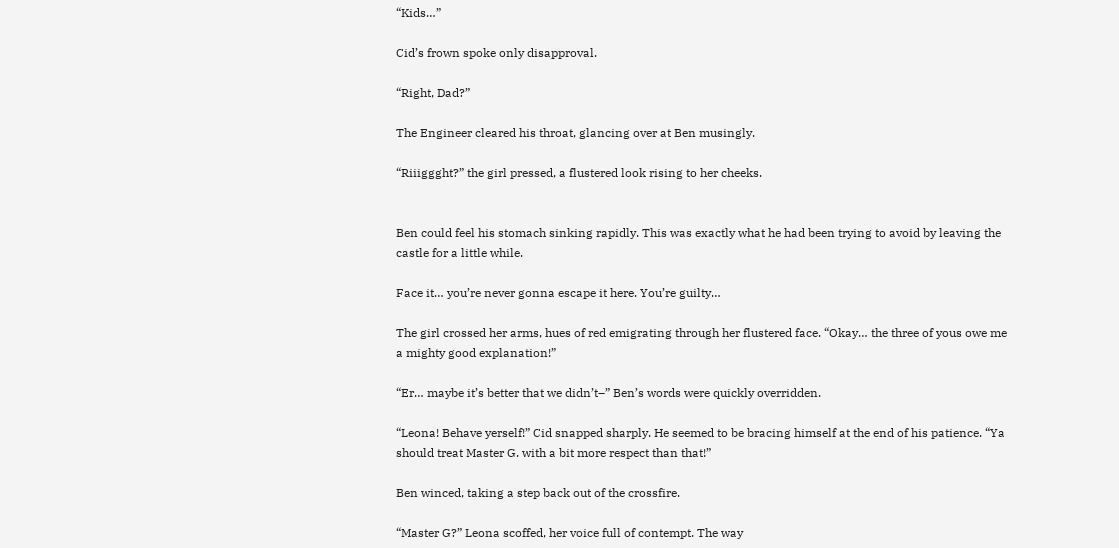“Kids…”

Cid’s frown spoke only disapproval.

“Right, Dad?”

The Engineer cleared his throat, glancing over at Ben musingly.

“Riiiggght?” the girl pressed, a flustered look rising to her cheeks.


Ben could feel his stomach sinking rapidly. This was exactly what he had been trying to avoid by leaving the castle for a little while.

Face it… you’re never gonna escape it here. You’re guilty…

The girl crossed her arms, hues of red emigrating through her flustered face. “Okay… the three of yous owe me a mighty good explanation!”

“Er… maybe it’s better that we didn’t–” Ben’s words were quickly overridden.

“Leona! Behave yerself!” Cid snapped sharply. He seemed to be bracing himself at the end of his patience. “Ya should treat Master G. with a bit more respect than that!”

Ben winced, taking a step back out of the crossfire.

“Master G?” Leona scoffed, her voice full of contempt. The way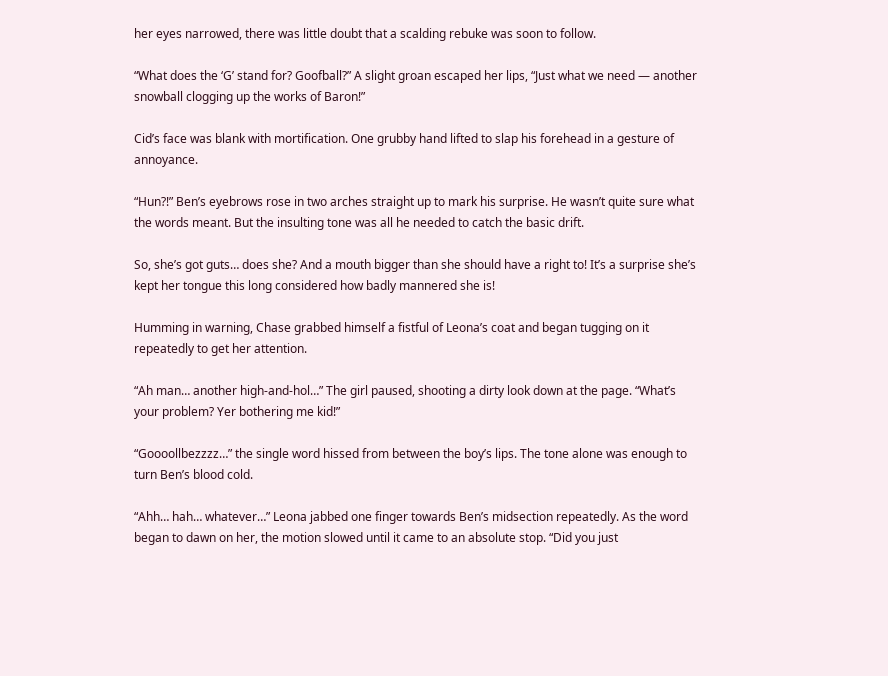her eyes narrowed, there was little doubt that a scalding rebuke was soon to follow.

“What does the ‘G’ stand for? Goofball?” A slight groan escaped her lips, “Just what we need — another snowball clogging up the works of Baron!”

Cid’s face was blank with mortification. One grubby hand lifted to slap his forehead in a gesture of annoyance.

“Hun?!” Ben’s eyebrows rose in two arches straight up to mark his surprise. He wasn’t quite sure what the words meant. But the insulting tone was all he needed to catch the basic drift.

So, she’s got guts… does she? And a mouth bigger than she should have a right to! It’s a surprise she’s kept her tongue this long considered how badly mannered she is!

Humming in warning, Chase grabbed himself a fistful of Leona’s coat and began tugging on it repeatedly to get her attention.

“Ah man… another high-and-hol…” The girl paused, shooting a dirty look down at the page. “What’s your problem? Yer bothering me kid!”

“Goooollbezzzz…” the single word hissed from between the boy’s lips. The tone alone was enough to turn Ben’s blood cold.

“Ahh… hah… whatever…” Leona jabbed one finger towards Ben’s midsection repeatedly. As the word began to dawn on her, the motion slowed until it came to an absolute stop. “Did you just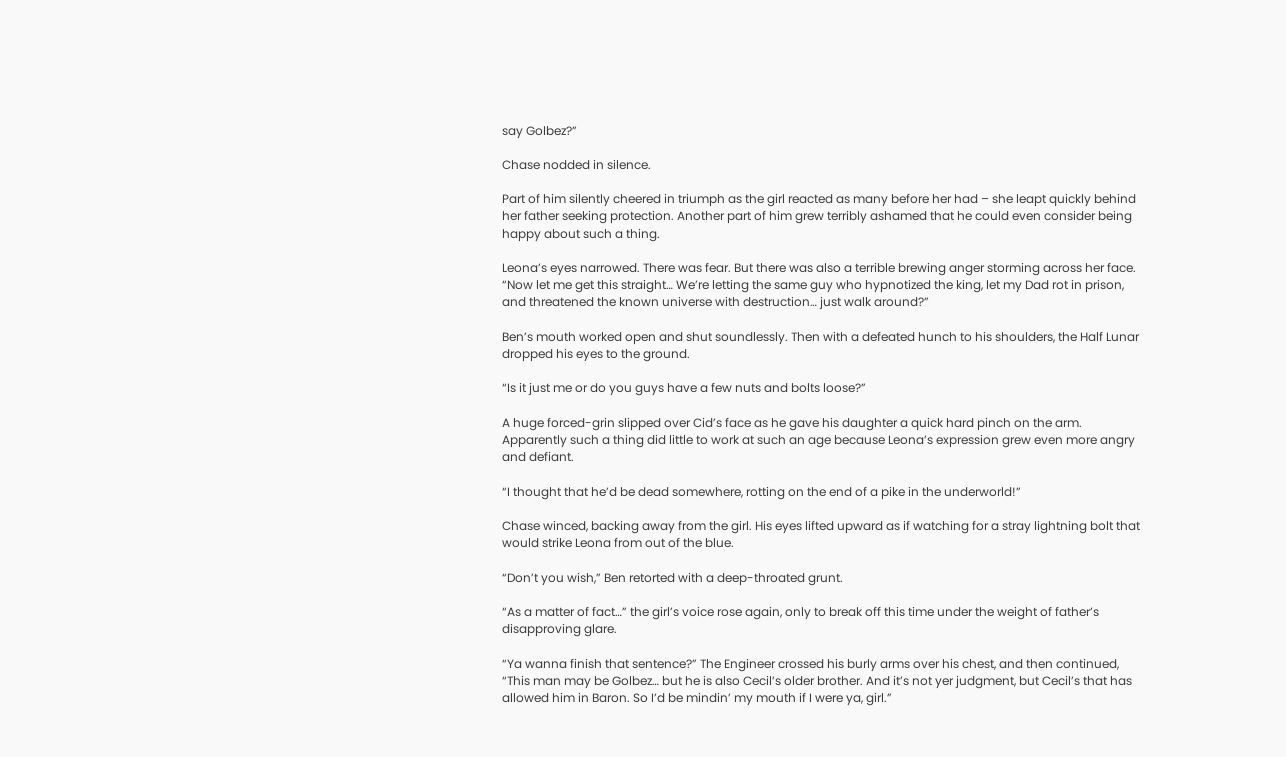say Golbez?”

Chase nodded in silence.

Part of him silently cheered in triumph as the girl reacted as many before her had – she leapt quickly behind her father seeking protection. Another part of him grew terribly ashamed that he could even consider being happy about such a thing.

Leona’s eyes narrowed. There was fear. But there was also a terrible brewing anger storming across her face. “Now let me get this straight… We’re letting the same guy who hypnotized the king, let my Dad rot in prison, and threatened the known universe with destruction… just walk around?”

Ben’s mouth worked open and shut soundlessly. Then with a defeated hunch to his shoulders, the Half Lunar dropped his eyes to the ground.

“Is it just me or do you guys have a few nuts and bolts loose?”

A huge forced-grin slipped over Cid’s face as he gave his daughter a quick hard pinch on the arm. Apparently such a thing did little to work at such an age because Leona’s expression grew even more angry and defiant.

“I thought that he’d be dead somewhere, rotting on the end of a pike in the underworld!”

Chase winced, backing away from the girl. His eyes lifted upward as if watching for a stray lightning bolt that would strike Leona from out of the blue.

“Don’t you wish,” Ben retorted with a deep-throated grunt.

“As a matter of fact…” the girl’s voice rose again, only to break off this time under the weight of father’s disapproving glare.

“Ya wanna finish that sentence?” The Engineer crossed his burly arms over his chest, and then continued, “This man may be Golbez… but he is also Cecil’s older brother. And it’s not yer judgment, but Cecil’s that has allowed him in Baron. So I’d be mindin’ my mouth if I were ya, girl.”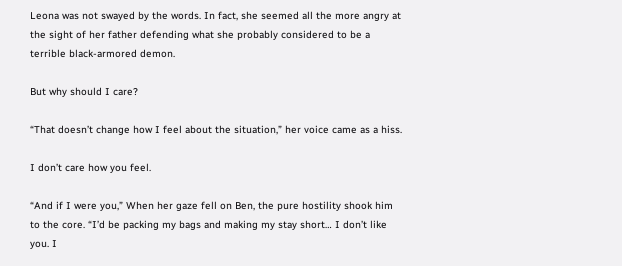Leona was not swayed by the words. In fact, she seemed all the more angry at the sight of her father defending what she probably considered to be a terrible black-armored demon.

But why should I care?

“That doesn’t change how I feel about the situation,” her voice came as a hiss.

I don’t care how you feel.

“And if I were you,” When her gaze fell on Ben, the pure hostility shook him to the core. “I’d be packing my bags and making my stay short… I don’t like you. I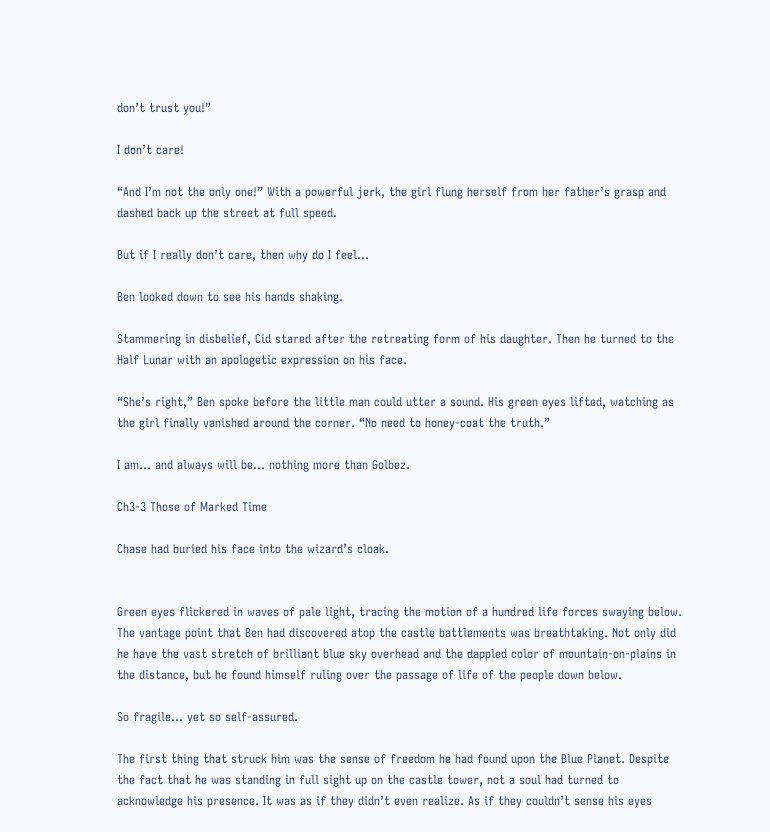don’t trust you!”

I don’t care!

“And I’m not the only one!” With a powerful jerk, the girl flung herself from her father’s grasp and dashed back up the street at full speed.

But if I really don’t care, then why do I feel…

Ben looked down to see his hands shaking.

Stammering in disbelief, Cid stared after the retreating form of his daughter. Then he turned to the Half Lunar with an apologetic expression on his face.

“She’s right,” Ben spoke before the little man could utter a sound. His green eyes lifted, watching as the girl finally vanished around the corner. “No need to honey-coat the truth.”

I am… and always will be… nothing more than Golbez.

Ch3-3 Those of Marked Time

Chase had buried his face into the wizard’s cloak.


Green eyes flickered in waves of pale light, tracing the motion of a hundred life forces swaying below. The vantage point that Ben had discovered atop the castle battlements was breathtaking. Not only did he have the vast stretch of brilliant blue sky overhead and the dappled color of mountain-on-plains in the distance, but he found himself ruling over the passage of life of the people down below.

So fragile… yet so self-assured.

The first thing that struck him was the sense of freedom he had found upon the Blue Planet. Despite the fact that he was standing in full sight up on the castle tower, not a soul had turned to acknowledge his presence. It was as if they didn’t even realize. As if they couldn’t sense his eyes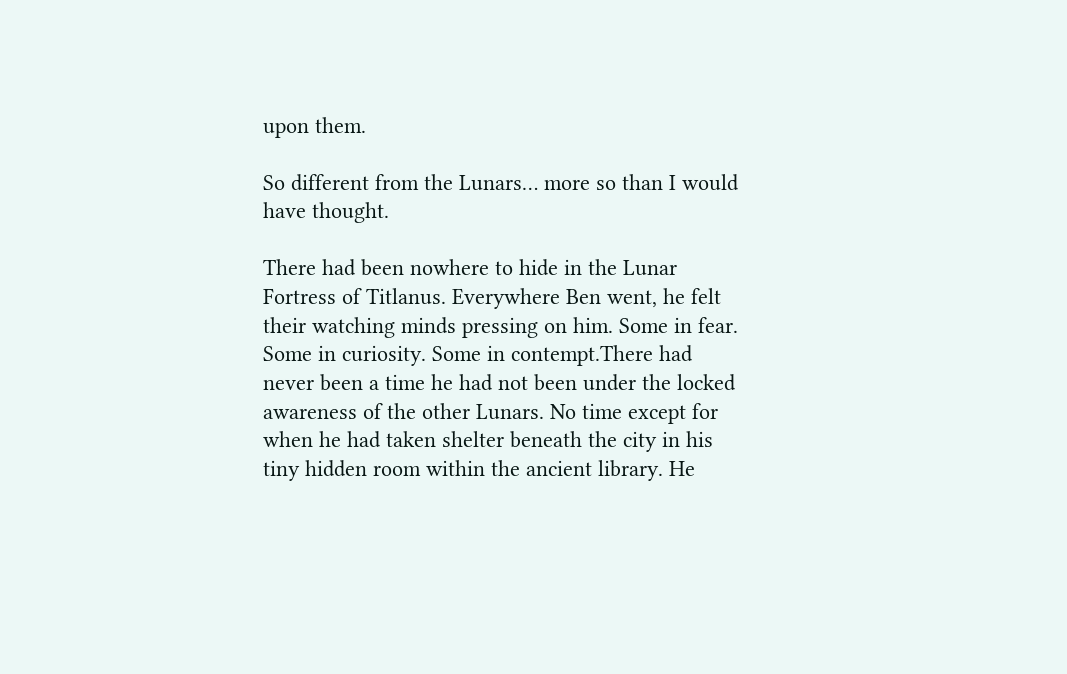upon them.

So different from the Lunars… more so than I would have thought.

There had been nowhere to hide in the Lunar Fortress of Titlanus. Everywhere Ben went, he felt their watching minds pressing on him. Some in fear. Some in curiosity. Some in contempt.There had never been a time he had not been under the locked awareness of the other Lunars. No time except for when he had taken shelter beneath the city in his tiny hidden room within the ancient library. He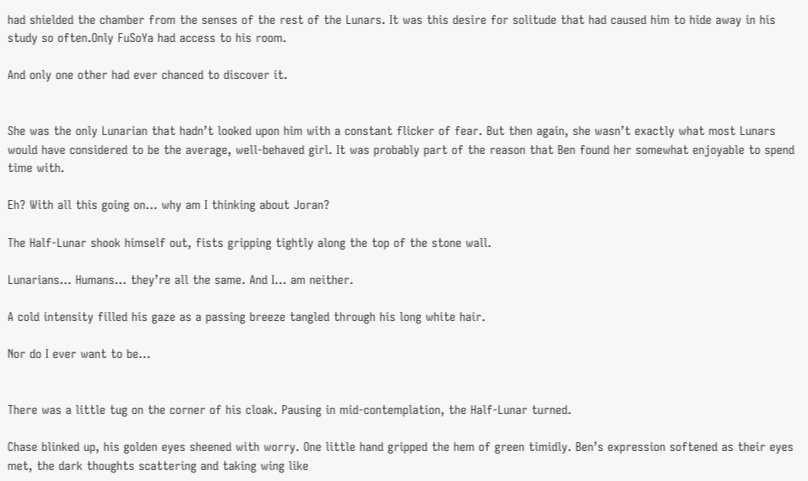had shielded the chamber from the senses of the rest of the Lunars. It was this desire for solitude that had caused him to hide away in his study so often.Only FuSoYa had access to his room.

And only one other had ever chanced to discover it.


She was the only Lunarian that hadn’t looked upon him with a constant flicker of fear. But then again, she wasn’t exactly what most Lunars would have considered to be the average, well-behaved girl. It was probably part of the reason that Ben found her somewhat enjoyable to spend time with.

Eh? With all this going on… why am I thinking about Joran?

The Half-Lunar shook himself out, fists gripping tightly along the top of the stone wall.

Lunarians… Humans… they’re all the same. And I… am neither.

A cold intensity filled his gaze as a passing breeze tangled through his long white hair.

Nor do I ever want to be…


There was a little tug on the corner of his cloak. Pausing in mid-contemplation, the Half-Lunar turned.

Chase blinked up, his golden eyes sheened with worry. One little hand gripped the hem of green timidly. Ben’s expression softened as their eyes met, the dark thoughts scattering and taking wing like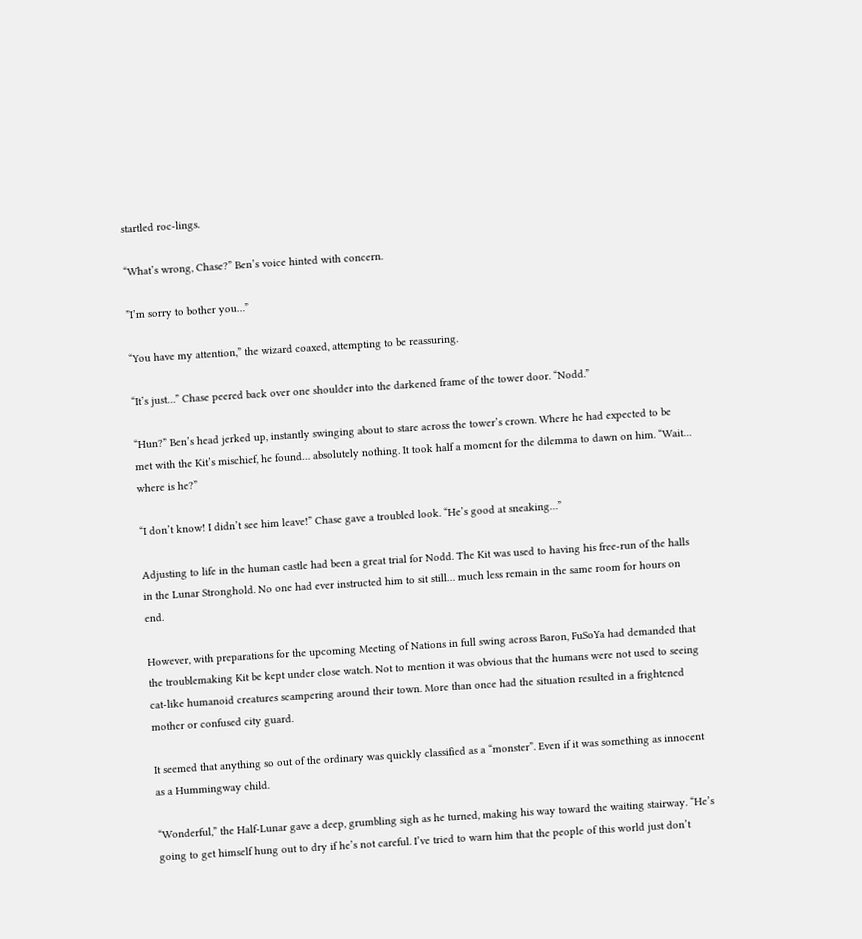startled roc-lings.

“What’s wrong, Chase?” Ben’s voice hinted with concern.

”I’m sorry to bother you…”

“You have my attention,” the wizard coaxed, attempting to be reassuring.

“It’s just…” Chase peered back over one shoulder into the darkened frame of the tower door. “Nodd.”

“Hun?” Ben’s head jerked up, instantly swinging about to stare across the tower’s crown. Where he had expected to be met with the Kit’s mischief, he found… absolutely nothing. It took half a moment for the dilemma to dawn on him. “Wait… where is he?”

“I don’t know! I didn’t see him leave!” Chase gave a troubled look. “He’s good at sneaking…”

Adjusting to life in the human castle had been a great trial for Nodd. The Kit was used to having his free-run of the halls in the Lunar Stronghold. No one had ever instructed him to sit still… much less remain in the same room for hours on end.

However, with preparations for the upcoming Meeting of Nations in full swing across Baron, FuSoYa had demanded that the troublemaking Kit be kept under close watch. Not to mention it was obvious that the humans were not used to seeing cat-like humanoid creatures scampering around their town. More than once had the situation resulted in a frightened mother or confused city guard.

It seemed that anything so out of the ordinary was quickly classified as a “monster”. Even if it was something as innocent as a Hummingway child.

“Wonderful,” the Half-Lunar gave a deep, grumbling sigh as he turned, making his way toward the waiting stairway. “He’s going to get himself hung out to dry if he’s not careful. I’ve tried to warn him that the people of this world just don’t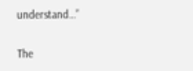understand…”

The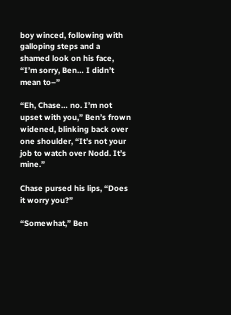boy winced, following with galloping steps and a shamed look on his face, “I’m sorry, Ben… I didn’t mean to–”

“Eh, Chase… no. I’m not upset with you,” Ben’s frown widened, blinking back over one shoulder, “It’s not your job to watch over Nodd. It’s mine.”

Chase pursed his lips, “Does it worry you?”

“Somewhat,” Ben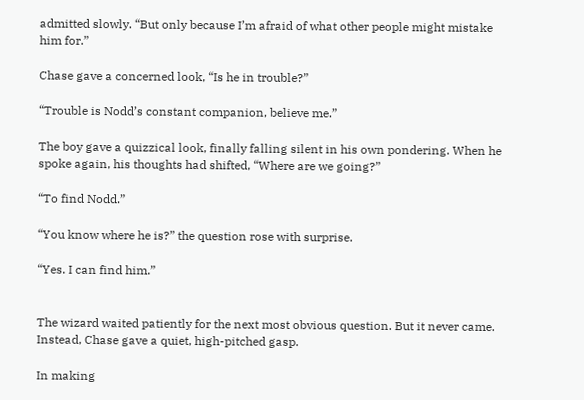admitted slowly. “But only because I’m afraid of what other people might mistake him for.”

Chase gave a concerned look, “Is he in trouble?”

“Trouble is Nodd’s constant companion, believe me.”

The boy gave a quizzical look, finally falling silent in his own pondering. When he spoke again, his thoughts had shifted, “Where are we going?”

“To find Nodd.”

“You know where he is?” the question rose with surprise.

“Yes. I can find him.”


The wizard waited patiently for the next most obvious question. But it never came. Instead, Chase gave a quiet, high-pitched gasp.

In making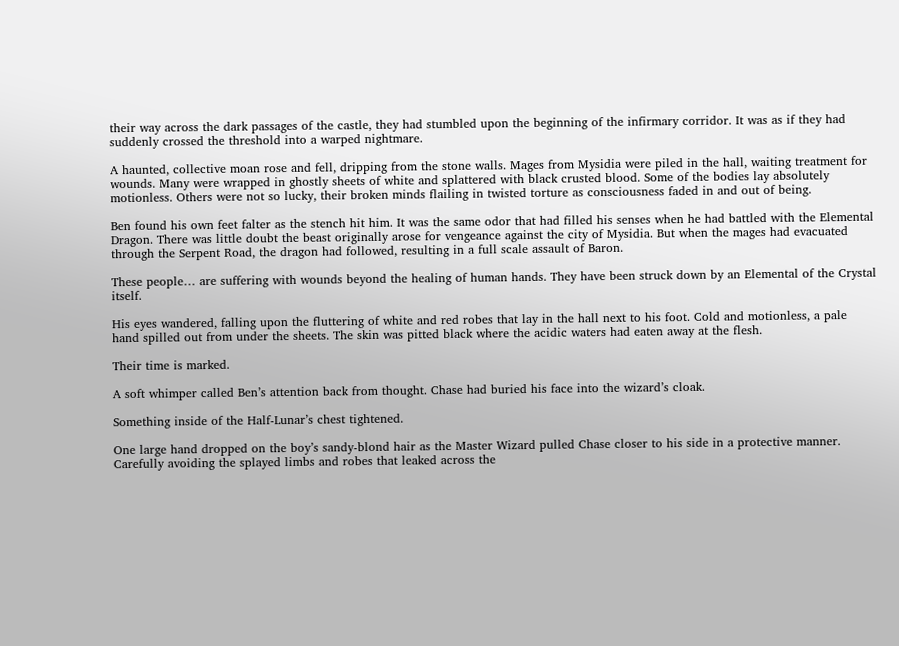their way across the dark passages of the castle, they had stumbled upon the beginning of the infirmary corridor. It was as if they had suddenly crossed the threshold into a warped nightmare.

A haunted, collective moan rose and fell, dripping from the stone walls. Mages from Mysidia were piled in the hall, waiting treatment for wounds. Many were wrapped in ghostly sheets of white and splattered with black crusted blood. Some of the bodies lay absolutely motionless. Others were not so lucky, their broken minds flailing in twisted torture as consciousness faded in and out of being.

Ben found his own feet falter as the stench hit him. It was the same odor that had filled his senses when he had battled with the Elemental Dragon. There was little doubt the beast originally arose for vengeance against the city of Mysidia. But when the mages had evacuated through the Serpent Road, the dragon had followed, resulting in a full scale assault of Baron.

These people… are suffering with wounds beyond the healing of human hands. They have been struck down by an Elemental of the Crystal itself.

His eyes wandered, falling upon the fluttering of white and red robes that lay in the hall next to his foot. Cold and motionless, a pale hand spilled out from under the sheets. The skin was pitted black where the acidic waters had eaten away at the flesh.

Their time is marked.

A soft whimper called Ben’s attention back from thought. Chase had buried his face into the wizard’s cloak.

Something inside of the Half-Lunar’s chest tightened.

One large hand dropped on the boy’s sandy-blond hair as the Master Wizard pulled Chase closer to his side in a protective manner. Carefully avoiding the splayed limbs and robes that leaked across the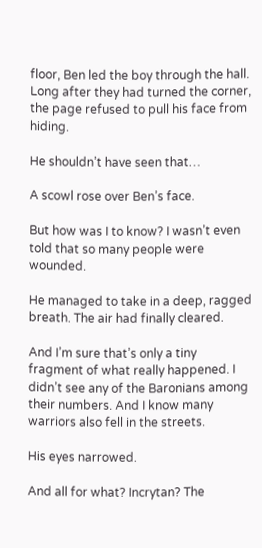floor, Ben led the boy through the hall. Long after they had turned the corner, the page refused to pull his face from hiding.

He shouldn’t have seen that…

A scowl rose over Ben’s face.

But how was I to know? I wasn’t even told that so many people were wounded.

He managed to take in a deep, ragged breath. The air had finally cleared.

And I’m sure that’s only a tiny fragment of what really happened. I didn’t see any of the Baronians among their numbers. And I know many warriors also fell in the streets.

His eyes narrowed.

And all for what? Incrytan? The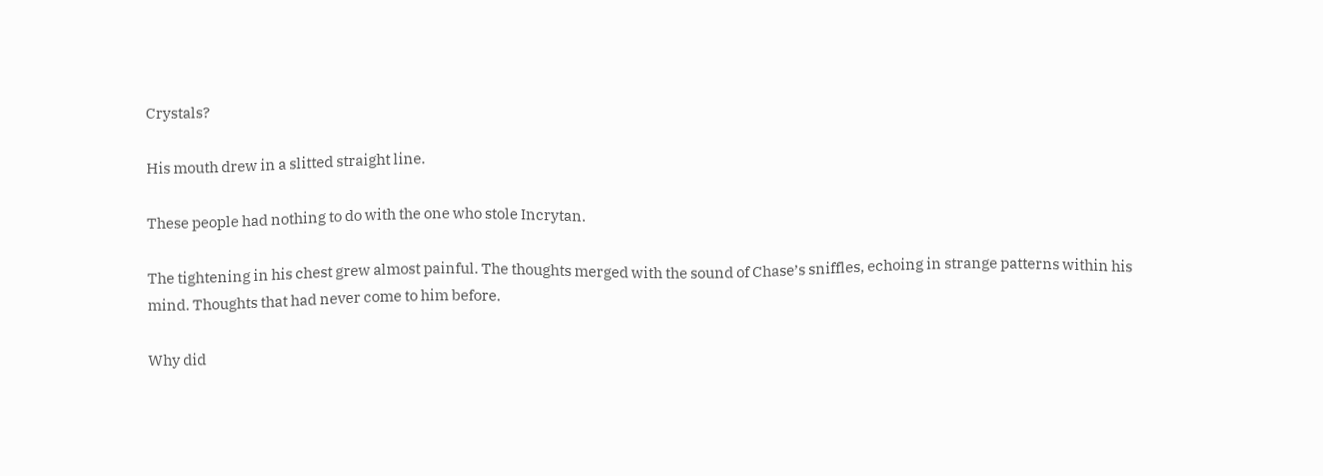Crystals?

His mouth drew in a slitted straight line.

These people had nothing to do with the one who stole Incrytan.

The tightening in his chest grew almost painful. The thoughts merged with the sound of Chase’s sniffles, echoing in strange patterns within his mind. Thoughts that had never come to him before.

Why did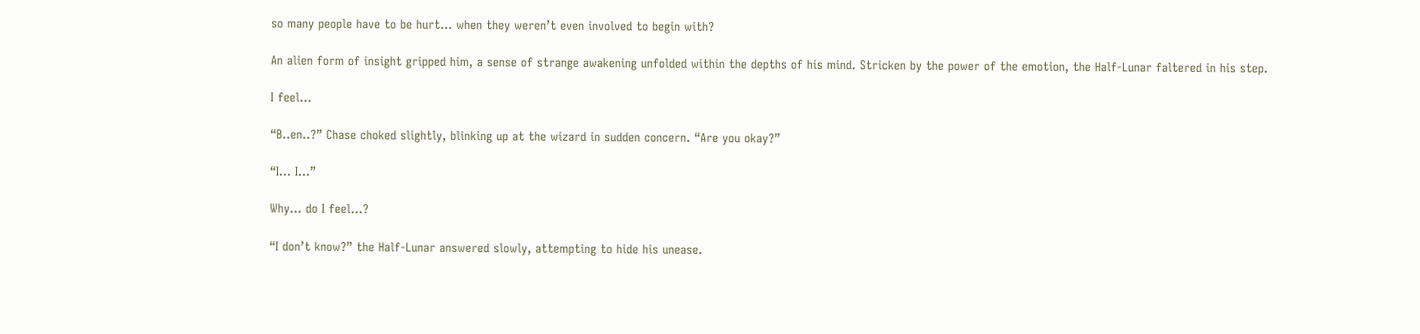so many people have to be hurt… when they weren’t even involved to begin with?

An alien form of insight gripped him, a sense of strange awakening unfolded within the depths of his mind. Stricken by the power of the emotion, the Half-Lunar faltered in his step.

I feel…

“B..en..?” Chase choked slightly, blinking up at the wizard in sudden concern. “Are you okay?”

“I… I…”

Why… do I feel…?

“I don’t know?” the Half-Lunar answered slowly, attempting to hide his unease.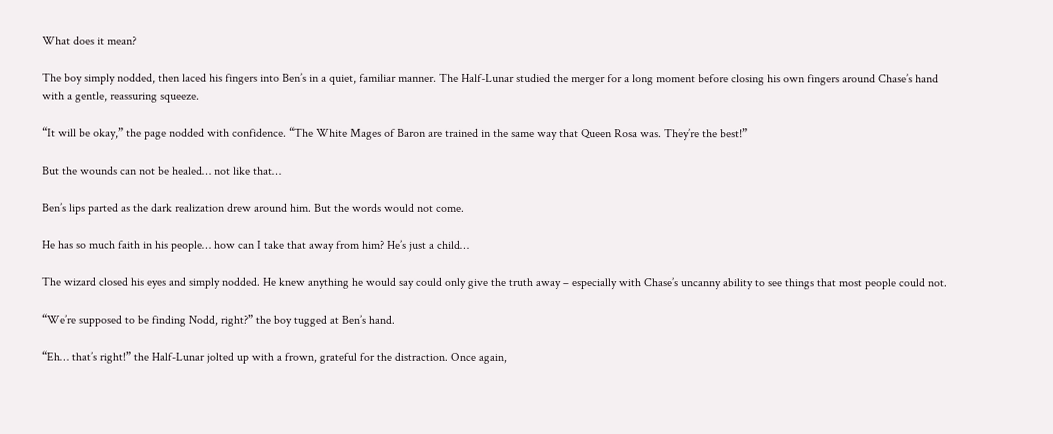What does it mean?

The boy simply nodded, then laced his fingers into Ben’s in a quiet, familiar manner. The Half-Lunar studied the merger for a long moment before closing his own fingers around Chase’s hand with a gentle, reassuring squeeze.

“It will be okay,” the page nodded with confidence. “The White Mages of Baron are trained in the same way that Queen Rosa was. They’re the best!”

But the wounds can not be healed… not like that…

Ben’s lips parted as the dark realization drew around him. But the words would not come.

He has so much faith in his people… how can I take that away from him? He’s just a child…

The wizard closed his eyes and simply nodded. He knew anything he would say could only give the truth away – especially with Chase’s uncanny ability to see things that most people could not.

“We’re supposed to be finding Nodd, right?” the boy tugged at Ben’s hand.

“Eh… that’s right!” the Half-Lunar jolted up with a frown, grateful for the distraction. Once again,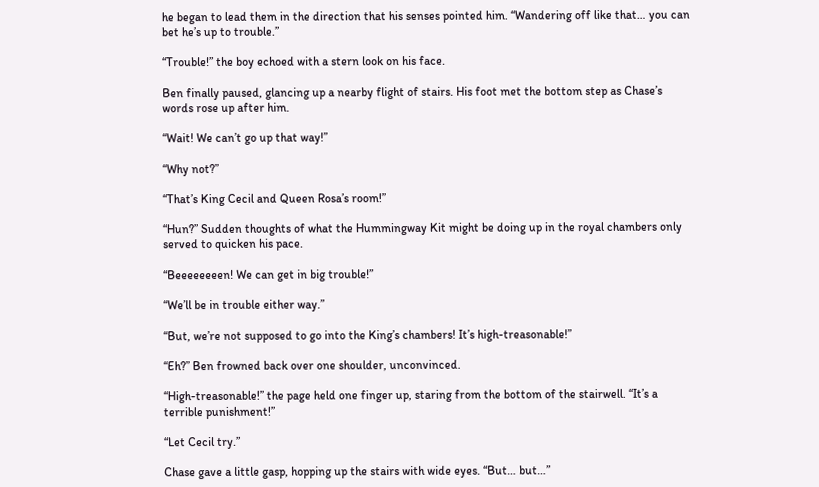he began to lead them in the direction that his senses pointed him. “Wandering off like that… you can bet he’s up to trouble.”

“Trouble!” the boy echoed with a stern look on his face.

Ben finally paused, glancing up a nearby flight of stairs. His foot met the bottom step as Chase’s words rose up after him.

“Wait! We can’t go up that way!”

“Why not?”

“That’s King Cecil and Queen Rosa’s room!”

“Hun?” Sudden thoughts of what the Hummingway Kit might be doing up in the royal chambers only served to quicken his pace.

“Beeeeeeeen! We can get in big trouble!”

“We’ll be in trouble either way.”

“But, we’re not supposed to go into the King’s chambers! It’s high-treasonable!”

“Eh?” Ben frowned back over one shoulder, unconvinced.

“High-treasonable!” the page held one finger up, staring from the bottom of the stairwell. “It’s a terrible punishment!”

“Let Cecil try.”

Chase gave a little gasp, hopping up the stairs with wide eyes. “But… but…”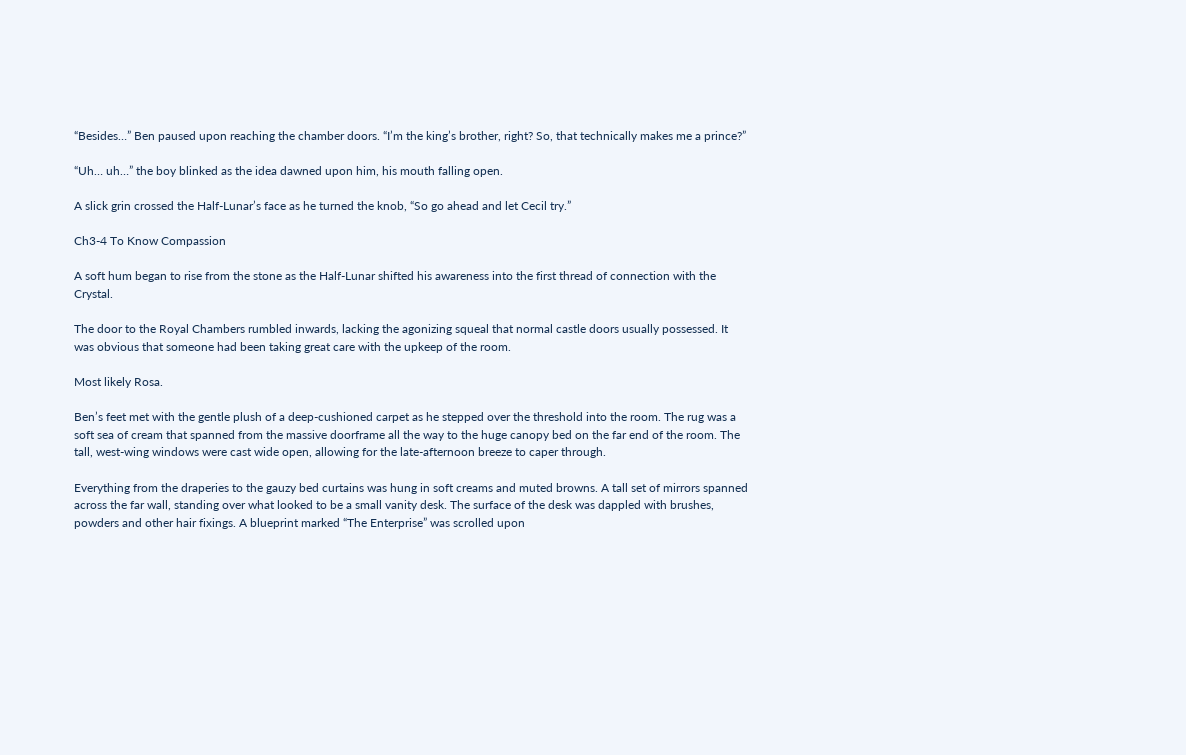“Besides…” Ben paused upon reaching the chamber doors. “I’m the king’s brother, right? So, that technically makes me a prince?”

“Uh… uh…” the boy blinked as the idea dawned upon him, his mouth falling open.

A slick grin crossed the Half-Lunar’s face as he turned the knob, “So go ahead and let Cecil try.”

Ch3-4 To Know Compassion

A soft hum began to rise from the stone as the Half-Lunar shifted his awareness into the first thread of connection with the Crystal.

The door to the Royal Chambers rumbled inwards, lacking the agonizing squeal that normal castle doors usually possessed. It was obvious that someone had been taking great care with the upkeep of the room.

Most likely Rosa.

Ben’s feet met with the gentle plush of a deep-cushioned carpet as he stepped over the threshold into the room. The rug was a soft sea of cream that spanned from the massive doorframe all the way to the huge canopy bed on the far end of the room. The tall, west-wing windows were cast wide open, allowing for the late-afternoon breeze to caper through.

Everything from the draperies to the gauzy bed curtains was hung in soft creams and muted browns. A tall set of mirrors spanned across the far wall, standing over what looked to be a small vanity desk. The surface of the desk was dappled with brushes, powders and other hair fixings. A blueprint marked “The Enterprise” was scrolled upon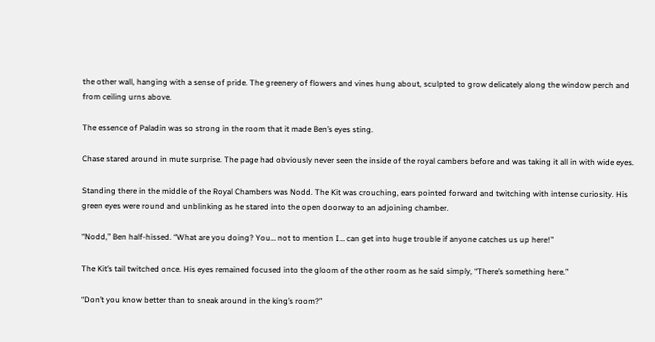the other wall, hanging with a sense of pride. The greenery of flowers and vines hung about, sculpted to grow delicately along the window perch and from ceiling urns above.

The essence of Paladin was so strong in the room that it made Ben’s eyes sting.

Chase stared around in mute surprise. The page had obviously never seen the inside of the royal cambers before and was taking it all in with wide eyes.

Standing there in the middle of the Royal Chambers was Nodd. The Kit was crouching, ears pointed forward and twitching with intense curiosity. His green eyes were round and unblinking as he stared into the open doorway to an adjoining chamber.

“Nodd,” Ben half-hissed. “What are you doing? You… not to mention I… can get into huge trouble if anyone catches us up here!”

The Kit’s tail twitched once. His eyes remained focused into the gloom of the other room as he said simply, “There’s something here.”

“Don’t you know better than to sneak around in the king’s room?”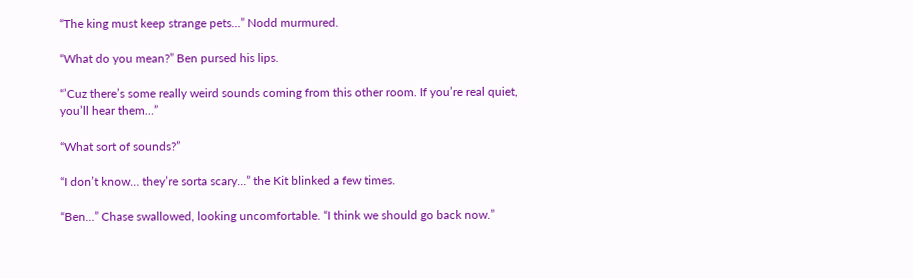“The king must keep strange pets…” Nodd murmured.

“What do you mean?” Ben pursed his lips.

“’Cuz there’s some really weird sounds coming from this other room. If you’re real quiet, you’ll hear them…”

“What sort of sounds?”

“I don’t know… they’re sorta scary…” the Kit blinked a few times.

“Ben…” Chase swallowed, looking uncomfortable. “I think we should go back now.”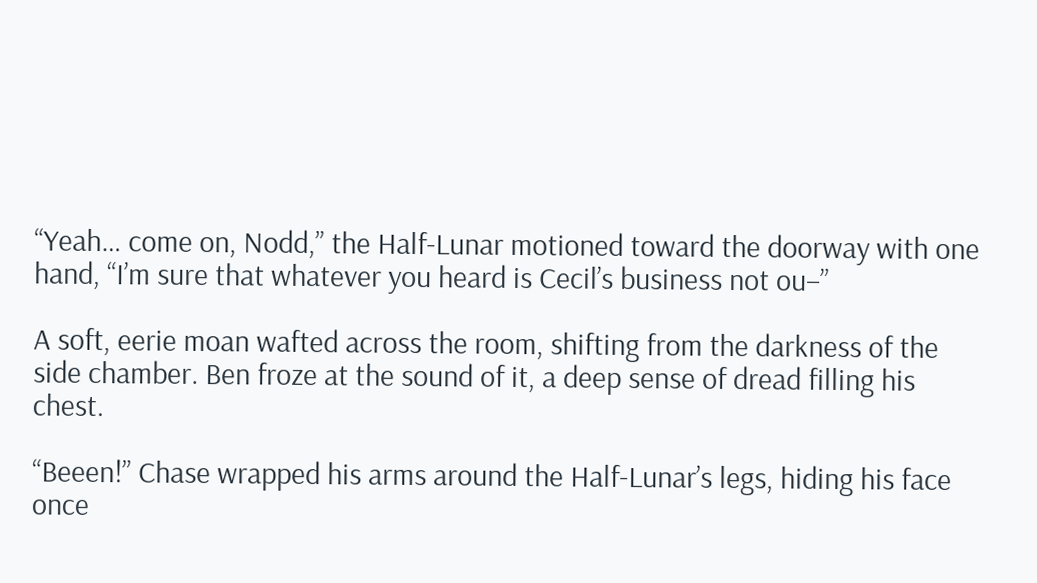“Yeah… come on, Nodd,” the Half-Lunar motioned toward the doorway with one hand, “I’m sure that whatever you heard is Cecil’s business not ou–”

A soft, eerie moan wafted across the room, shifting from the darkness of the side chamber. Ben froze at the sound of it, a deep sense of dread filling his chest.

“Beeen!” Chase wrapped his arms around the Half-Lunar’s legs, hiding his face once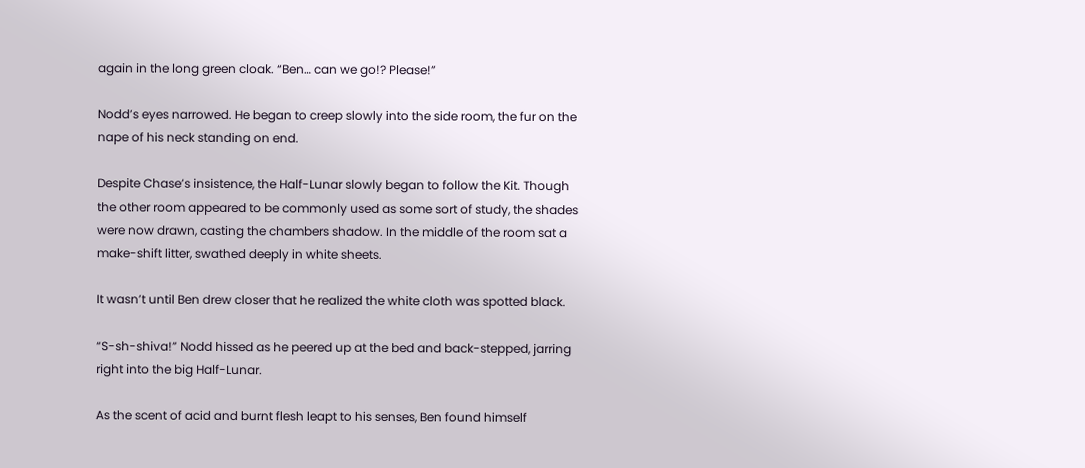again in the long green cloak. “Ben… can we go!? Please!”

Nodd’s eyes narrowed. He began to creep slowly into the side room, the fur on the nape of his neck standing on end.

Despite Chase’s insistence, the Half-Lunar slowly began to follow the Kit. Though the other room appeared to be commonly used as some sort of study, the shades were now drawn, casting the chambers shadow. In the middle of the room sat a make-shift litter, swathed deeply in white sheets.

It wasn’t until Ben drew closer that he realized the white cloth was spotted black.

“S-sh-shiva!” Nodd hissed as he peered up at the bed and back-stepped, jarring right into the big Half-Lunar.

As the scent of acid and burnt flesh leapt to his senses, Ben found himself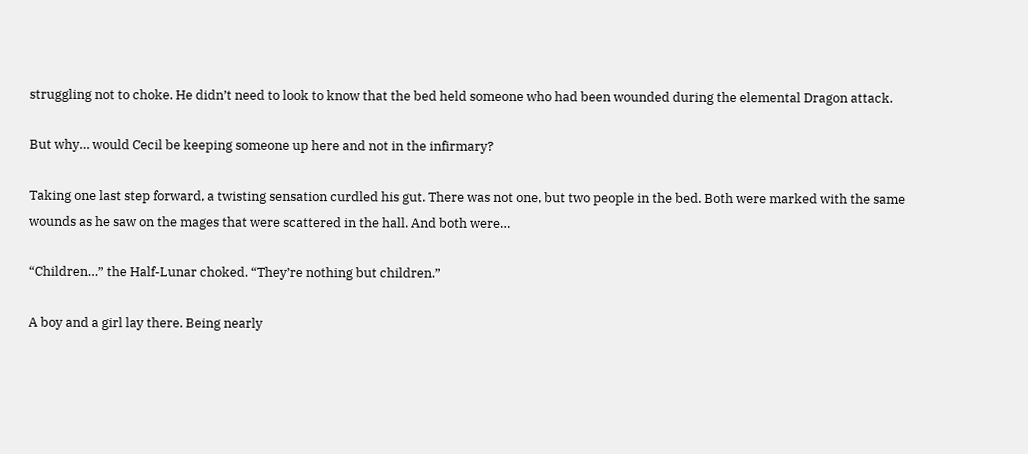struggling not to choke. He didn’t need to look to know that the bed held someone who had been wounded during the elemental Dragon attack.

But why… would Cecil be keeping someone up here and not in the infirmary?

Taking one last step forward, a twisting sensation curdled his gut. There was not one, but two people in the bed. Both were marked with the same wounds as he saw on the mages that were scattered in the hall. And both were…

“Children…” the Half-Lunar choked. “They’re nothing but children.”

A boy and a girl lay there. Being nearly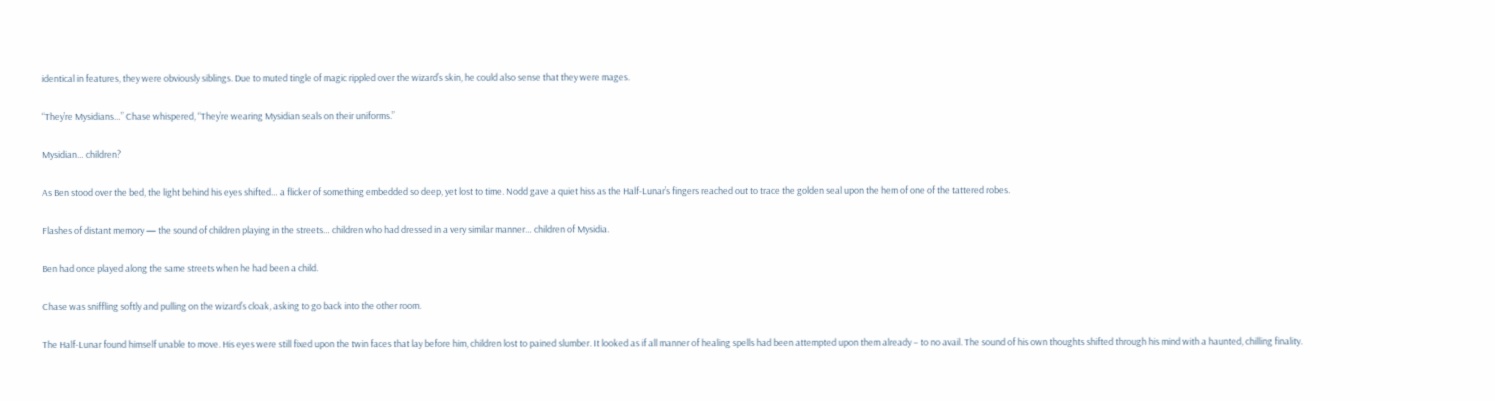identical in features, they were obviously siblings. Due to muted tingle of magic rippled over the wizard’s skin, he could also sense that they were mages.

“They’re Mysidians…” Chase whispered, “They’re wearing Mysidian seals on their uniforms.”

Mysidian… children?

As Ben stood over the bed, the light behind his eyes shifted… a flicker of something embedded so deep, yet lost to time. Nodd gave a quiet hiss as the Half-Lunar’s fingers reached out to trace the golden seal upon the hem of one of the tattered robes.

Flashes of distant memory — the sound of children playing in the streets… children who had dressed in a very similar manner… children of Mysidia.

Ben had once played along the same streets when he had been a child.

Chase was sniffling softly and pulling on the wizard’s cloak, asking to go back into the other room.

The Half-Lunar found himself unable to move. His eyes were still fixed upon the twin faces that lay before him, children lost to pained slumber. It looked as if all manner of healing spells had been attempted upon them already – to no avail. The sound of his own thoughts shifted through his mind with a haunted, chilling finality.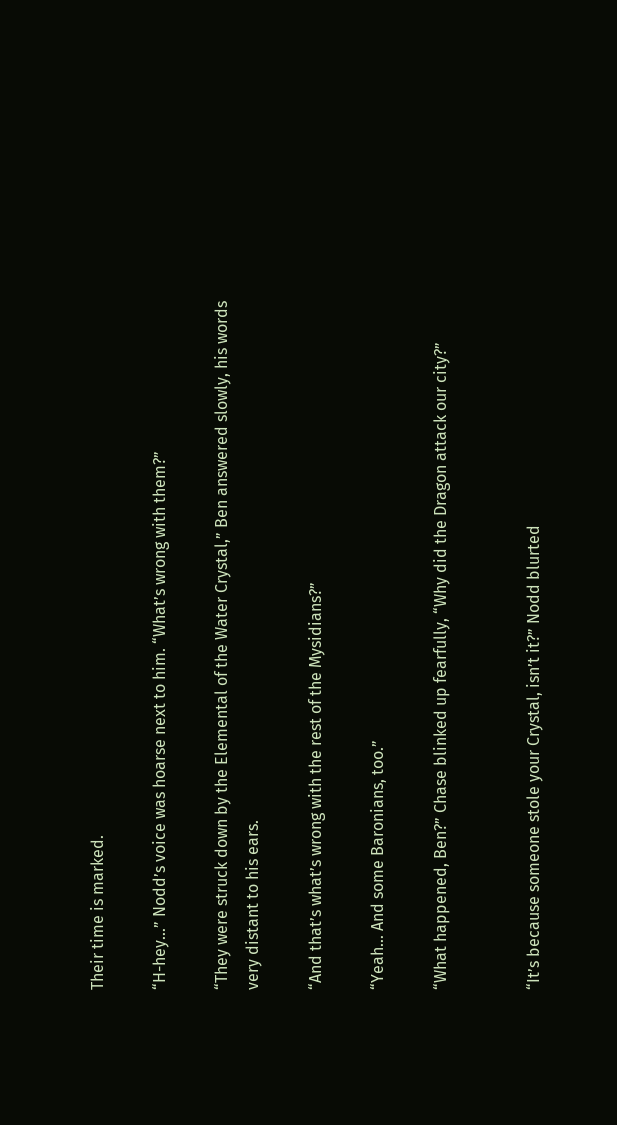Their time is marked.

“H-hey…” Nodd’s voice was hoarse next to him. “What’s wrong with them?”

“They were struck down by the Elemental of the Water Crystal,” Ben answered slowly, his words very distant to his ears.

“And that’s what’s wrong with the rest of the Mysidians?”

“Yeah… And some Baronians, too.”

“What happened, Ben?” Chase blinked up fearfully, “Why did the Dragon attack our city?”


“It’s because someone stole your Crystal, isn’t it?” Nodd blurted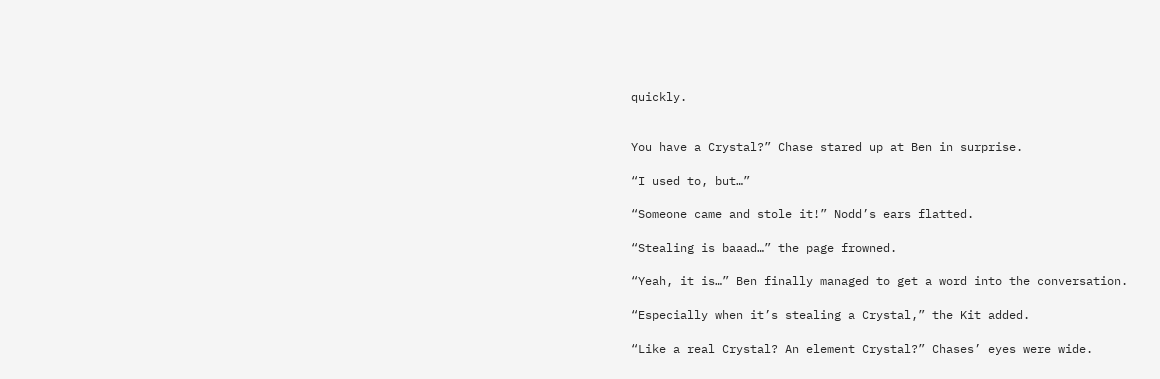quickly.


You have a Crystal?” Chase stared up at Ben in surprise.

“I used to, but…”

“Someone came and stole it!” Nodd’s ears flatted.

“Stealing is baaad…” the page frowned.

“Yeah, it is…” Ben finally managed to get a word into the conversation.

“Especially when it’s stealing a Crystal,” the Kit added.

“Like a real Crystal? An element Crystal?” Chases’ eyes were wide.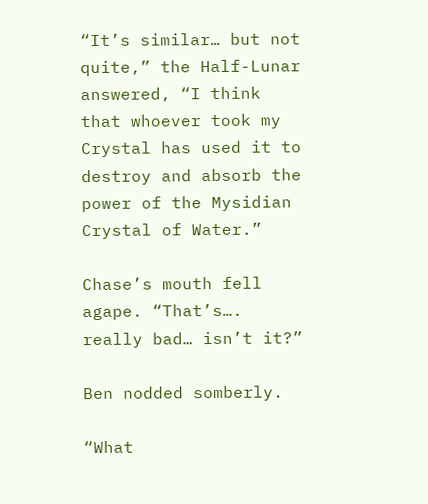“It’s similar… but not quite,” the Half-Lunar answered, “I think that whoever took my Crystal has used it to destroy and absorb the power of the Mysidian Crystal of Water.”

Chase’s mouth fell agape. “That’s…. really bad… isn’t it?”

Ben nodded somberly.

“What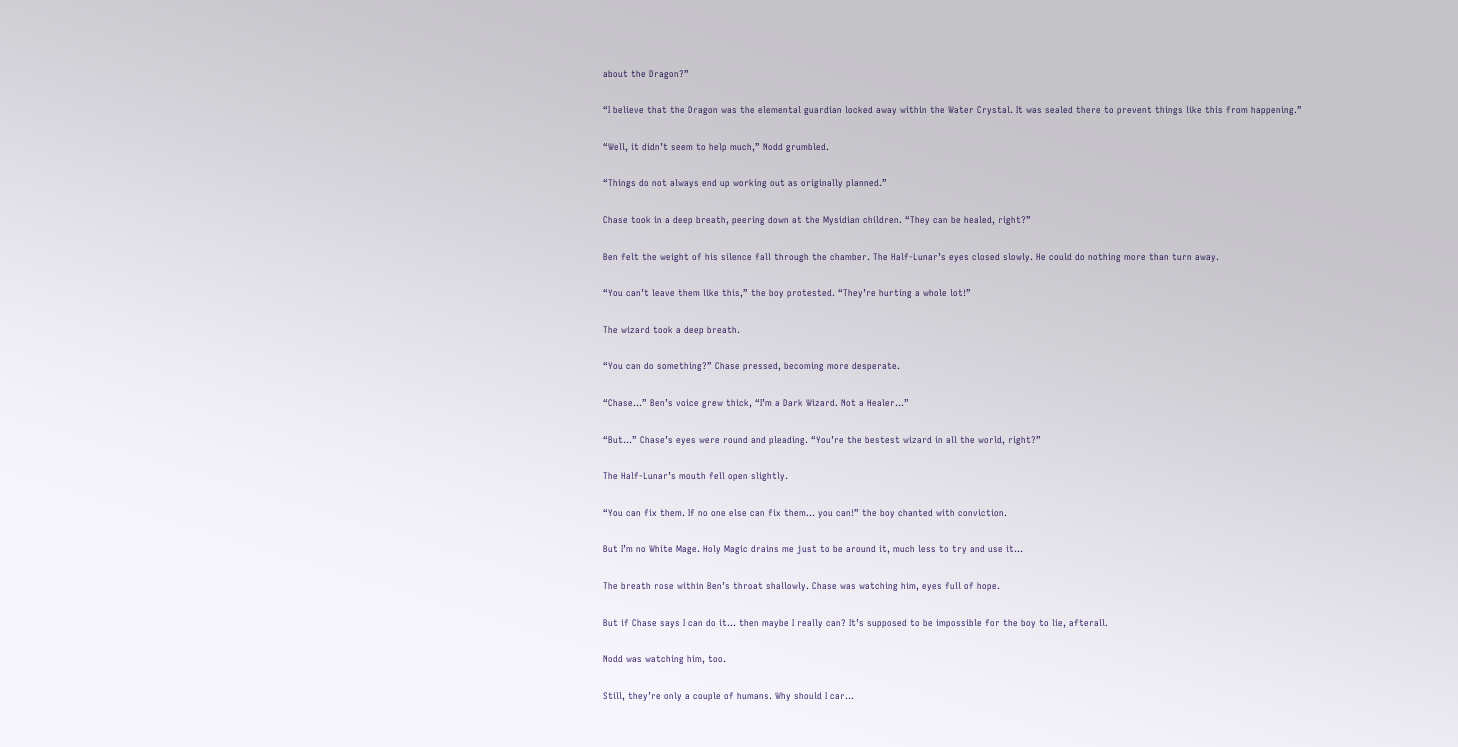about the Dragon?”

“I believe that the Dragon was the elemental guardian locked away within the Water Crystal. It was sealed there to prevent things like this from happening.”

“Well, it didn’t seem to help much,” Nodd grumbled.

“Things do not always end up working out as originally planned.”

Chase took in a deep breath, peering down at the Mysidian children. “They can be healed, right?”

Ben felt the weight of his silence fall through the chamber. The Half-Lunar’s eyes closed slowly. He could do nothing more than turn away.

“You can’t leave them like this,” the boy protested. “They’re hurting a whole lot!”

The wizard took a deep breath.

“You can do something?” Chase pressed, becoming more desperate.

“Chase…” Ben’s voice grew thick, “I’m a Dark Wizard. Not a Healer…”

“But…” Chase’s eyes were round and pleading. “You’re the bestest wizard in all the world, right?”

The Half-Lunar’s mouth fell open slightly.

“You can fix them. If no one else can fix them… you can!” the boy chanted with conviction.

But I’m no White Mage. Holy Magic drains me just to be around it, much less to try and use it…

The breath rose within Ben’s throat shallowly. Chase was watching him, eyes full of hope.

But if Chase says I can do it… then maybe I really can? It’s supposed to be impossible for the boy to lie, afterall.

Nodd was watching him, too.

Still, they’re only a couple of humans. Why should I car…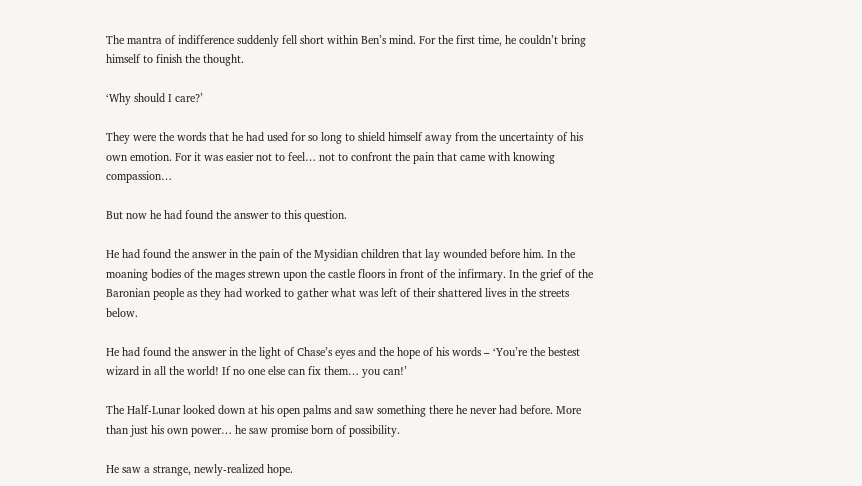The mantra of indifference suddenly fell short within Ben’s mind. For the first time, he couldn’t bring himself to finish the thought.

‘Why should I care?’

They were the words that he had used for so long to shield himself away from the uncertainty of his own emotion. For it was easier not to feel… not to confront the pain that came with knowing compassion…

But now he had found the answer to this question.

He had found the answer in the pain of the Mysidian children that lay wounded before him. In the moaning bodies of the mages strewn upon the castle floors in front of the infirmary. In the grief of the Baronian people as they had worked to gather what was left of their shattered lives in the streets below.

He had found the answer in the light of Chase’s eyes and the hope of his words – ‘You’re the bestest wizard in all the world! If no one else can fix them… you can!’

The Half-Lunar looked down at his open palms and saw something there he never had before. More than just his own power… he saw promise born of possibility.

He saw a strange, newly-realized hope.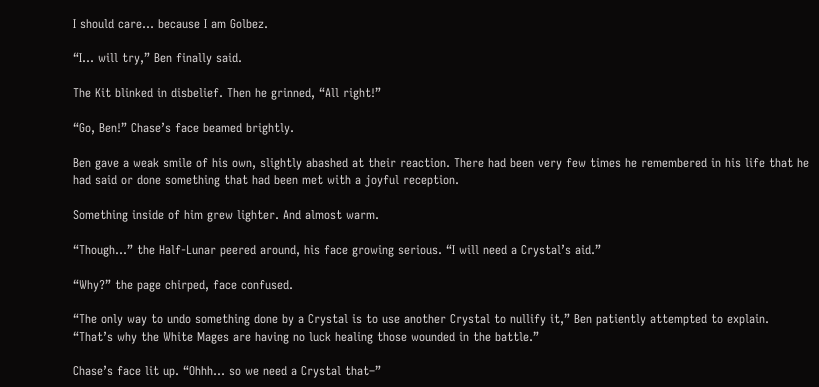I should care… because I am Golbez.

“I… will try,” Ben finally said.

The Kit blinked in disbelief. Then he grinned, “All right!”

“Go, Ben!” Chase’s face beamed brightly.

Ben gave a weak smile of his own, slightly abashed at their reaction. There had been very few times he remembered in his life that he had said or done something that had been met with a joyful reception.

Something inside of him grew lighter. And almost warm.

“Though…” the Half-Lunar peered around, his face growing serious. “I will need a Crystal’s aid.”

“Why?” the page chirped, face confused.

“The only way to undo something done by a Crystal is to use another Crystal to nullify it,” Ben patiently attempted to explain. “That’s why the White Mages are having no luck healing those wounded in the battle.”

Chase’s face lit up. “Ohhh… so we need a Crystal that–”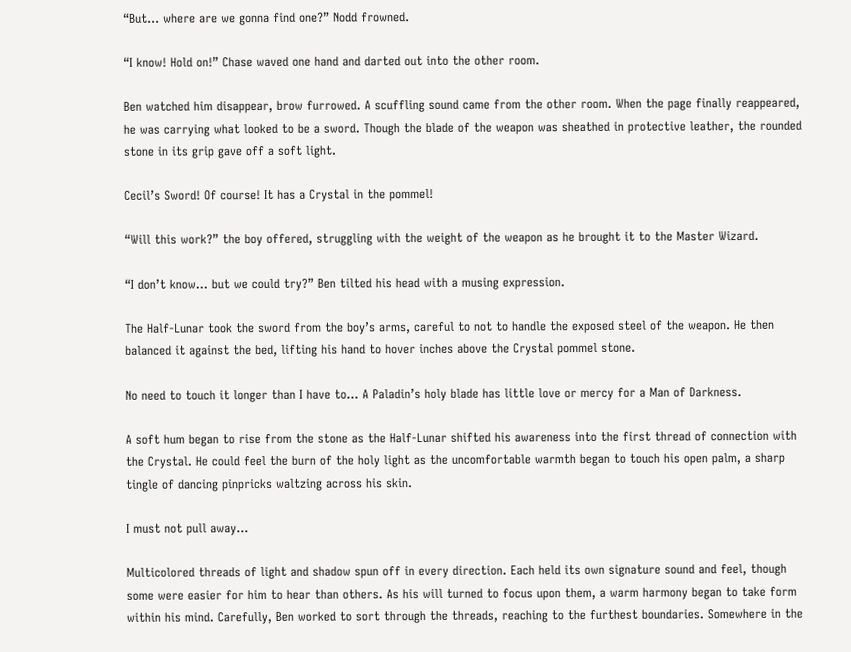“But… where are we gonna find one?” Nodd frowned.

“I know! Hold on!” Chase waved one hand and darted out into the other room.

Ben watched him disappear, brow furrowed. A scuffling sound came from the other room. When the page finally reappeared, he was carrying what looked to be a sword. Though the blade of the weapon was sheathed in protective leather, the rounded stone in its grip gave off a soft light.

Cecil’s Sword! Of course! It has a Crystal in the pommel!

“Will this work?” the boy offered, struggling with the weight of the weapon as he brought it to the Master Wizard.

“I don’t know… but we could try?” Ben tilted his head with a musing expression.

The Half-Lunar took the sword from the boy’s arms, careful to not to handle the exposed steel of the weapon. He then balanced it against the bed, lifting his hand to hover inches above the Crystal pommel stone.

No need to touch it longer than I have to… A Paladin’s holy blade has little love or mercy for a Man of Darkness.

A soft hum began to rise from the stone as the Half-Lunar shifted his awareness into the first thread of connection with the Crystal. He could feel the burn of the holy light as the uncomfortable warmth began to touch his open palm, a sharp tingle of dancing pinpricks waltzing across his skin.

I must not pull away…

Multicolored threads of light and shadow spun off in every direction. Each held its own signature sound and feel, though some were easier for him to hear than others. As his will turned to focus upon them, a warm harmony began to take form within his mind. Carefully, Ben worked to sort through the threads, reaching to the furthest boundaries. Somewhere in the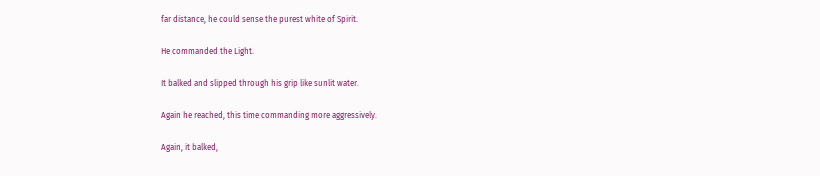far distance, he could sense the purest white of Spirit.

He commanded the Light.

It balked and slipped through his grip like sunlit water.

Again he reached, this time commanding more aggressively.

Again, it balked,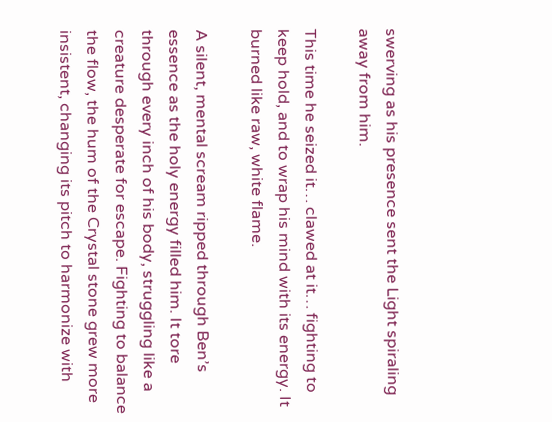swerving as his presence sent the Light spiraling away from him.

This time he seized it… clawed at it… fighting to keep hold, and to wrap his mind with its energy. It burned like raw, white flame.

A silent, mental scream ripped through Ben’s essence as the holy energy filled him. It tore through every inch of his body, struggling like a creature desperate for escape. Fighting to balance the flow, the hum of the Crystal stone grew more insistent, changing its pitch to harmonize with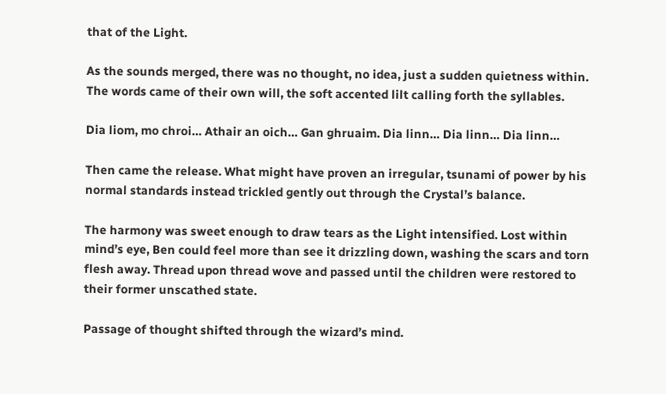that of the Light.

As the sounds merged, there was no thought, no idea, just a sudden quietness within. The words came of their own will, the soft accented lilt calling forth the syllables.

Dia liom, mo chroi… Athair an oich… Gan ghruaim. Dia linn… Dia linn… Dia linn…

Then came the release. What might have proven an irregular, tsunami of power by his normal standards instead trickled gently out through the Crystal’s balance.

The harmony was sweet enough to draw tears as the Light intensified. Lost within mind’s eye, Ben could feel more than see it drizzling down, washing the scars and torn flesh away. Thread upon thread wove and passed until the children were restored to their former unscathed state.

Passage of thought shifted through the wizard’s mind.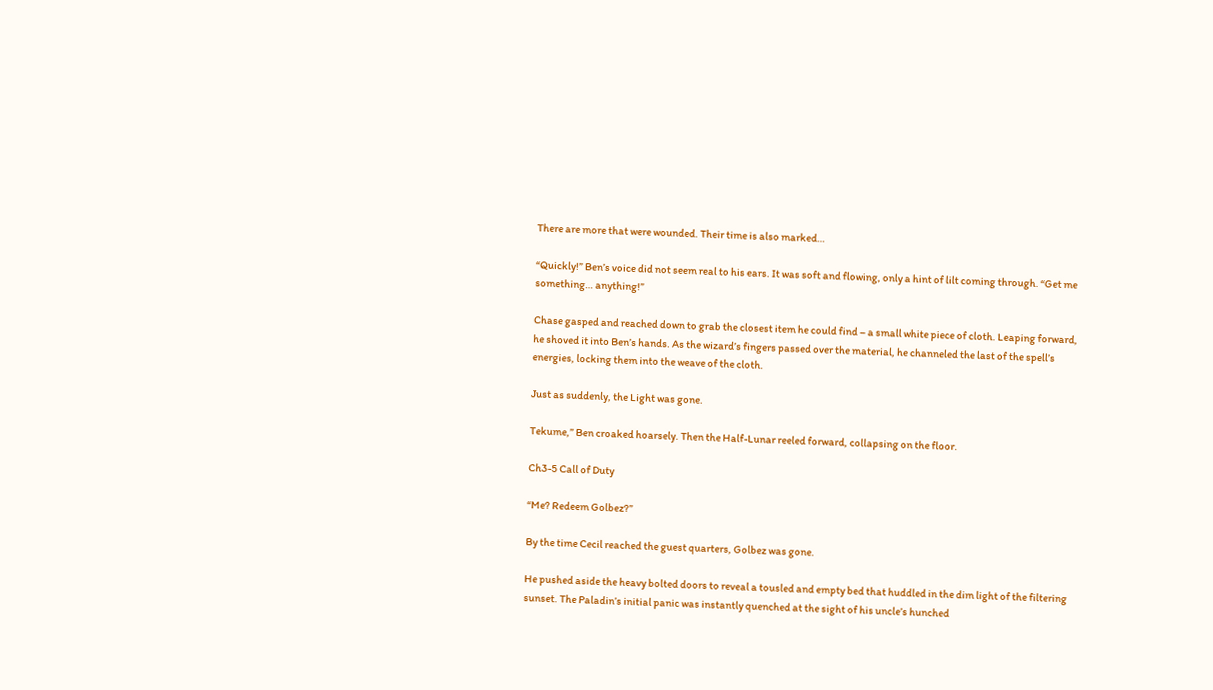There are more that were wounded. Their time is also marked…

“Quickly!” Ben’s voice did not seem real to his ears. It was soft and flowing, only a hint of lilt coming through. “Get me something… anything!”

Chase gasped and reached down to grab the closest item he could find – a small white piece of cloth. Leaping forward, he shoved it into Ben’s hands. As the wizard’s fingers passed over the material, he channeled the last of the spell’s energies, locking them into the weave of the cloth.

Just as suddenly, the Light was gone.

Tekume,” Ben croaked hoarsely. Then the Half-Lunar reeled forward, collapsing on the floor.

Ch3-5 Call of Duty

“Me? Redeem Golbez?”

By the time Cecil reached the guest quarters, Golbez was gone.

He pushed aside the heavy bolted doors to reveal a tousled and empty bed that huddled in the dim light of the filtering sunset. The Paladin’s initial panic was instantly quenched at the sight of his uncle’s hunched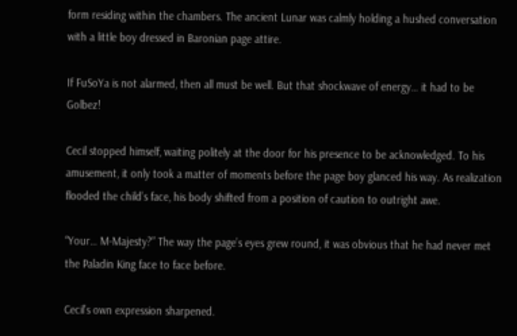form residing within the chambers. The ancient Lunar was calmly holding a hushed conversation with a little boy dressed in Baronian page attire.

If FuSoYa is not alarmed, then all must be well. But that shockwave of energy… it had to be Golbez!

Cecil stopped himself, waiting politely at the door for his presence to be acknowledged. To his amusement, it only took a matter of moments before the page boy glanced his way. As realization flooded the child’s face, his body shifted from a position of caution to outright awe.

“Your… M-Majesty?” The way the page’s eyes grew round, it was obvious that he had never met the Paladin King face to face before.

Cecil’s own expression sharpened.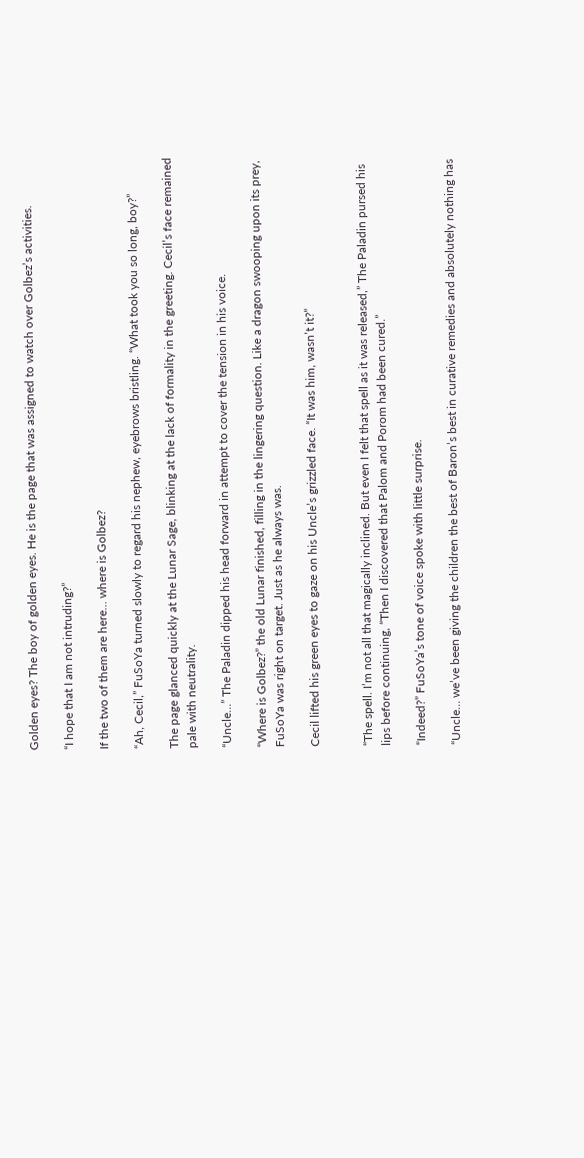Golden eyes? The boy of golden eyes. He is the page that was assigned to watch over Golbez’s activities.

“I hope that I am not intruding?”

If the two of them are here… where is Golbez?

“Ah, Cecil,” FuSoYa turned slowly to regard his nephew, eyebrows bristling. “What took you so long, boy?”

The page glanced quickly at the Lunar Sage, blinking at the lack of formality in the greeting. Cecil’s face remained pale with neutrality.

“Uncle…” The Paladin dipped his head forward in attempt to cover the tension in his voice.

“Where is Golbez?” the old Lunar finished, filling in the lingering question. Like a dragon swooping upon its prey, FuSoYa was right on target. Just as he always was.

Cecil lifted his green eyes to gaze on his Uncle’s grizzled face. “It was him, wasn’t it?”


“The spell. I’m not all that magically inclined. But even I felt that spell as it was released,” The Paladin pursed his lips before continuing, “Then I discovered that Palom and Porom had been cured.”

“Indeed?” FuSoYa’s tone of voice spoke with little surprise.

“Uncle… we’ve been giving the children the best of Baron’s best in curative remedies and absolutely nothing has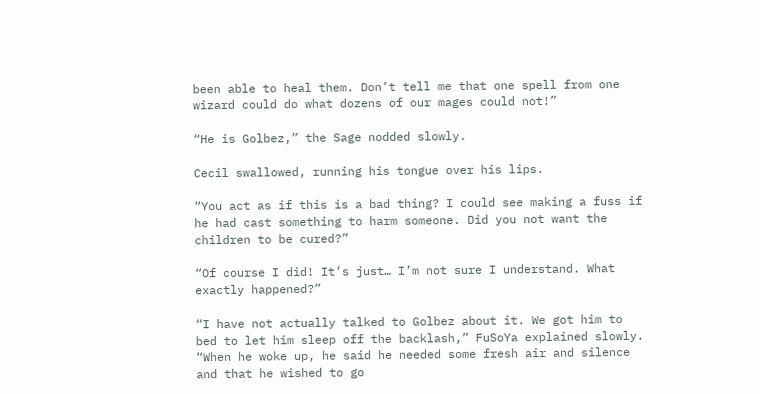been able to heal them. Don’t tell me that one spell from one wizard could do what dozens of our mages could not!”

“He is Golbez,” the Sage nodded slowly.

Cecil swallowed, running his tongue over his lips.

“You act as if this is a bad thing? I could see making a fuss if he had cast something to harm someone. Did you not want the children to be cured?”

“Of course I did! It’s just… I’m not sure I understand. What exactly happened?”

“I have not actually talked to Golbez about it. We got him to bed to let him sleep off the backlash,” FuSoYa explained slowly. “When he woke up, he said he needed some fresh air and silence and that he wished to go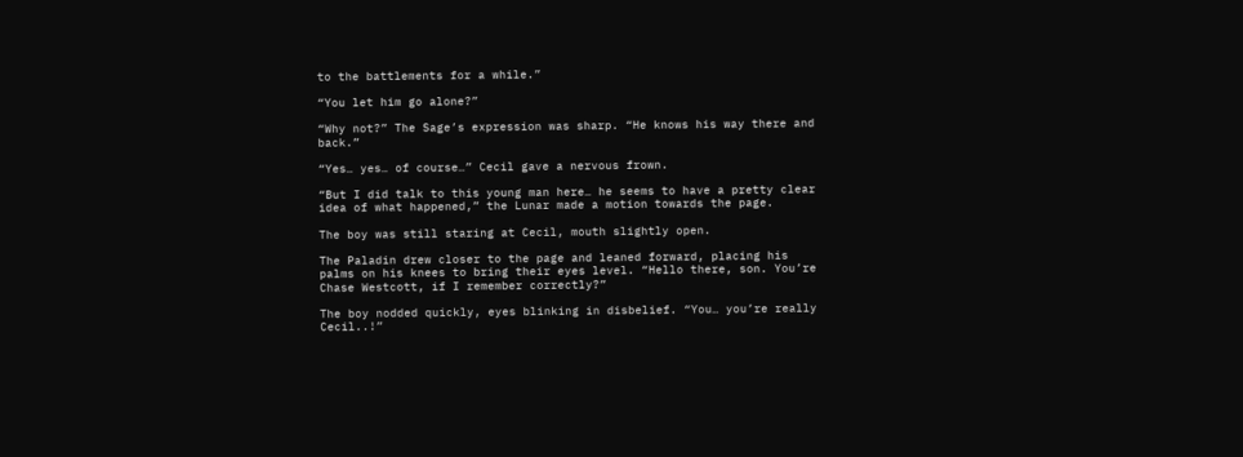to the battlements for a while.”

“You let him go alone?”

“Why not?” The Sage’s expression was sharp. “He knows his way there and back.”

“Yes… yes… of course…” Cecil gave a nervous frown.

“But I did talk to this young man here… he seems to have a pretty clear idea of what happened,” the Lunar made a motion towards the page.

The boy was still staring at Cecil, mouth slightly open.

The Paladin drew closer to the page and leaned forward, placing his palms on his knees to bring their eyes level. “Hello there, son. You’re Chase Westcott, if I remember correctly?”

The boy nodded quickly, eyes blinking in disbelief. “You… you’re really Cecil..!”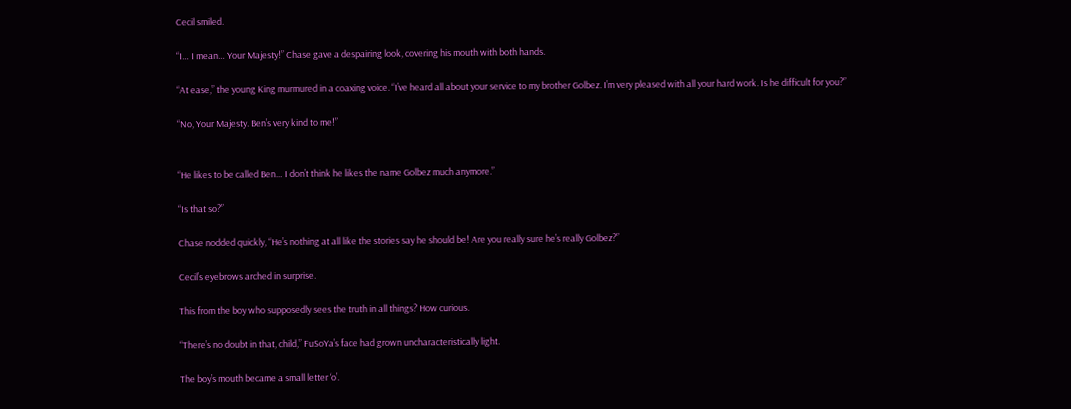Cecil smiled.

“I… I mean… Your Majesty!” Chase gave a despairing look, covering his mouth with both hands.

“At ease,” the young King murmured in a coaxing voice. “I’ve heard all about your service to my brother Golbez. I’m very pleased with all your hard work. Is he difficult for you?”

“No, Your Majesty. Ben’s very kind to me!”


“He likes to be called Ben… I don’t think he likes the name Golbez much anymore.”

“Is that so?”

Chase nodded quickly, “He’s nothing at all like the stories say he should be! Are you really sure he’s really Golbez?”

Cecil’s eyebrows arched in surprise.

This from the boy who supposedly sees the truth in all things? How curious.

“There’s no doubt in that, child,” FuSoYa’s face had grown uncharacteristically light.

The boy’s mouth became a small letter ‘o’.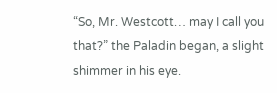“So, Mr. Westcott… may I call you that?” the Paladin began, a slight shimmer in his eye.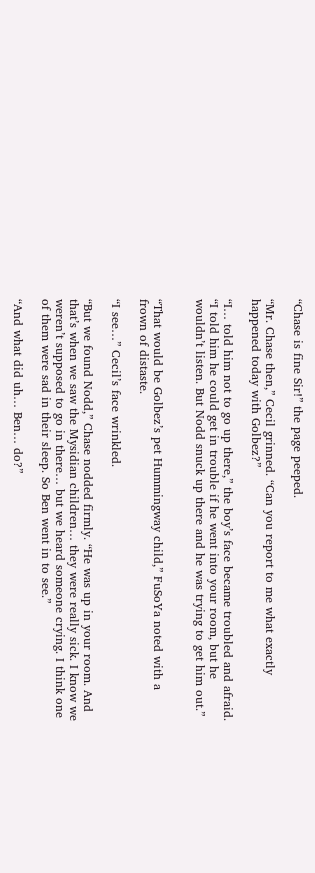“Chase is fine Sir!” the page peeped.

“Mr. Chase then,” Cecil grinned. “Can you report to me what exactly happened today with Golbez?”

“I… told him not to go up there,” the boy’s face became troubled and afraid. “I told him he could get in trouble if he went into your room, but he wouldn’t listen. But Nodd snuck up there and he was trying to get him out.”


“That would be Golbez’s pet Hummingway child,” FuSoYa noted with a frown of distaste.

“I see…” Cecil’s face wrinkled.

“But we found Nodd,” Chase nodded firmly. “He was up in your room. And that’s when we saw the Mysidian children… they were really sick. I know we weren’t supposed to go in there… but we heard someone crying. I think one of them were sad in their sleep. So Ben went in to see.”

“And what did uh… Ben… do?”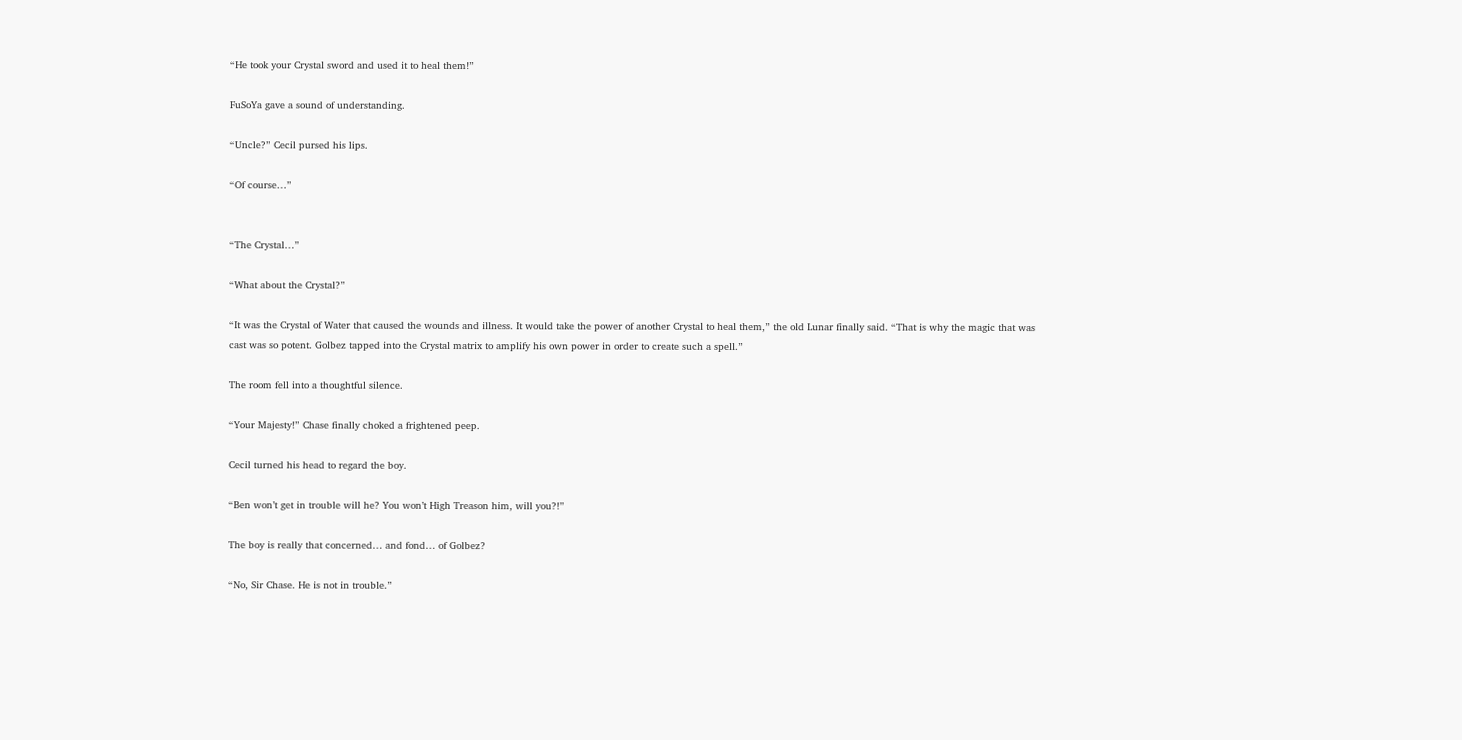“He took your Crystal sword and used it to heal them!”

FuSoYa gave a sound of understanding.

“Uncle?” Cecil pursed his lips.

“Of course…”


“The Crystal…”

“What about the Crystal?”

“It was the Crystal of Water that caused the wounds and illness. It would take the power of another Crystal to heal them,” the old Lunar finally said. “That is why the magic that was cast was so potent. Golbez tapped into the Crystal matrix to amplify his own power in order to create such a spell.”

The room fell into a thoughtful silence.

“Your Majesty!” Chase finally choked a frightened peep.

Cecil turned his head to regard the boy.

“Ben won’t get in trouble will he? You won’t High Treason him, will you?!”

The boy is really that concerned… and fond… of Golbez?

“No, Sir Chase. He is not in trouble.”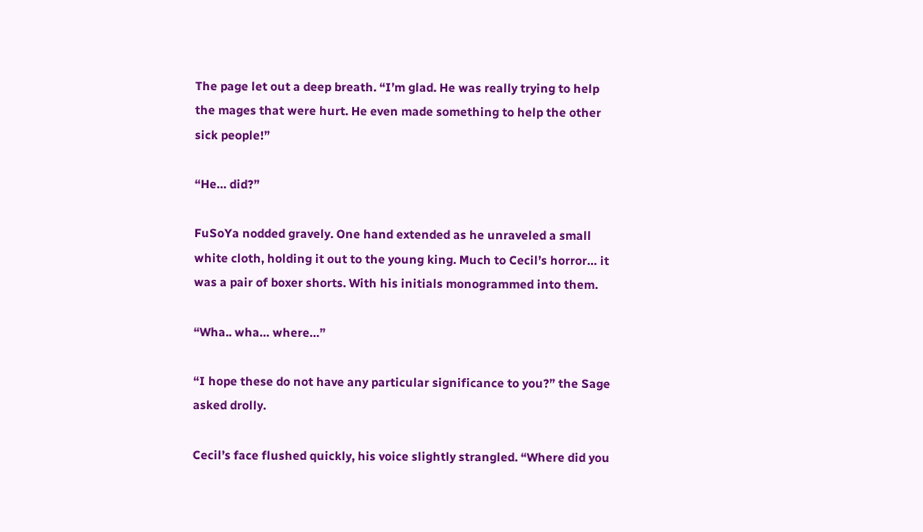The page let out a deep breath. “I’m glad. He was really trying to help the mages that were hurt. He even made something to help the other sick people!”

“He… did?”

FuSoYa nodded gravely. One hand extended as he unraveled a small white cloth, holding it out to the young king. Much to Cecil’s horror… it was a pair of boxer shorts. With his initials monogrammed into them.

“Wha.. wha… where…”

“I hope these do not have any particular significance to you?” the Sage asked drolly.

Cecil’s face flushed quickly, his voice slightly strangled. “Where did you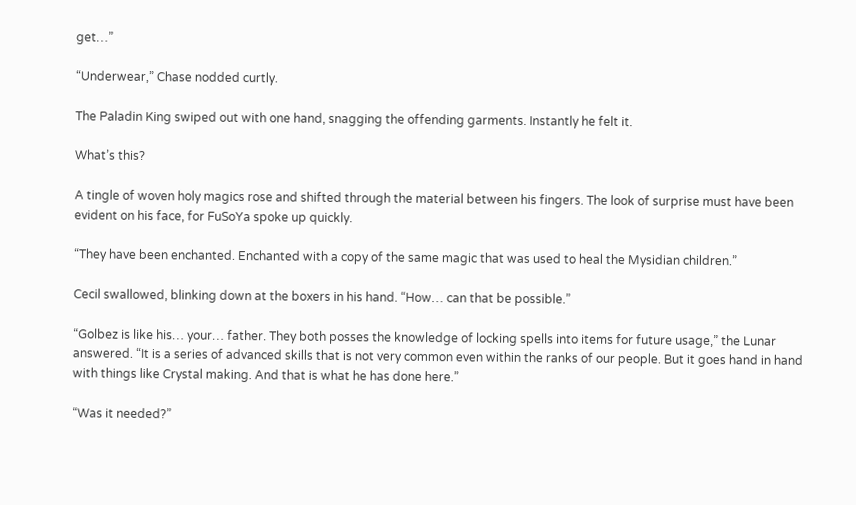get…”

“Underwear,” Chase nodded curtly.

The Paladin King swiped out with one hand, snagging the offending garments. Instantly he felt it.

What’s this?

A tingle of woven holy magics rose and shifted through the material between his fingers. The look of surprise must have been evident on his face, for FuSoYa spoke up quickly.

“They have been enchanted. Enchanted with a copy of the same magic that was used to heal the Mysidian children.”

Cecil swallowed, blinking down at the boxers in his hand. “How… can that be possible.”

“Golbez is like his… your… father. They both posses the knowledge of locking spells into items for future usage,” the Lunar answered. “It is a series of advanced skills that is not very common even within the ranks of our people. But it goes hand in hand with things like Crystal making. And that is what he has done here.”

“Was it needed?”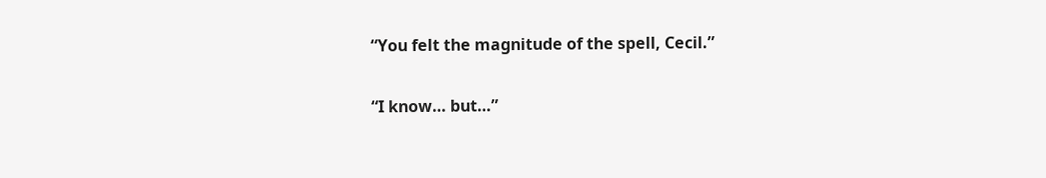“You felt the magnitude of the spell, Cecil.”

“I know… but…”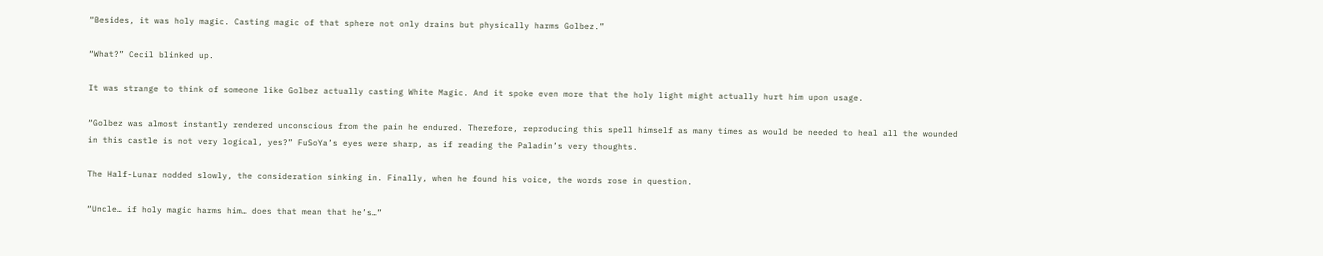“Besides, it was holy magic. Casting magic of that sphere not only drains but physically harms Golbez.”

“What?” Cecil blinked up.

It was strange to think of someone like Golbez actually casting White Magic. And it spoke even more that the holy light might actually hurt him upon usage.

“Golbez was almost instantly rendered unconscious from the pain he endured. Therefore, reproducing this spell himself as many times as would be needed to heal all the wounded in this castle is not very logical, yes?” FuSoYa’s eyes were sharp, as if reading the Paladin’s very thoughts.

The Half-Lunar nodded slowly, the consideration sinking in. Finally, when he found his voice, the words rose in question.

“Uncle… if holy magic harms him… does that mean that he’s…”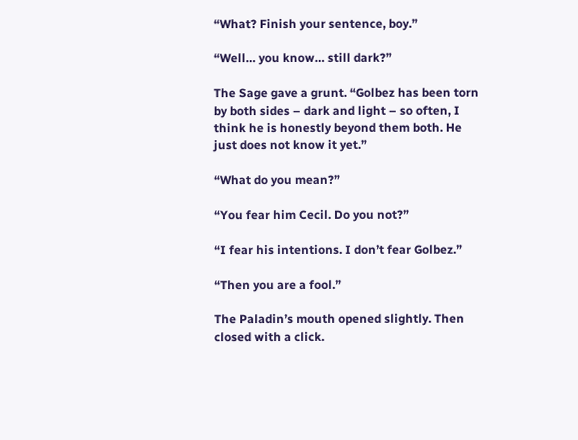“What? Finish your sentence, boy.”

“Well… you know… still dark?”

The Sage gave a grunt. “Golbez has been torn by both sides – dark and light – so often, I think he is honestly beyond them both. He just does not know it yet.”

“What do you mean?”

“You fear him Cecil. Do you not?”

“I fear his intentions. I don’t fear Golbez.”

“Then you are a fool.”

The Paladin’s mouth opened slightly. Then closed with a click.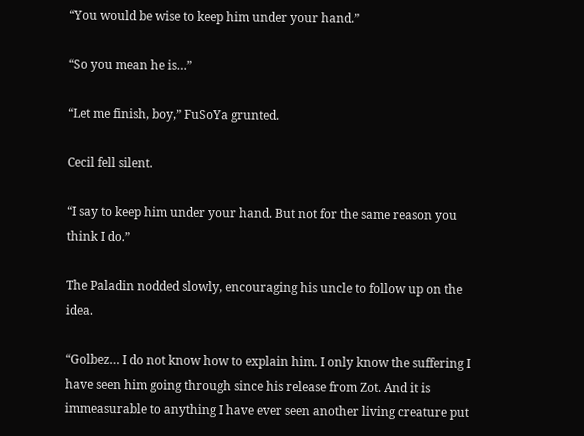“You would be wise to keep him under your hand.”

“So you mean he is…”

“Let me finish, boy,” FuSoYa grunted.

Cecil fell silent.

“I say to keep him under your hand. But not for the same reason you think I do.”

The Paladin nodded slowly, encouraging his uncle to follow up on the idea.

“Golbez… I do not know how to explain him. I only know the suffering I have seen him going through since his release from Zot. And it is immeasurable to anything I have ever seen another living creature put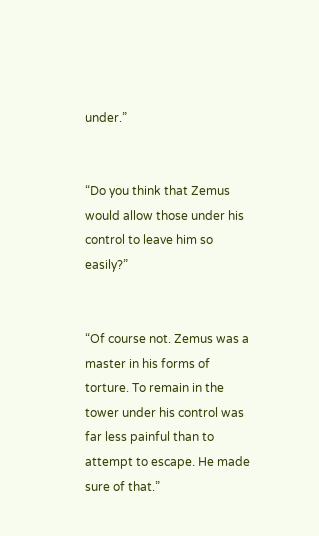under.”


“Do you think that Zemus would allow those under his control to leave him so easily?”


“Of course not. Zemus was a master in his forms of torture. To remain in the tower under his control was far less painful than to attempt to escape. He made sure of that.”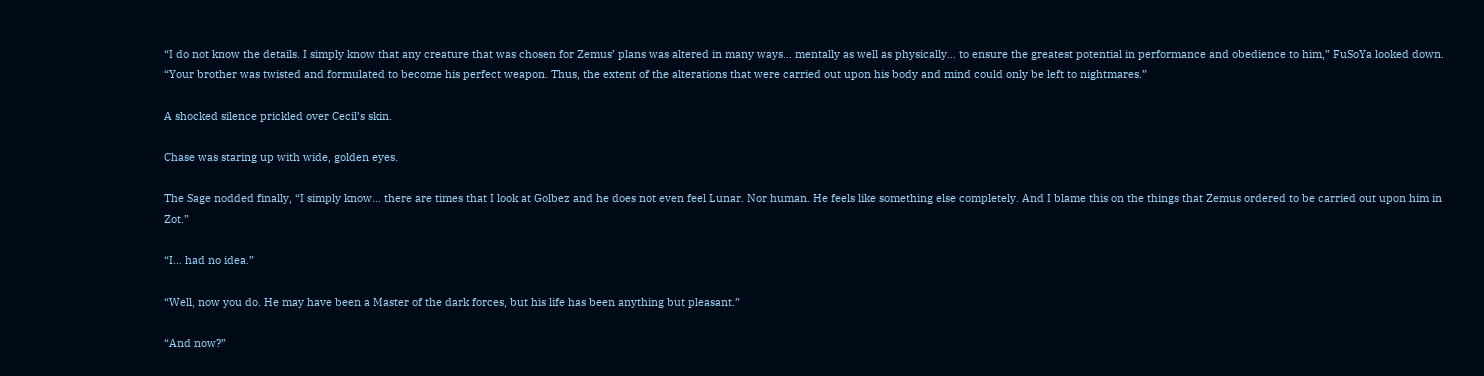“I do not know the details. I simply know that any creature that was chosen for Zemus’ plans was altered in many ways… mentally as well as physically… to ensure the greatest potential in performance and obedience to him,” FuSoYa looked down. “Your brother was twisted and formulated to become his perfect weapon. Thus, the extent of the alterations that were carried out upon his body and mind could only be left to nightmares.”

A shocked silence prickled over Cecil’s skin.

Chase was staring up with wide, golden eyes.

The Sage nodded finally, “I simply know… there are times that I look at Golbez and he does not even feel Lunar. Nor human. He feels like something else completely. And I blame this on the things that Zemus ordered to be carried out upon him in Zot.”

“I… had no idea.”

“Well, now you do. He may have been a Master of the dark forces, but his life has been anything but pleasant.”

“And now?”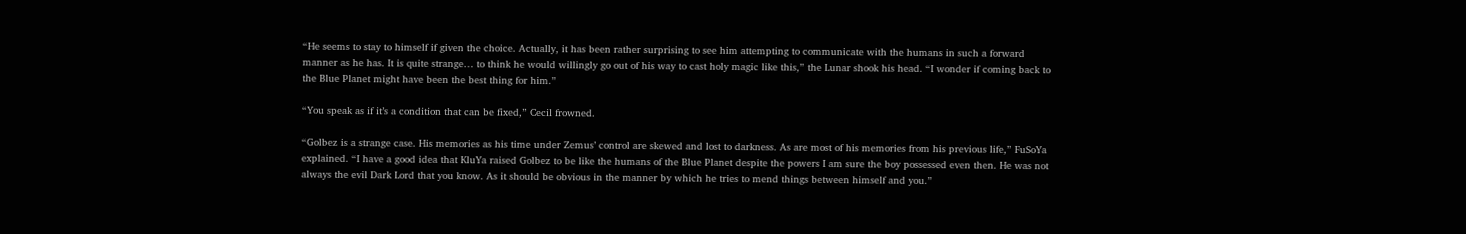“He seems to stay to himself if given the choice. Actually, it has been rather surprising to see him attempting to communicate with the humans in such a forward manner as he has. It is quite strange… to think he would willingly go out of his way to cast holy magic like this,” the Lunar shook his head. “I wonder if coming back to the Blue Planet might have been the best thing for him.”

“You speak as if it’s a condition that can be fixed,” Cecil frowned.

“Golbez is a strange case. His memories as his time under Zemus’ control are skewed and lost to darkness. As are most of his memories from his previous life,” FuSoYa explained. “I have a good idea that KluYa raised Golbez to be like the humans of the Blue Planet despite the powers I am sure the boy possessed even then. He was not always the evil Dark Lord that you know. As it should be obvious in the manner by which he tries to mend things between himself and you.”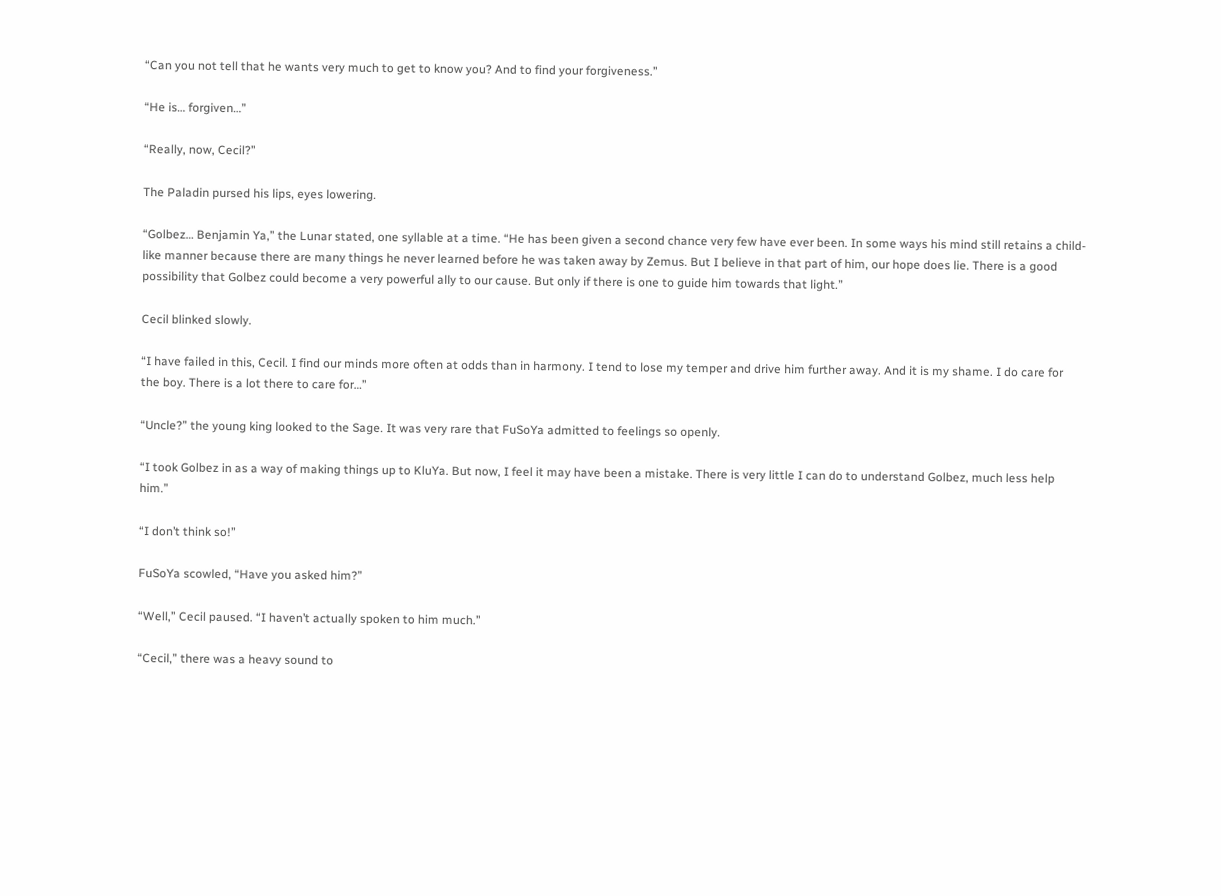“Can you not tell that he wants very much to get to know you? And to find your forgiveness.”

“He is… forgiven…”

“Really, now, Cecil?”

The Paladin pursed his lips, eyes lowering.

“Golbez… Benjamin Ya,” the Lunar stated, one syllable at a time. “He has been given a second chance very few have ever been. In some ways his mind still retains a child-like manner because there are many things he never learned before he was taken away by Zemus. But I believe in that part of him, our hope does lie. There is a good possibility that Golbez could become a very powerful ally to our cause. But only if there is one to guide him towards that light.”

Cecil blinked slowly.

“I have failed in this, Cecil. I find our minds more often at odds than in harmony. I tend to lose my temper and drive him further away. And it is my shame. I do care for the boy. There is a lot there to care for…”

“Uncle?” the young king looked to the Sage. It was very rare that FuSoYa admitted to feelings so openly.

“I took Golbez in as a way of making things up to KluYa. But now, I feel it may have been a mistake. There is very little I can do to understand Golbez, much less help him.”

“I don’t think so!”

FuSoYa scowled, “Have you asked him?”

“Well,” Cecil paused. “I haven’t actually spoken to him much.”

“Cecil,” there was a heavy sound to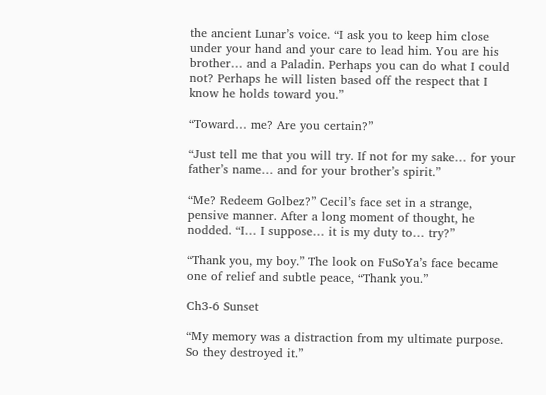the ancient Lunar’s voice. “I ask you to keep him close under your hand and your care to lead him. You are his brother… and a Paladin. Perhaps you can do what I could not? Perhaps he will listen based off the respect that I know he holds toward you.”

“Toward… me? Are you certain?”

“Just tell me that you will try. If not for my sake… for your father’s name… and for your brother’s spirit.”

“Me? Redeem Golbez?” Cecil’s face set in a strange, pensive manner. After a long moment of thought, he nodded. “I… I suppose… it is my duty to… try?”

“Thank you, my boy.” The look on FuSoYa’s face became one of relief and subtle peace, “Thank you.”

Ch3-6 Sunset

“My memory was a distraction from my ultimate purpose. So they destroyed it.”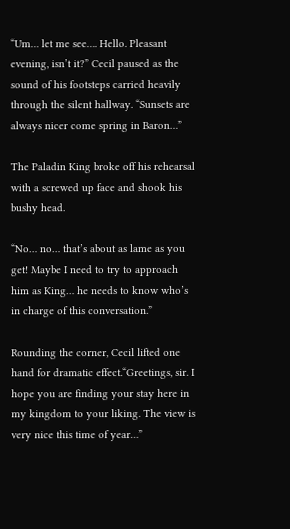“Um… let me see…. Hello. Pleasant evening, isn’t it?” Cecil paused as the sound of his footsteps carried heavily through the silent hallway. “Sunsets are always nicer come spring in Baron…”

The Paladin King broke off his rehearsal with a screwed up face and shook his bushy head.

“No… no… that’s about as lame as you get! Maybe I need to try to approach him as King… he needs to know who’s in charge of this conversation.”

Rounding the corner, Cecil lifted one hand for dramatic effect.“Greetings, sir. I hope you are finding your stay here in my kingdom to your liking. The view is very nice this time of year…”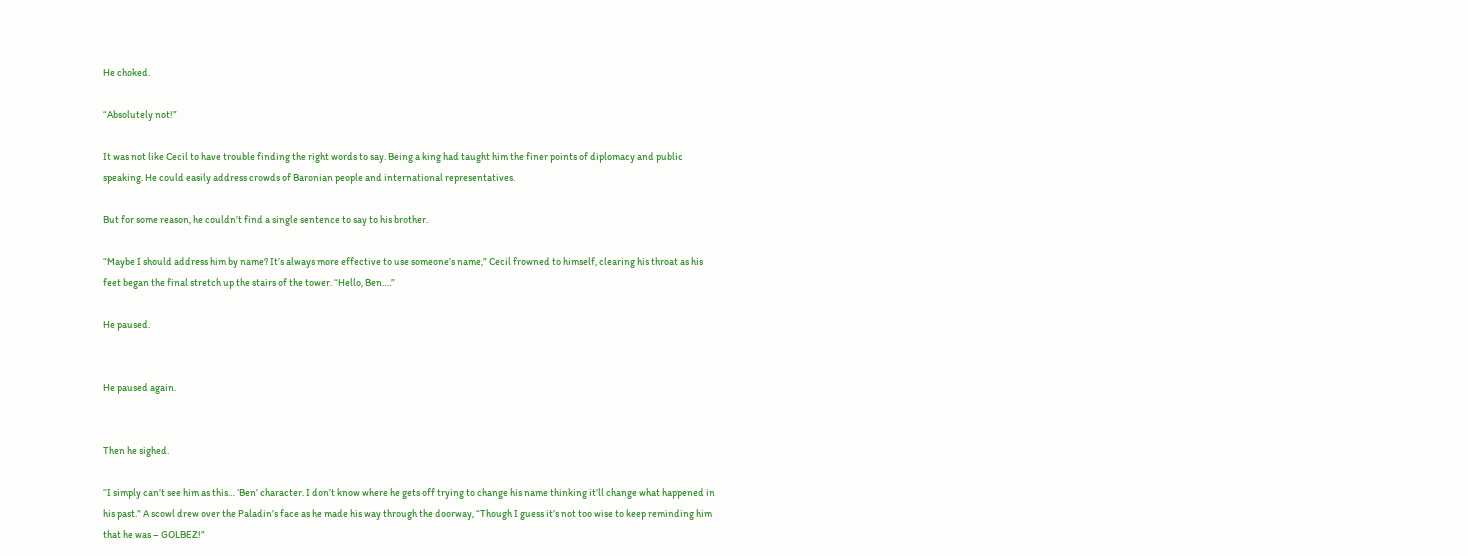He choked.

“Absolutely not!”

It was not like Cecil to have trouble finding the right words to say. Being a king had taught him the finer points of diplomacy and public speaking. He could easily address crowds of Baronian people and international representatives.

But for some reason, he couldn’t find a single sentence to say to his brother.

“Maybe I should address him by name? It’s always more effective to use someone’s name,” Cecil frowned to himself, clearing his throat as his feet began the final stretch up the stairs of the tower. “Hello, Ben….”

He paused.


He paused again.


Then he sighed.

“I simply can’t see him as this… ‘Ben’ character. I don’t know where he gets off trying to change his name thinking it’ll change what happened in his past.” A scowl drew over the Paladin’s face as he made his way through the doorway, “Though I guess it’s not too wise to keep reminding him that he was – GOLBEZ!”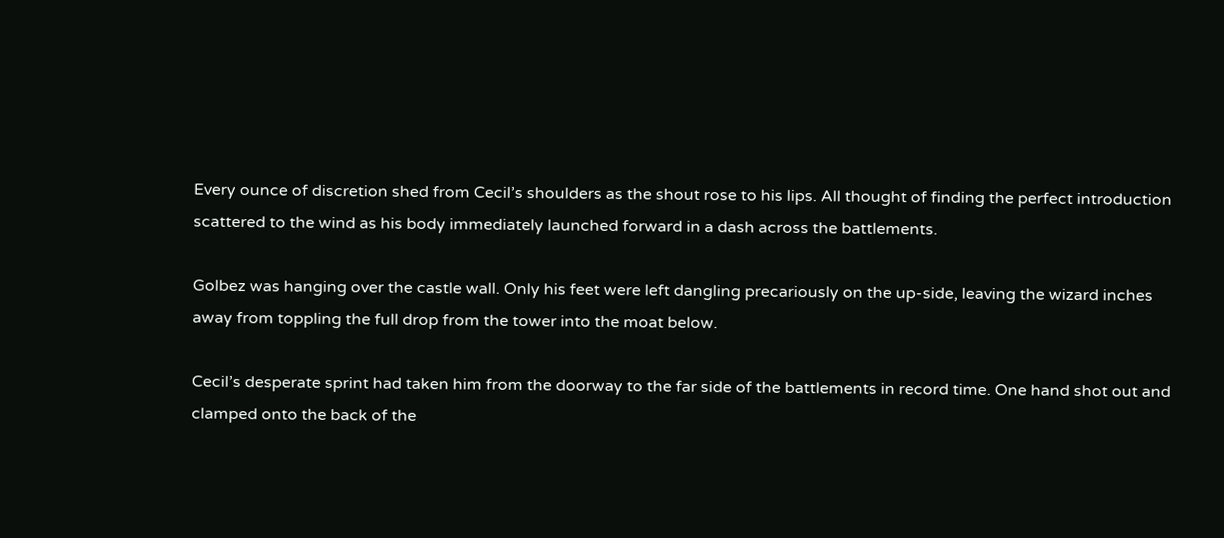Every ounce of discretion shed from Cecil’s shoulders as the shout rose to his lips. All thought of finding the perfect introduction scattered to the wind as his body immediately launched forward in a dash across the battlements.

Golbez was hanging over the castle wall. Only his feet were left dangling precariously on the up-side, leaving the wizard inches away from toppling the full drop from the tower into the moat below.

Cecil’s desperate sprint had taken him from the doorway to the far side of the battlements in record time. One hand shot out and clamped onto the back of the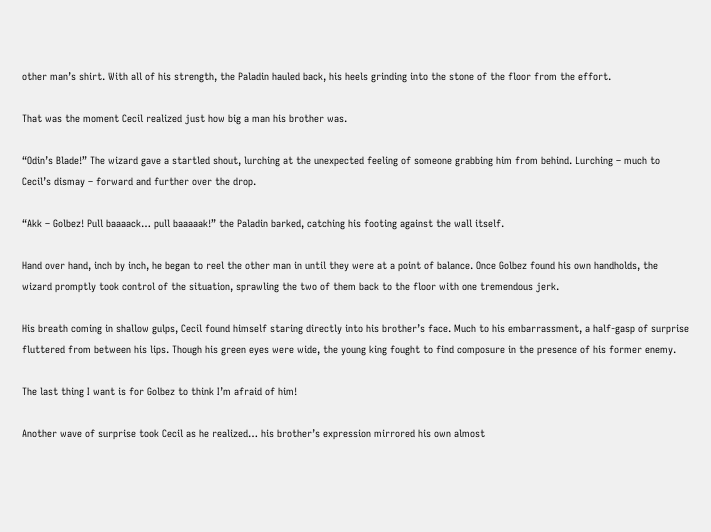other man’s shirt. With all of his strength, the Paladin hauled back, his heels grinding into the stone of the floor from the effort.

That was the moment Cecil realized just how big a man his brother was.

“Odin’s Blade!” The wizard gave a startled shout, lurching at the unexpected feeling of someone grabbing him from behind. Lurching – much to Cecil’s dismay – forward and further over the drop.

“Akk – Golbez! Pull baaaack… pull baaaaak!” the Paladin barked, catching his footing against the wall itself.

Hand over hand, inch by inch, he began to reel the other man in until they were at a point of balance. Once Golbez found his own handholds, the wizard promptly took control of the situation, sprawling the two of them back to the floor with one tremendous jerk.

His breath coming in shallow gulps, Cecil found himself staring directly into his brother’s face. Much to his embarrassment, a half-gasp of surprise fluttered from between his lips. Though his green eyes were wide, the young king fought to find composure in the presence of his former enemy.

The last thing I want is for Golbez to think I’m afraid of him!

Another wave of surprise took Cecil as he realized… his brother’s expression mirrored his own almost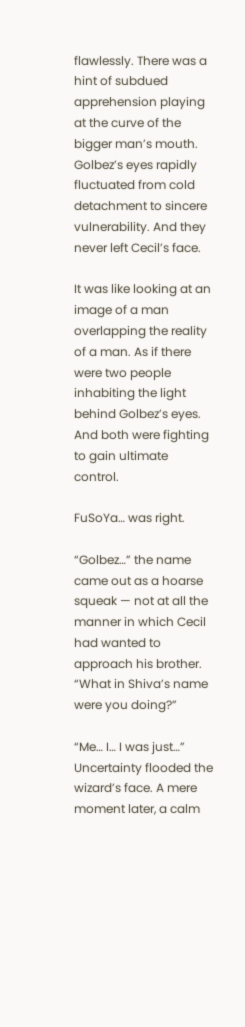flawlessly. There was a hint of subdued apprehension playing at the curve of the bigger man’s mouth. Golbez’s eyes rapidly fluctuated from cold detachment to sincere vulnerability. And they never left Cecil’s face.

It was like looking at an image of a man overlapping the reality of a man. As if there were two people inhabiting the light behind Golbez’s eyes. And both were fighting to gain ultimate control.

FuSoYa… was right.

“Golbez…” the name came out as a hoarse squeak — not at all the manner in which Cecil had wanted to approach his brother. “What in Shiva’s name were you doing?”

“Me… I… I was just…” Uncertainty flooded the wizard’s face. A mere moment later, a calm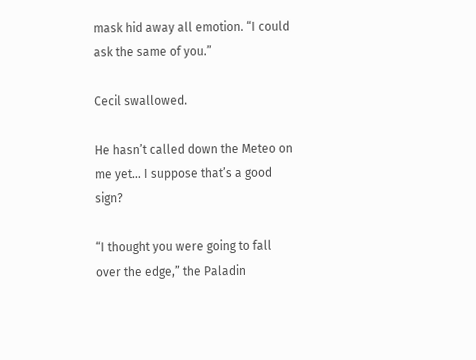mask hid away all emotion. “I could ask the same of you.”

Cecil swallowed.

He hasn’t called down the Meteo on me yet… I suppose that’s a good sign?

“I thought you were going to fall over the edge,” the Paladin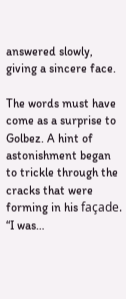answered slowly, giving a sincere face.

The words must have come as a surprise to Golbez. A hint of astonishment began to trickle through the cracks that were forming in his façade. “I was…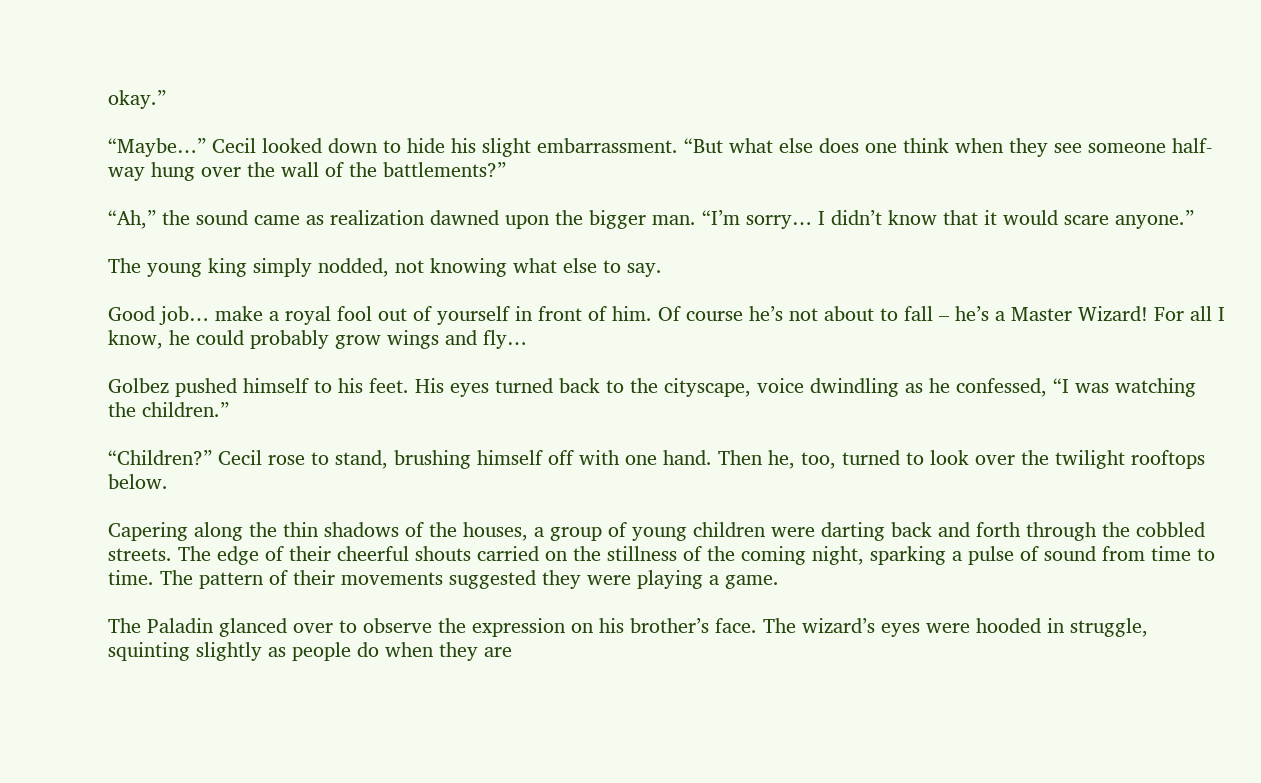okay.”

“Maybe…” Cecil looked down to hide his slight embarrassment. “But what else does one think when they see someone half-way hung over the wall of the battlements?”

“Ah,” the sound came as realization dawned upon the bigger man. “I’m sorry… I didn’t know that it would scare anyone.”

The young king simply nodded, not knowing what else to say.

Good job… make a royal fool out of yourself in front of him. Of course he’s not about to fall – he’s a Master Wizard! For all I know, he could probably grow wings and fly…

Golbez pushed himself to his feet. His eyes turned back to the cityscape, voice dwindling as he confessed, “I was watching the children.”

“Children?” Cecil rose to stand, brushing himself off with one hand. Then he, too, turned to look over the twilight rooftops below.

Capering along the thin shadows of the houses, a group of young children were darting back and forth through the cobbled streets. The edge of their cheerful shouts carried on the stillness of the coming night, sparking a pulse of sound from time to time. The pattern of their movements suggested they were playing a game.

The Paladin glanced over to observe the expression on his brother’s face. The wizard’s eyes were hooded in struggle, squinting slightly as people do when they are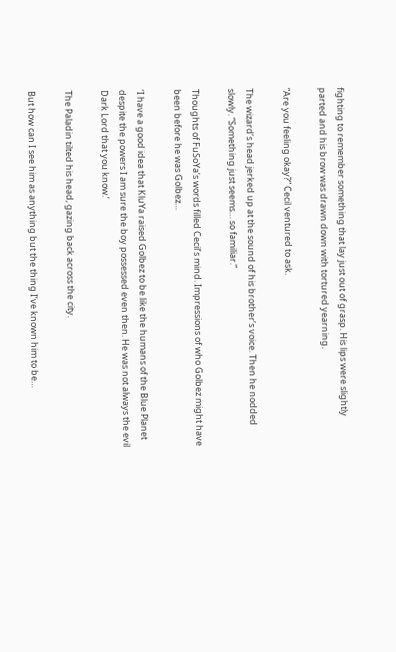fighting to remember something that lay just out of grasp. His lips were slightly parted and his brow was drawn down with tortured yearning.

“Are you feeling okay?” Cecil ventured to ask.

The wizard’s head jerked up at the sound of his brother’s voice. Then he nodded slowly. “Something just seems… so familiar.”

Thoughts of FuSoYa’s words filled Cecil’s mind. Impressions of who Golbez might have been before he was Golbez…

‘I have a good idea that KluYa raised Golbez to be like the humans of the Blue Planet despite the powers I am sure the boy possessed even then. He was not always the evil Dark Lord that you know.’

The Paladin tilted his head, gazing back across the city.

But how can I see him as anything but the thing I’ve known him to be…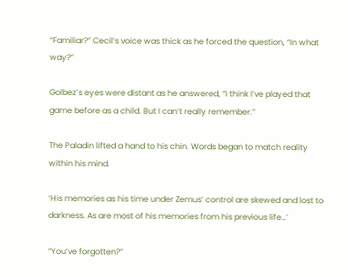“Familiar?” Cecil’s voice was thick as he forced the question, “In what way?”

Golbez’s eyes were distant as he answered, “I think I’ve played that game before as a child. But I can’t really remember.”

The Paladin lifted a hand to his chin. Words began to match reality within his mind.

‘His memories as his time under Zemus’ control are skewed and lost to darkness. As are most of his memories from his previous life…’

“You’ve forgotten?”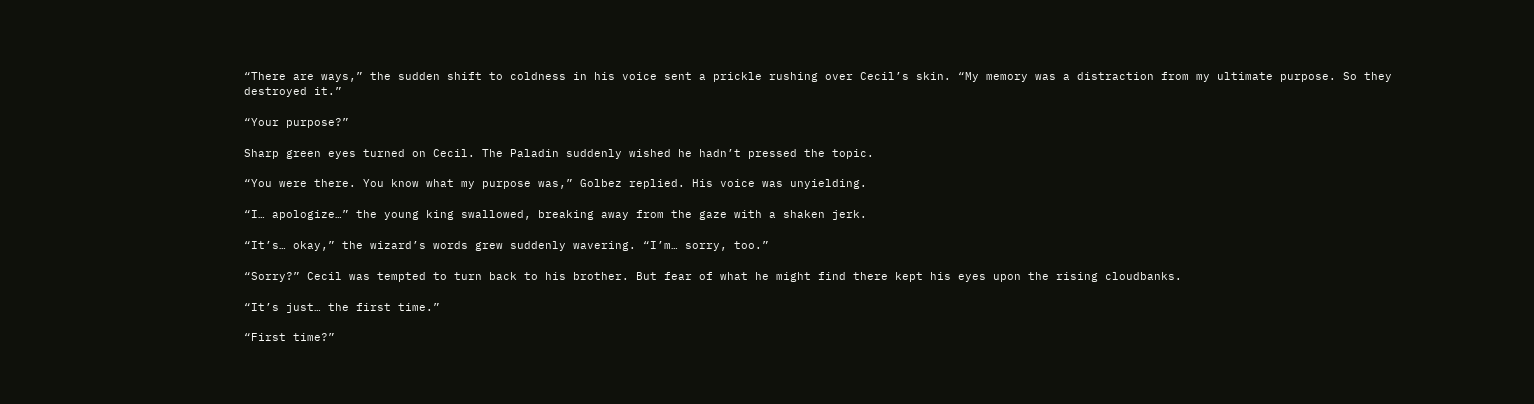“There are ways,” the sudden shift to coldness in his voice sent a prickle rushing over Cecil’s skin. “My memory was a distraction from my ultimate purpose. So they destroyed it.”

“Your purpose?”

Sharp green eyes turned on Cecil. The Paladin suddenly wished he hadn’t pressed the topic.

“You were there. You know what my purpose was,” Golbez replied. His voice was unyielding.

“I… apologize…” the young king swallowed, breaking away from the gaze with a shaken jerk.

“It’s… okay,” the wizard’s words grew suddenly wavering. “I’m… sorry, too.”

“Sorry?” Cecil was tempted to turn back to his brother. But fear of what he might find there kept his eyes upon the rising cloudbanks.

“It’s just… the first time.”

“First time?”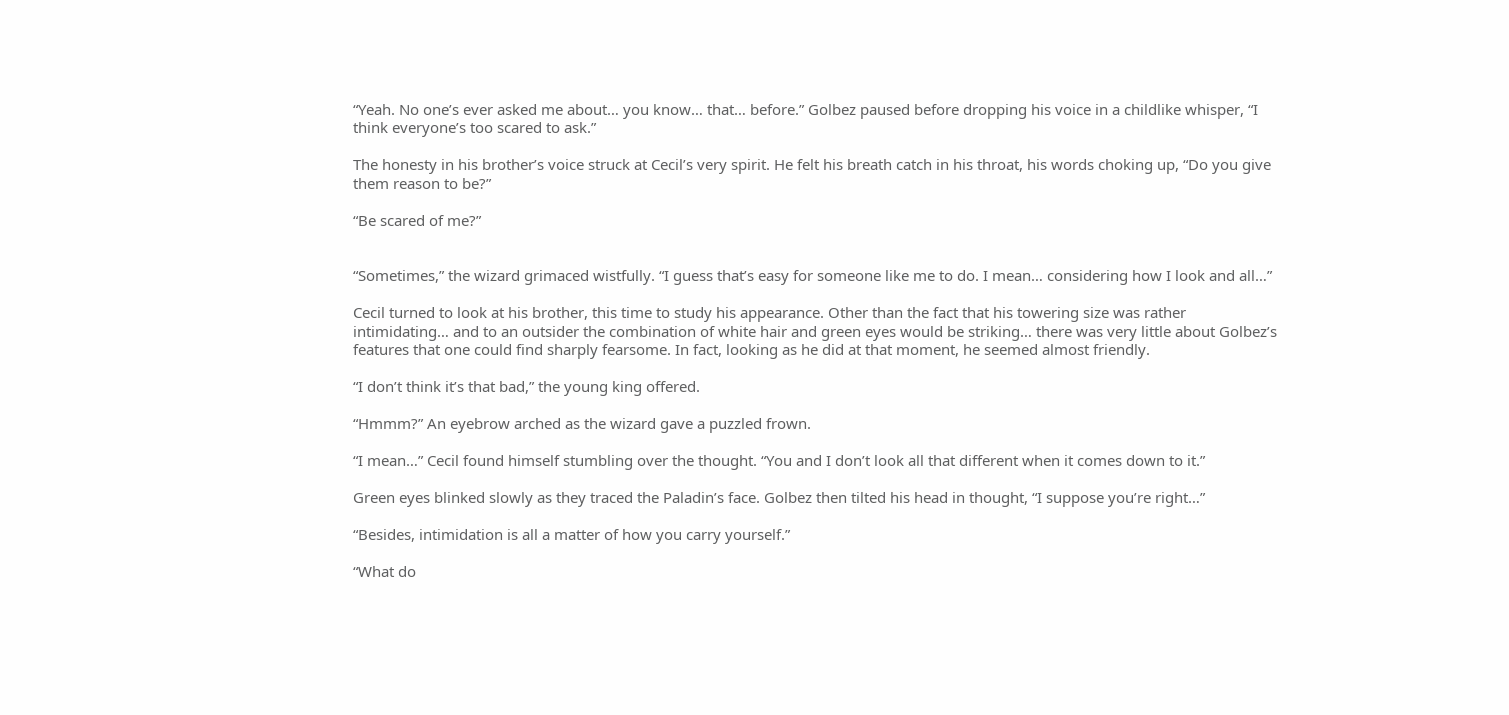“Yeah. No one’s ever asked me about… you know… that… before.” Golbez paused before dropping his voice in a childlike whisper, “I think everyone’s too scared to ask.”

The honesty in his brother’s voice struck at Cecil’s very spirit. He felt his breath catch in his throat, his words choking up, “Do you give them reason to be?”

“Be scared of me?”


“Sometimes,” the wizard grimaced wistfully. “I guess that’s easy for someone like me to do. I mean… considering how I look and all…”

Cecil turned to look at his brother, this time to study his appearance. Other than the fact that his towering size was rather intimidating… and to an outsider the combination of white hair and green eyes would be striking… there was very little about Golbez’s features that one could find sharply fearsome. In fact, looking as he did at that moment, he seemed almost friendly.

“I don’t think it’s that bad,” the young king offered.

“Hmmm?” An eyebrow arched as the wizard gave a puzzled frown.

“I mean…” Cecil found himself stumbling over the thought. “You and I don’t look all that different when it comes down to it.”

Green eyes blinked slowly as they traced the Paladin’s face. Golbez then tilted his head in thought, “I suppose you’re right…”

“Besides, intimidation is all a matter of how you carry yourself.”

“What do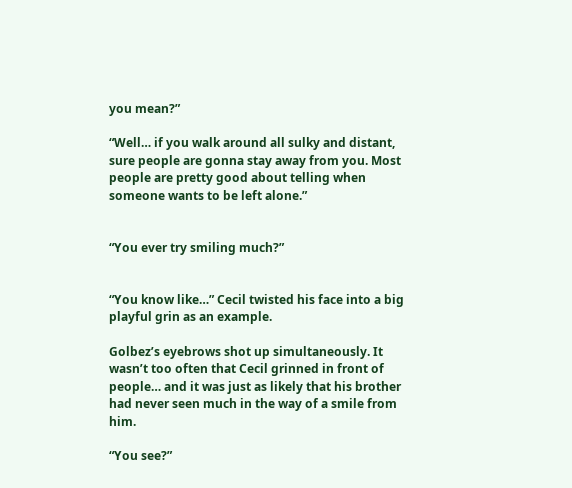you mean?”

“Well… if you walk around all sulky and distant, sure people are gonna stay away from you. Most people are pretty good about telling when someone wants to be left alone.”


“You ever try smiling much?”


“You know like…” Cecil twisted his face into a big playful grin as an example.

Golbez’s eyebrows shot up simultaneously. It wasn’t too often that Cecil grinned in front of people… and it was just as likely that his brother had never seen much in the way of a smile from him.

“You see?”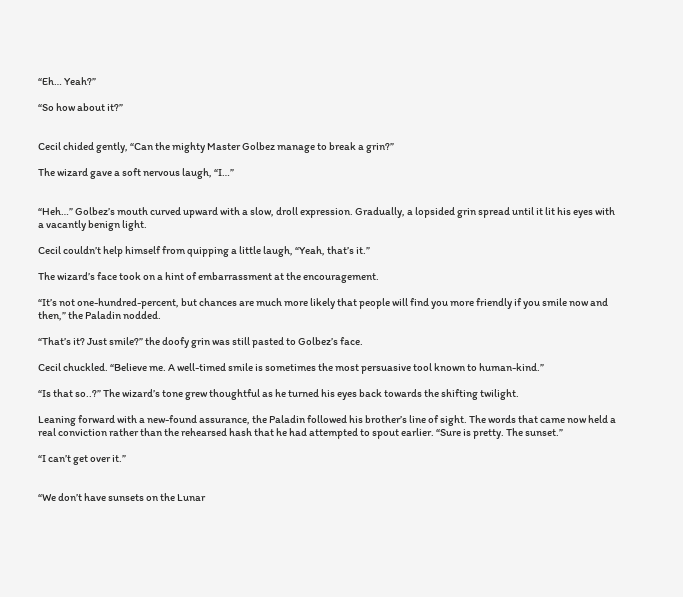“Eh… Yeah?”

“So how about it?”


Cecil chided gently, “Can the mighty Master Golbez manage to break a grin?”

The wizard gave a soft nervous laugh, “I…”


“Heh…” Golbez’s mouth curved upward with a slow, droll expression. Gradually, a lopsided grin spread until it lit his eyes with a vacantly benign light.

Cecil couldn’t help himself from quipping a little laugh, “Yeah, that’s it.”

The wizard’s face took on a hint of embarrassment at the encouragement.

“It’s not one-hundred-percent, but chances are much more likely that people will find you more friendly if you smile now and then,” the Paladin nodded.

“That’s it? Just smile?” the doofy grin was still pasted to Golbez’s face.

Cecil chuckled. “Believe me. A well-timed smile is sometimes the most persuasive tool known to human-kind.”

“Is that so..?” The wizard’s tone grew thoughtful as he turned his eyes back towards the shifting twilight.

Leaning forward with a new-found assurance, the Paladin followed his brother’s line of sight. The words that came now held a real conviction rather than the rehearsed hash that he had attempted to spout earlier. “Sure is pretty. The sunset.”

“I can’t get over it.”


“We don’t have sunsets on the Lunar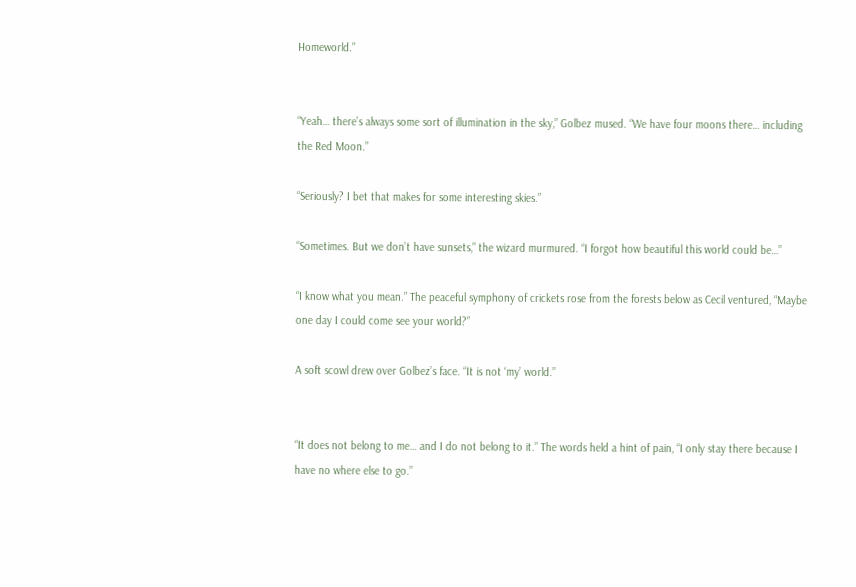Homeworld.”


“Yeah… there’s always some sort of illumination in the sky,” Golbez mused. “We have four moons there… including the Red Moon.”

“Seriously? I bet that makes for some interesting skies.”

“Sometimes. But we don’t have sunsets,” the wizard murmured. “I forgot how beautiful this world could be…”

“I know what you mean.” The peaceful symphony of crickets rose from the forests below as Cecil ventured, “Maybe one day I could come see your world?”

A soft scowl drew over Golbez’s face. “It is not ‘my’ world.”


“It does not belong to me… and I do not belong to it.” The words held a hint of pain, “I only stay there because I have no where else to go.”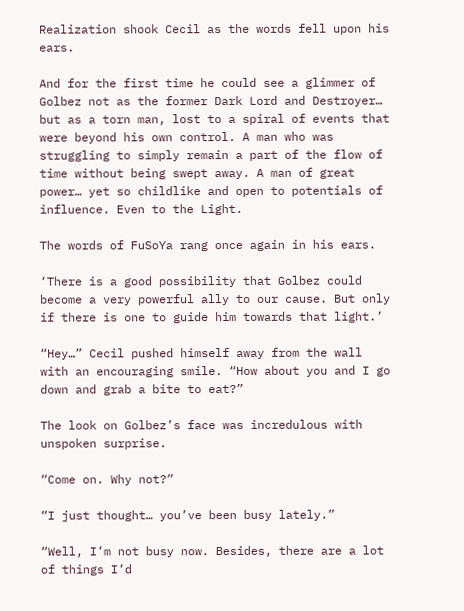Realization shook Cecil as the words fell upon his ears.

And for the first time he could see a glimmer of Golbez not as the former Dark Lord and Destroyer… but as a torn man, lost to a spiral of events that were beyond his own control. A man who was struggling to simply remain a part of the flow of time without being swept away. A man of great power… yet so childlike and open to potentials of influence. Even to the Light.

The words of FuSoYa rang once again in his ears.

‘There is a good possibility that Golbez could become a very powerful ally to our cause. But only if there is one to guide him towards that light.’

“Hey…” Cecil pushed himself away from the wall with an encouraging smile. “How about you and I go down and grab a bite to eat?”

The look on Golbez’s face was incredulous with unspoken surprise.

“Come on. Why not?”

“I just thought… you’ve been busy lately.”

“Well, I’m not busy now. Besides, there are a lot of things I’d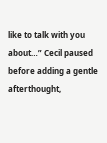like to talk with you about…” Cecil paused before adding a gentle afterthought,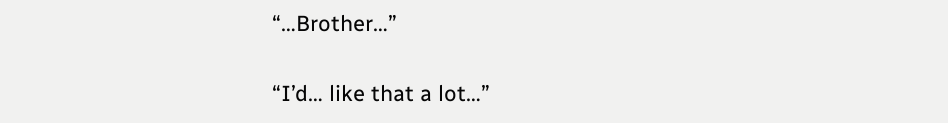“…Brother…”

“I’d… like that a lot…”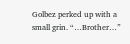Golbez perked up with a small grin. “…Brother…”